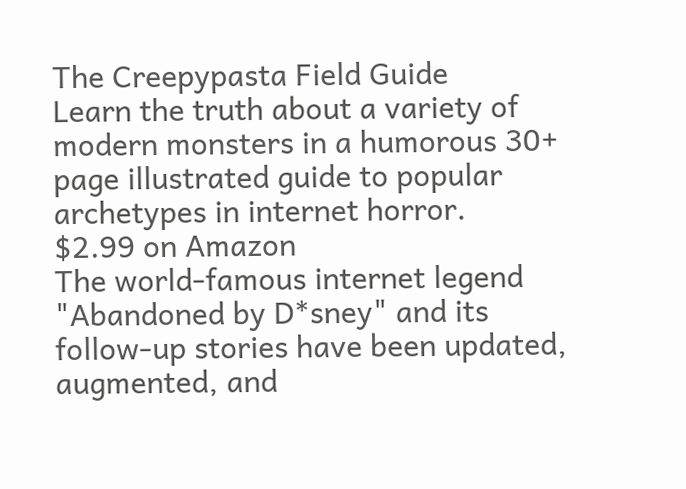The Creepypasta Field Guide
Learn the truth about a variety of modern monsters in a humorous 30+ page illustrated guide to popular archetypes in internet horror.
$2.99 on Amazon
The world-famous internet legend "Abandoned by D*sney" and its follow-up stories have been updated, augmented, and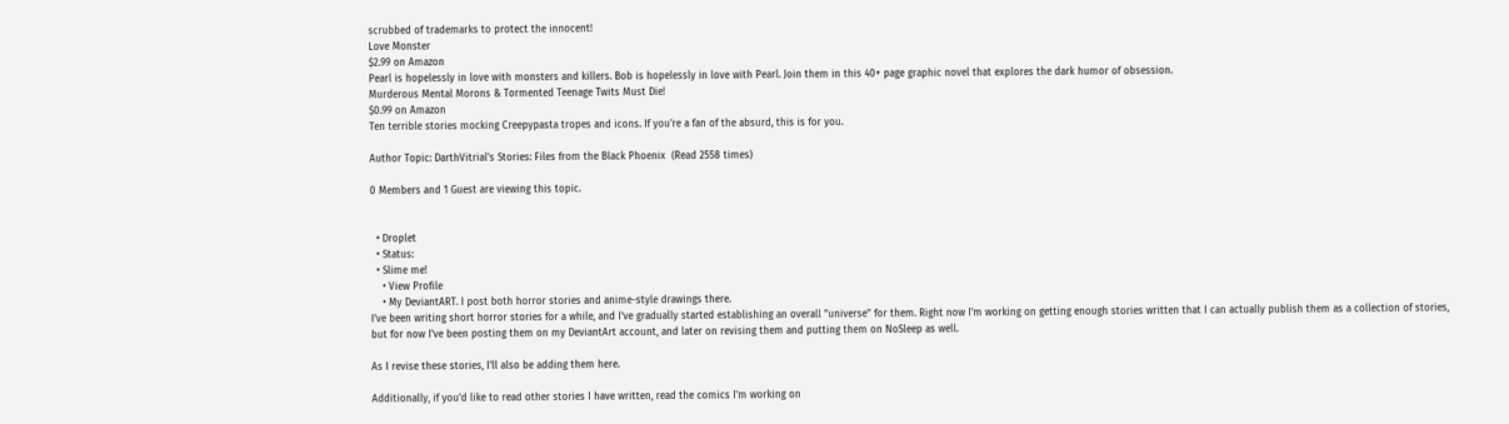scrubbed of trademarks to protect the innocent!
Love Monster
$2.99 on Amazon
Pearl is hopelessly in love with monsters and killers. Bob is hopelessly in love with Pearl. Join them in this 40+ page graphic novel that explores the dark humor of obsession.
Murderous Mental Morons & Tormented Teenage Twits Must Die!
$0.99 on Amazon
Ten terrible stories mocking Creepypasta tropes and icons. If you're a fan of the absurd, this is for you.

Author Topic: DarthVitrial's Stories: Files from the Black Phoenix  (Read 2558 times)

0 Members and 1 Guest are viewing this topic.


  • Droplet
  • Status:
  • Slime me!
    • View Profile
    • My DeviantART. I post both horror stories and anime-style drawings there.
I've been writing short horror stories for a while, and I've gradually started establishing an overall "universe" for them. Right now I'm working on getting enough stories written that I can actually publish them as a collection of stories, but for now I've been posting them on my DeviantArt account, and later on revising them and putting them on NoSleep as well.

As I revise these stories, I'll also be adding them here.

Additionally, if you'd like to read other stories I have written, read the comics I'm working on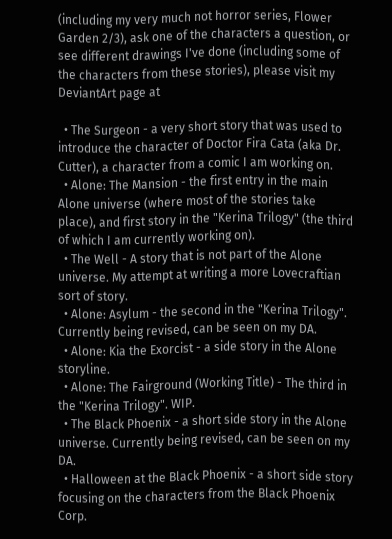(including my very much not horror series, Flower Garden 2/3), ask one of the characters a question, or see different drawings I've done (including some of the characters from these stories), please visit my DeviantArt page at

  • The Surgeon - a very short story that was used to introduce the character of Doctor Fira Cata (aka Dr. Cutter), a character from a comic I am working on.
  • Alone: The Mansion - the first entry in the main Alone universe (where most of the stories take place), and first story in the "Kerina Trilogy" (the third of which I am currently working on).
  • The Well - A story that is not part of the Alone universe. My attempt at writing a more Lovecraftian sort of story.
  • Alone: Asylum - the second in the "Kerina Trilogy". Currently being revised, can be seen on my DA.
  • Alone: Kia the Exorcist - a side story in the Alone storyline.
  • Alone: The Fairground (Working Title) - The third in the "Kerina Trilogy". WIP.
  • The Black Phoenix - a short side story in the Alone universe. Currently being revised, can be seen on my DA.
  • Halloween at the Black Phoenix - a short side story focusing on the characters from the Black Phoenix Corp.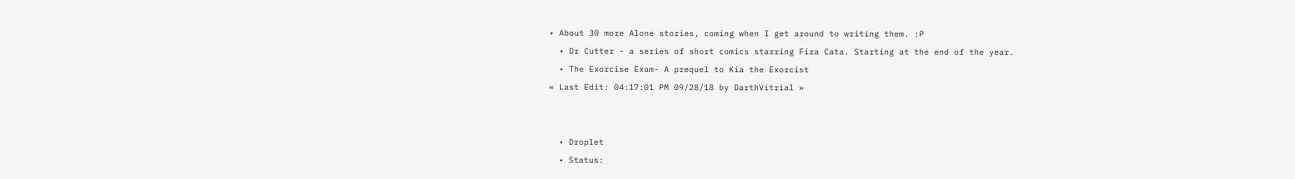• About 30 more Alone stories, coming when I get around to writing them. :P
  • Dr Cutter - a series of short comics starring Fira Cata. Starting at the end of the year.
  • The Exorcise Exam- A prequel to Kia the Exorcist
« Last Edit: 04:17:01 PM 09/28/18 by DarthVitrial »


  • Droplet
  • Status: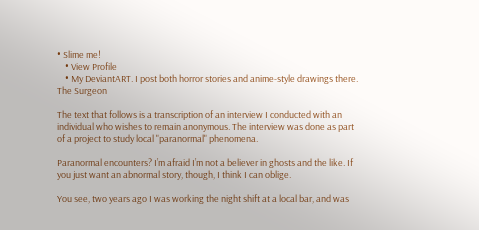• Slime me!
    • View Profile
    • My DeviantART. I post both horror stories and anime-style drawings there.
The Surgeon

The text that follows is a transcription of an interview I conducted with an individual who wishes to remain anonymous. The interview was done as part of a project to study local "paranormal" phenomena.

Paranormal encounters? I’m afraid I’m not a believer in ghosts and the like. If you just want an abnormal story, though, I think I can oblige.

You see, two years ago I was working the night shift at a local bar, and was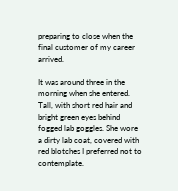preparing to close when the final customer of my career arrived.

It was around three in the morning when she entered. Tall, with short red hair and bright green eyes behind fogged lab goggles. She wore a dirty lab coat, covered with red blotches I preferred not to contemplate.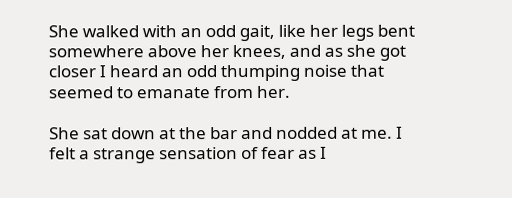She walked with an odd gait, like her legs bent somewhere above her knees, and as she got closer I heard an odd thumping noise that seemed to emanate from her.

She sat down at the bar and nodded at me. I felt a strange sensation of fear as I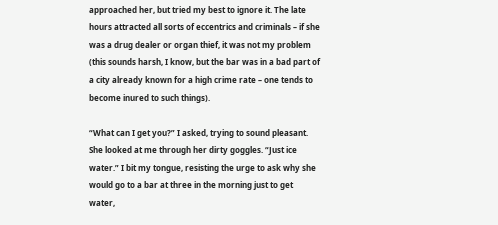approached her, but tried my best to ignore it. The late hours attracted all sorts of eccentrics and criminals – if she was a drug dealer or organ thief, it was not my problem (this sounds harsh, I know, but the bar was in a bad part of a city already known for a high crime rate – one tends to become inured to such things).

“What can I get you?” I asked, trying to sound pleasant. She looked at me through her dirty goggles. “Just ice water.” I bit my tongue, resisting the urge to ask why she would go to a bar at three in the morning just to get water,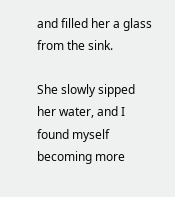and filled her a glass from the sink.

She slowly sipped her water, and I found myself becoming more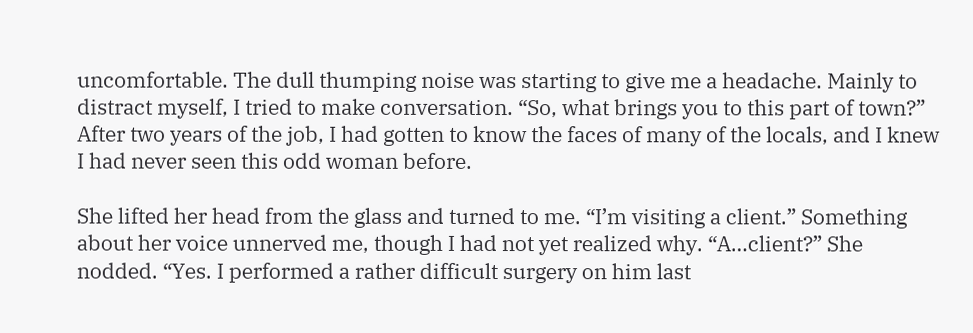uncomfortable. The dull thumping noise was starting to give me a headache. Mainly to distract myself, I tried to make conversation. “So, what brings you to this part of town?” After two years of the job, I had gotten to know the faces of many of the locals, and I knew I had never seen this odd woman before.

She lifted her head from the glass and turned to me. “I’m visiting a client.” Something about her voice unnerved me, though I had not yet realized why. “A…client?” She nodded. “Yes. I performed a rather difficult surgery on him last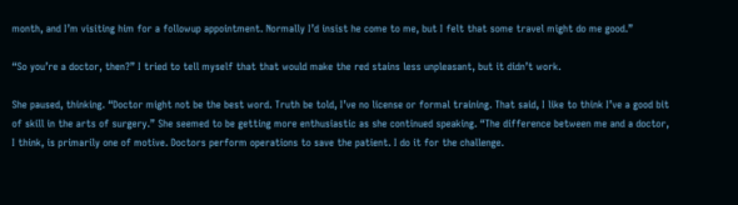month, and I’m visiting him for a followup appointment. Normally I’d insist he come to me, but I felt that some travel might do me good.”

“So you’re a doctor, then?” I tried to tell myself that that would make the red stains less unpleasant, but it didn’t work.

She paused, thinking. “Doctor might not be the best word. Truth be told, I’ve no license or formal training. That said, I like to think I’ve a good bit of skill in the arts of surgery.” She seemed to be getting more enthusiastic as she continued speaking. “The difference between me and a doctor, I think, is primarily one of motive. Doctors perform operations to save the patient. I do it for the challenge.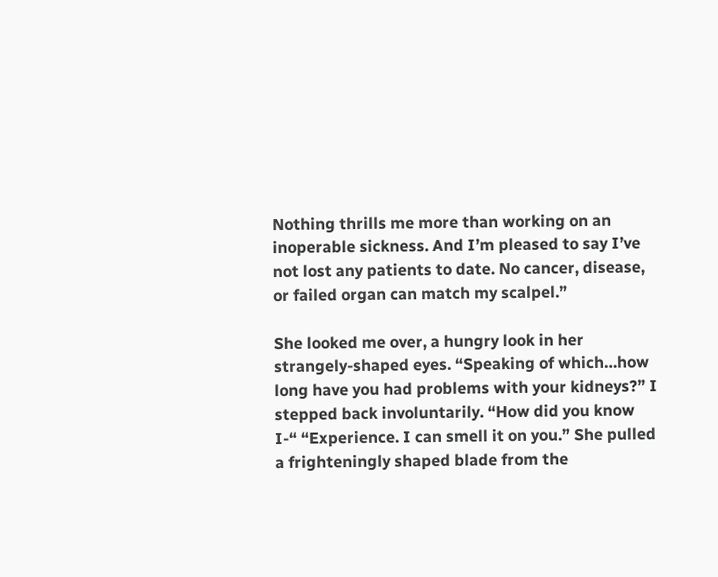Nothing thrills me more than working on an inoperable sickness. And I’m pleased to say I’ve not lost any patients to date. No cancer, disease, or failed organ can match my scalpel.”

She looked me over, a hungry look in her strangely-shaped eyes. “Speaking of which…how long have you had problems with your kidneys?” I stepped back involuntarily. “How did you know I-“ “Experience. I can smell it on you.” She pulled a frighteningly shaped blade from the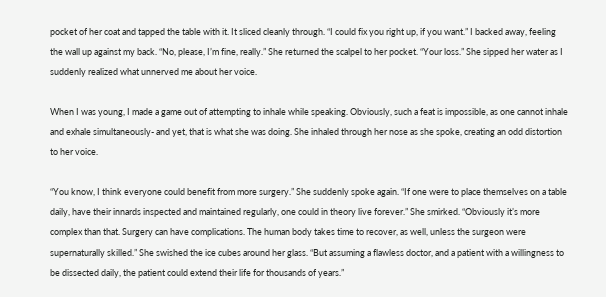pocket of her coat and tapped the table with it. It sliced cleanly through. “I could fix you right up, if you want.” I backed away, feeling the wall up against my back. “No, please, I’m fine, really.” She returned the scalpel to her pocket. “Your loss.” She sipped her water as I suddenly realized what unnerved me about her voice.

When I was young, I made a game out of attempting to inhale while speaking. Obviously, such a feat is impossible, as one cannot inhale and exhale simultaneously- and yet, that is what she was doing. She inhaled through her nose as she spoke, creating an odd distortion to her voice.

“You know, I think everyone could benefit from more surgery.” She suddenly spoke again. “If one were to place themselves on a table daily, have their innards inspected and maintained regularly, one could in theory live forever.” She smirked. “Obviously it’s more complex than that. Surgery can have complications. The human body takes time to recover, as well, unless the surgeon were supernaturally skilled.” She swished the ice cubes around her glass. “But assuming a flawless doctor, and a patient with a willingness to be dissected daily, the patient could extend their life for thousands of years.”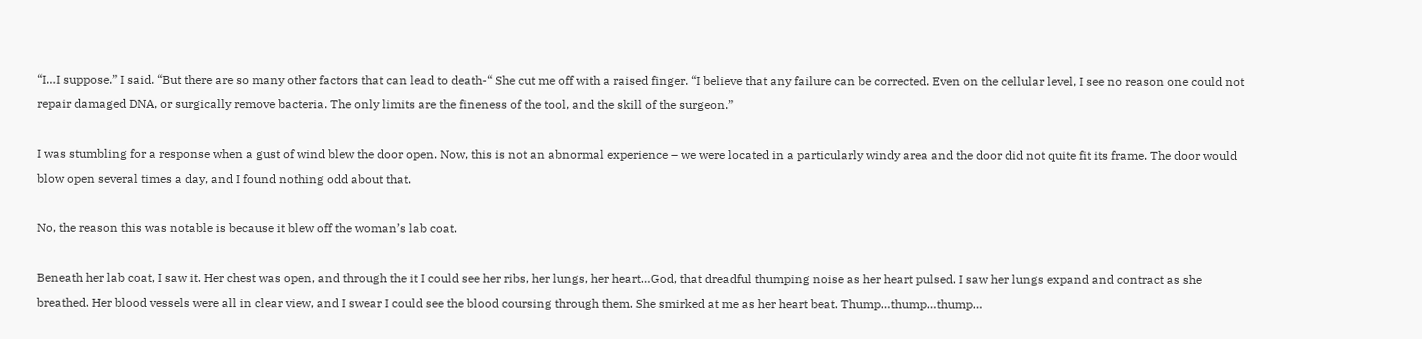“I…I suppose.” I said. “But there are so many other factors that can lead to death-“ She cut me off with a raised finger. “I believe that any failure can be corrected. Even on the cellular level, I see no reason one could not repair damaged DNA, or surgically remove bacteria. The only limits are the fineness of the tool, and the skill of the surgeon.”

I was stumbling for a response when a gust of wind blew the door open. Now, this is not an abnormal experience – we were located in a particularly windy area and the door did not quite fit its frame. The door would blow open several times a day, and I found nothing odd about that.

No, the reason this was notable is because it blew off the woman’s lab coat.

Beneath her lab coat, I saw it. Her chest was open, and through the it I could see her ribs, her lungs, her heart…God, that dreadful thumping noise as her heart pulsed. I saw her lungs expand and contract as she breathed. Her blood vessels were all in clear view, and I swear I could see the blood coursing through them. She smirked at me as her heart beat. Thump…thump…thump…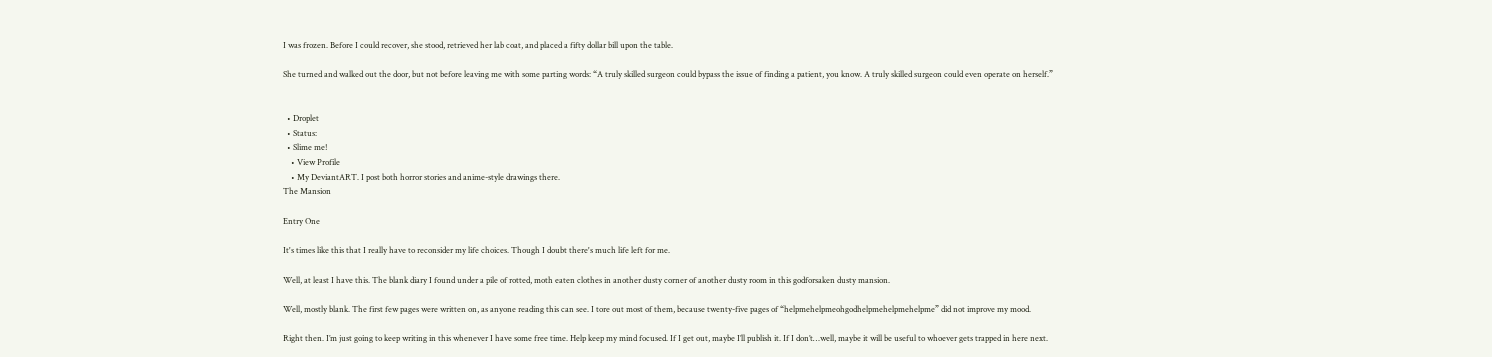I was frozen. Before I could recover, she stood, retrieved her lab coat, and placed a fifty dollar bill upon the table.

She turned and walked out the door, but not before leaving me with some parting words: “A truly skilled surgeon could bypass the issue of finding a patient, you know. A truly skilled surgeon could even operate on herself.”


  • Droplet
  • Status:
  • Slime me!
    • View Profile
    • My DeviantART. I post both horror stories and anime-style drawings there.
The Mansion

Entry One

It's times like this that I really have to reconsider my life choices. Though I doubt there's much life left for me.

Well, at least I have this. The blank diary I found under a pile of rotted, moth eaten clothes in another dusty corner of another dusty room in this godforsaken dusty mansion.

Well, mostly blank. The first few pages were written on, as anyone reading this can see. I tore out most of them, because twenty-five pages of “helpmehelpmeohgodhelpmehelpmehelpme” did not improve my mood.

Right then. I’m just going to keep writing in this whenever I have some free time. Help keep my mind focused. If I get out, maybe I’ll publish it. If I don’t…well, maybe it will be useful to whoever gets trapped in here next.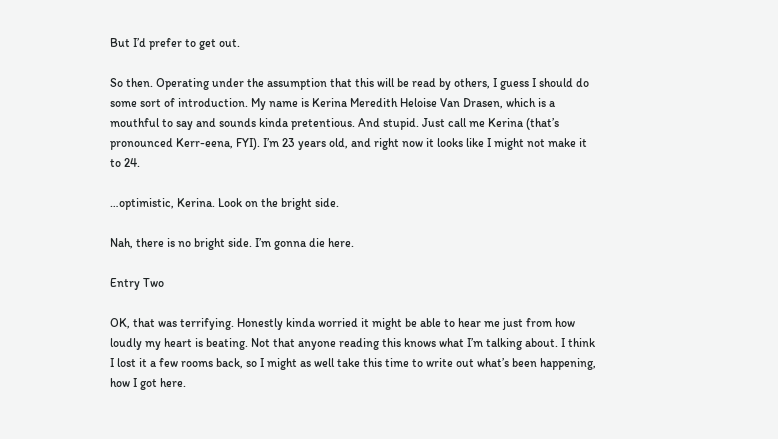But I’d prefer to get out.

So then. Operating under the assumption that this will be read by others, I guess I should do some sort of introduction. My name is Kerina Meredith Heloise Van Drasen, which is a mouthful to say and sounds kinda pretentious. And stupid. Just call me Kerina (that’s pronounced Kerr-eena, FYI). I’m 23 years old, and right now it looks like I might not make it to 24.

…optimistic, Kerina. Look on the bright side.

Nah, there is no bright side. I’m gonna die here.

Entry Two

OK, that was terrifying. Honestly kinda worried it might be able to hear me just from how loudly my heart is beating. Not that anyone reading this knows what I’m talking about. I think I lost it a few rooms back, so I might as well take this time to write out what’s been happening, how I got here.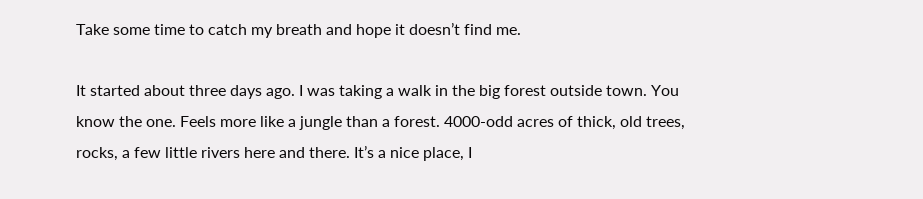Take some time to catch my breath and hope it doesn’t find me.

It started about three days ago. I was taking a walk in the big forest outside town. You know the one. Feels more like a jungle than a forest. 4000-odd acres of thick, old trees, rocks, a few little rivers here and there. It’s a nice place, I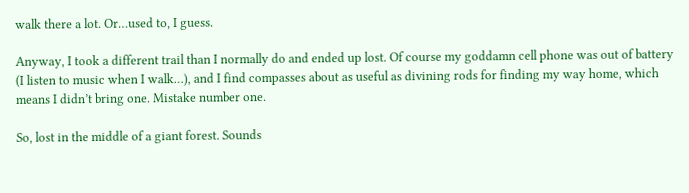walk there a lot. Or…used to, I guess.

Anyway, I took a different trail than I normally do and ended up lost. Of course my goddamn cell phone was out of battery (I listen to music when I walk…), and I find compasses about as useful as divining rods for finding my way home, which means I didn’t bring one. Mistake number one.

So, lost in the middle of a giant forest. Sounds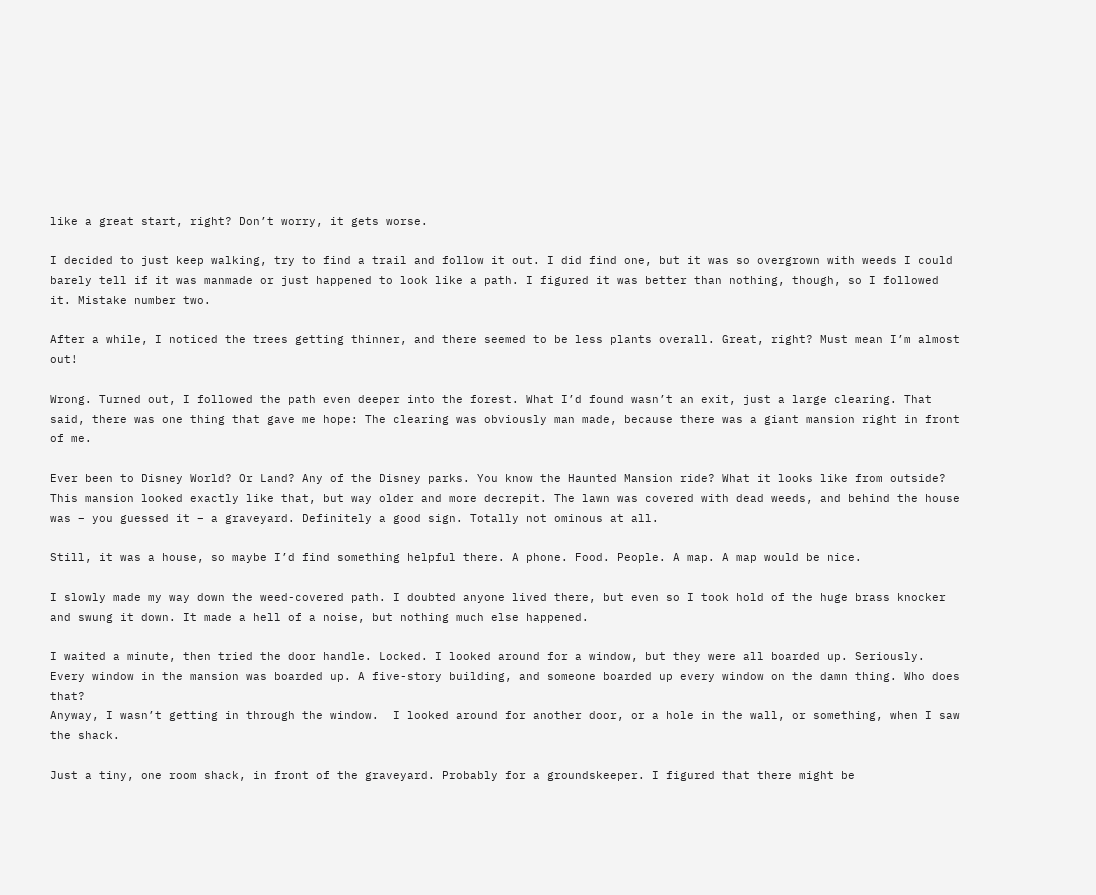like a great start, right? Don’t worry, it gets worse.

I decided to just keep walking, try to find a trail and follow it out. I did find one, but it was so overgrown with weeds I could barely tell if it was manmade or just happened to look like a path. I figured it was better than nothing, though, so I followed it. Mistake number two.

After a while, I noticed the trees getting thinner, and there seemed to be less plants overall. Great, right? Must mean I’m almost out!

Wrong. Turned out, I followed the path even deeper into the forest. What I’d found wasn’t an exit, just a large clearing. That said, there was one thing that gave me hope: The clearing was obviously man made, because there was a giant mansion right in front of me.

Ever been to Disney World? Or Land? Any of the Disney parks. You know the Haunted Mansion ride? What it looks like from outside? This mansion looked exactly like that, but way older and more decrepit. The lawn was covered with dead weeds, and behind the house was – you guessed it – a graveyard. Definitely a good sign. Totally not ominous at all.

Still, it was a house, so maybe I’d find something helpful there. A phone. Food. People. A map. A map would be nice.

I slowly made my way down the weed-covered path. I doubted anyone lived there, but even so I took hold of the huge brass knocker and swung it down. It made a hell of a noise, but nothing much else happened.

I waited a minute, then tried the door handle. Locked. I looked around for a window, but they were all boarded up. Seriously. Every window in the mansion was boarded up. A five-story building, and someone boarded up every window on the damn thing. Who does that?
Anyway, I wasn’t getting in through the window.  I looked around for another door, or a hole in the wall, or something, when I saw the shack.

Just a tiny, one room shack, in front of the graveyard. Probably for a groundskeeper. I figured that there might be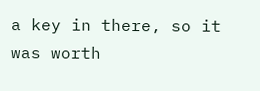a key in there, so it was worth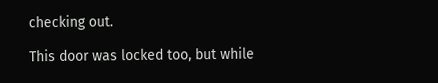checking out.

This door was locked too, but while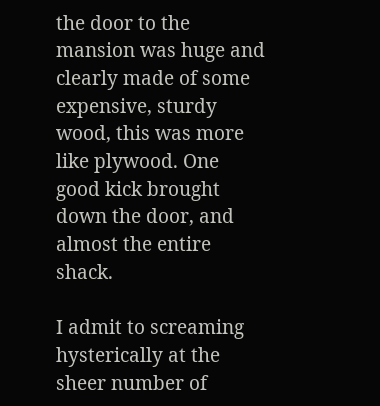the door to the mansion was huge and clearly made of some expensive, sturdy wood, this was more like plywood. One good kick brought down the door, and almost the entire shack.

I admit to screaming hysterically at the sheer number of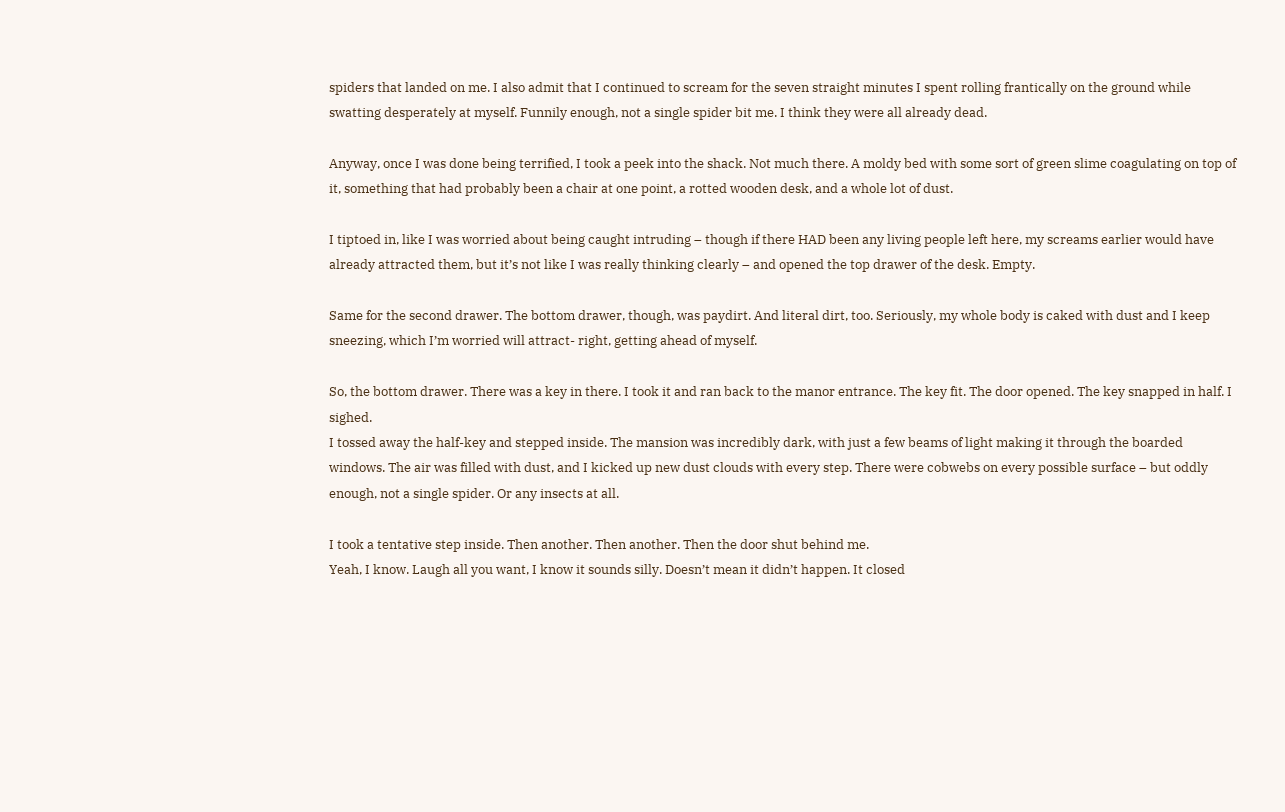spiders that landed on me. I also admit that I continued to scream for the seven straight minutes I spent rolling frantically on the ground while swatting desperately at myself. Funnily enough, not a single spider bit me. I think they were all already dead.

Anyway, once I was done being terrified, I took a peek into the shack. Not much there. A moldy bed with some sort of green slime coagulating on top of it, something that had probably been a chair at one point, a rotted wooden desk, and a whole lot of dust.

I tiptoed in, like I was worried about being caught intruding – though if there HAD been any living people left here, my screams earlier would have already attracted them, but it’s not like I was really thinking clearly – and opened the top drawer of the desk. Empty.

Same for the second drawer. The bottom drawer, though, was paydirt. And literal dirt, too. Seriously, my whole body is caked with dust and I keep sneezing, which I’m worried will attract- right, getting ahead of myself.

So, the bottom drawer. There was a key in there. I took it and ran back to the manor entrance. The key fit. The door opened. The key snapped in half. I sighed.
I tossed away the half-key and stepped inside. The mansion was incredibly dark, with just a few beams of light making it through the boarded windows. The air was filled with dust, and I kicked up new dust clouds with every step. There were cobwebs on every possible surface – but oddly enough, not a single spider. Or any insects at all.

I took a tentative step inside. Then another. Then another. Then the door shut behind me.
Yeah, I know. Laugh all you want, I know it sounds silly. Doesn’t mean it didn’t happen. It closed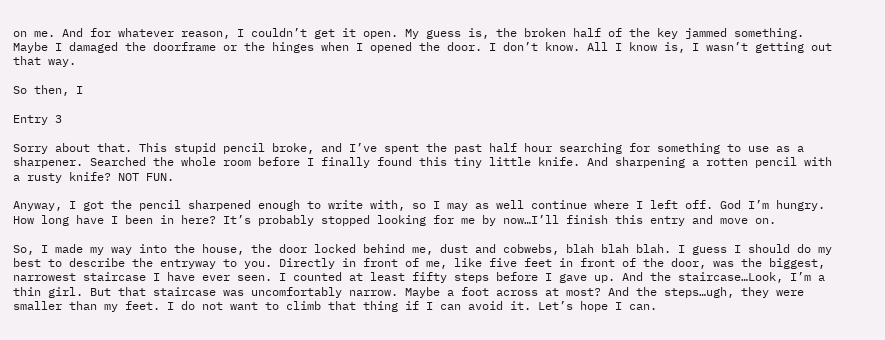on me. And for whatever reason, I couldn’t get it open. My guess is, the broken half of the key jammed something. Maybe I damaged the doorframe or the hinges when I opened the door. I don’t know. All I know is, I wasn’t getting out that way.

So then, I

Entry 3

Sorry about that. This stupid pencil broke, and I’ve spent the past half hour searching for something to use as a sharpener. Searched the whole room before I finally found this tiny little knife. And sharpening a rotten pencil with a rusty knife? NOT FUN.

Anyway, I got the pencil sharpened enough to write with, so I may as well continue where I left off. God I’m hungry. How long have I been in here? It’s probably stopped looking for me by now…I’ll finish this entry and move on.

So, I made my way into the house, the door locked behind me, dust and cobwebs, blah blah blah. I guess I should do my best to describe the entryway to you. Directly in front of me, like five feet in front of the door, was the biggest, narrowest staircase I have ever seen. I counted at least fifty steps before I gave up. And the staircase…Look, I’m a thin girl. But that staircase was uncomfortably narrow. Maybe a foot across at most? And the steps…ugh, they were smaller than my feet. I do not want to climb that thing if I can avoid it. Let’s hope I can.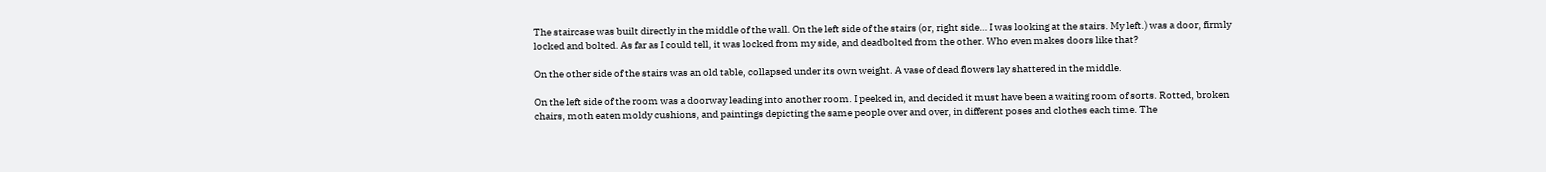The staircase was built directly in the middle of the wall. On the left side of the stairs (or, right side… I was looking at the stairs. My left.) was a door, firmly locked and bolted. As far as I could tell, it was locked from my side, and deadbolted from the other. Who even makes doors like that?

On the other side of the stairs was an old table, collapsed under its own weight. A vase of dead flowers lay shattered in the middle.

On the left side of the room was a doorway leading into another room. I peeked in, and decided it must have been a waiting room of sorts. Rotted, broken chairs, moth eaten moldy cushions, and paintings depicting the same people over and over, in different poses and clothes each time. The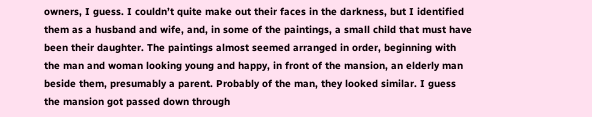owners, I guess. I couldn’t quite make out their faces in the darkness, but I identified them as a husband and wife, and, in some of the paintings, a small child that must have been their daughter. The paintings almost seemed arranged in order, beginning with the man and woman looking young and happy, in front of the mansion, an elderly man beside them, presumably a parent. Probably of the man, they looked similar. I guess the mansion got passed down through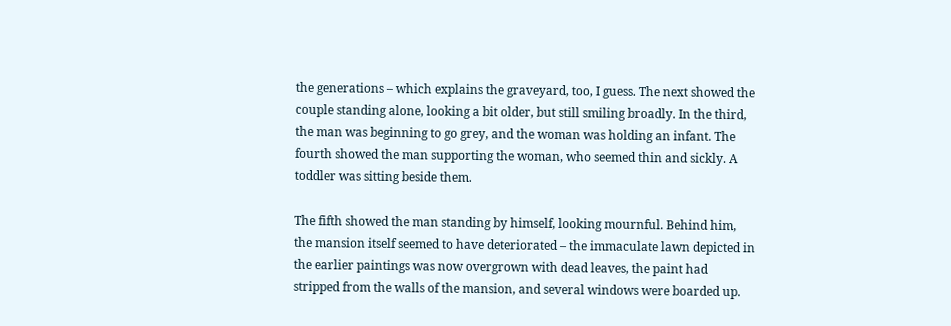the generations – which explains the graveyard, too, I guess. The next showed the couple standing alone, looking a bit older, but still smiling broadly. In the third, the man was beginning to go grey, and the woman was holding an infant. The fourth showed the man supporting the woman, who seemed thin and sickly. A toddler was sitting beside them.

The fifth showed the man standing by himself, looking mournful. Behind him, the mansion itself seemed to have deteriorated – the immaculate lawn depicted in the earlier paintings was now overgrown with dead leaves, the paint had stripped from the walls of the mansion, and several windows were boarded up.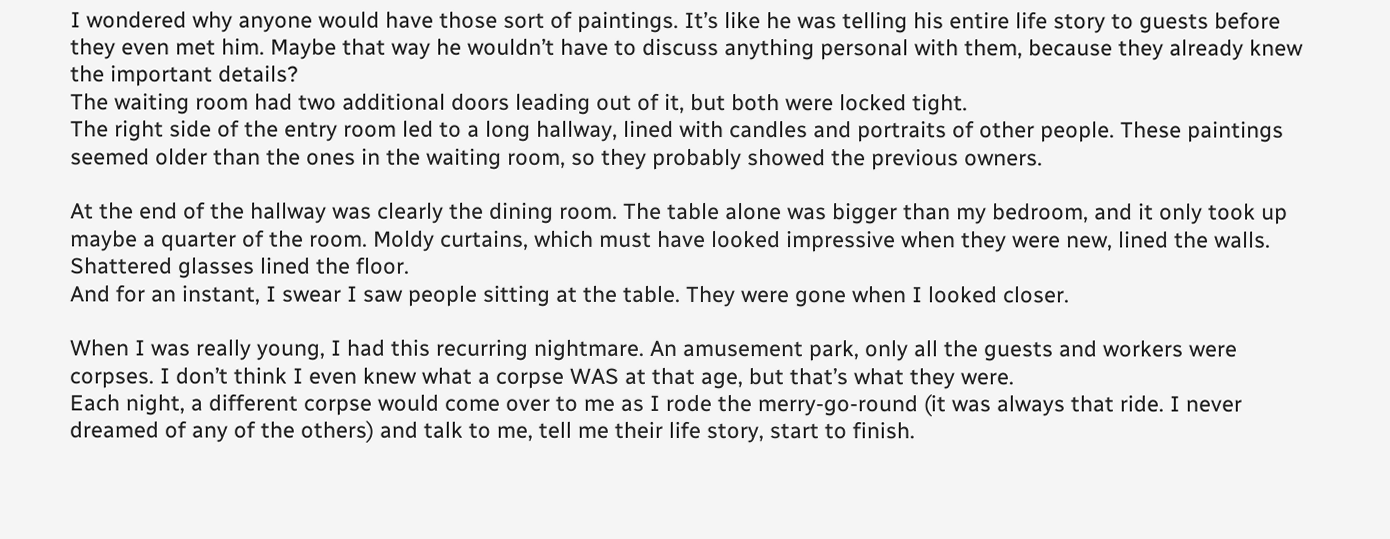I wondered why anyone would have those sort of paintings. It’s like he was telling his entire life story to guests before they even met him. Maybe that way he wouldn’t have to discuss anything personal with them, because they already knew the important details?
The waiting room had two additional doors leading out of it, but both were locked tight.
The right side of the entry room led to a long hallway, lined with candles and portraits of other people. These paintings seemed older than the ones in the waiting room, so they probably showed the previous owners.

At the end of the hallway was clearly the dining room. The table alone was bigger than my bedroom, and it only took up maybe a quarter of the room. Moldy curtains, which must have looked impressive when they were new, lined the walls. Shattered glasses lined the floor.
And for an instant, I swear I saw people sitting at the table. They were gone when I looked closer.

When I was really young, I had this recurring nightmare. An amusement park, only all the guests and workers were corpses. I don’t think I even knew what a corpse WAS at that age, but that’s what they were.
Each night, a different corpse would come over to me as I rode the merry-go-round (it was always that ride. I never dreamed of any of the others) and talk to me, tell me their life story, start to finish.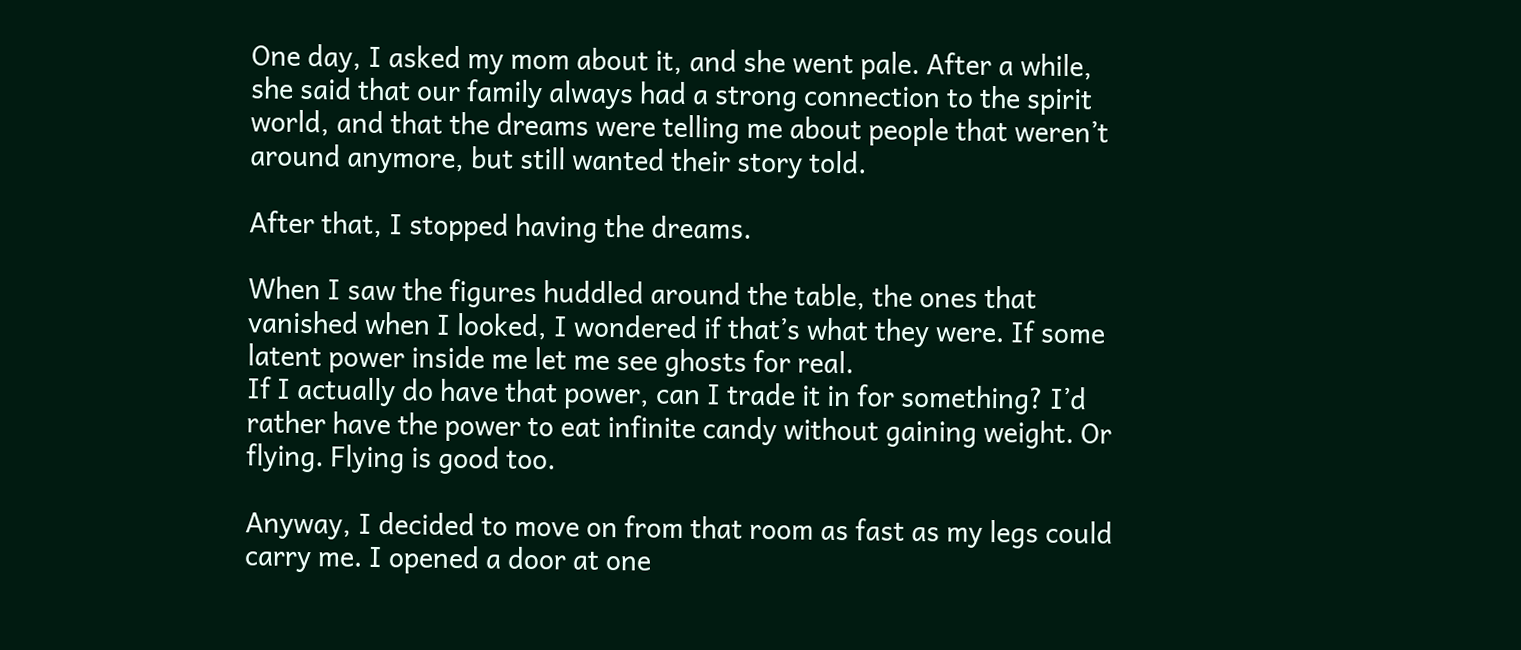One day, I asked my mom about it, and she went pale. After a while, she said that our family always had a strong connection to the spirit world, and that the dreams were telling me about people that weren’t around anymore, but still wanted their story told.

After that, I stopped having the dreams.

When I saw the figures huddled around the table, the ones that vanished when I looked, I wondered if that’s what they were. If some latent power inside me let me see ghosts for real.
If I actually do have that power, can I trade it in for something? I’d rather have the power to eat infinite candy without gaining weight. Or flying. Flying is good too.

Anyway, I decided to move on from that room as fast as my legs could carry me. I opened a door at one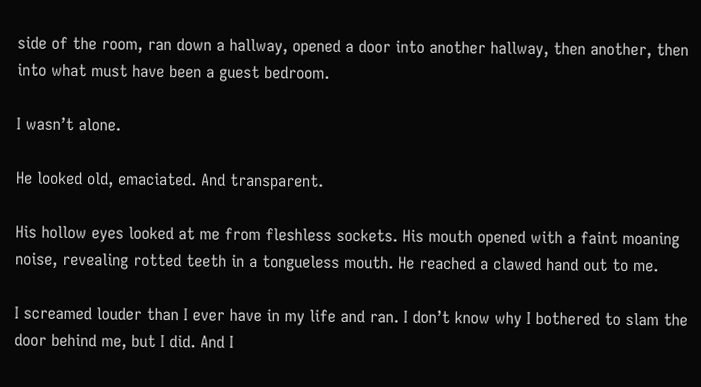side of the room, ran down a hallway, opened a door into another hallway, then another, then into what must have been a guest bedroom.

I wasn’t alone.

He looked old, emaciated. And transparent.

His hollow eyes looked at me from fleshless sockets. His mouth opened with a faint moaning noise, revealing rotted teeth in a tongueless mouth. He reached a clawed hand out to me.

I screamed louder than I ever have in my life and ran. I don’t know why I bothered to slam the door behind me, but I did. And I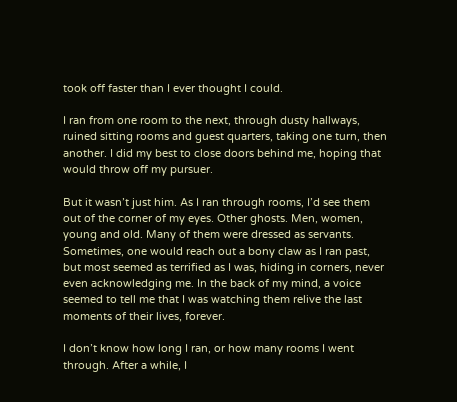took off faster than I ever thought I could.

I ran from one room to the next, through dusty hallways, ruined sitting rooms and guest quarters, taking one turn, then another. I did my best to close doors behind me, hoping that would throw off my pursuer.

But it wasn’t just him. As I ran through rooms, I’d see them out of the corner of my eyes. Other ghosts. Men, women, young and old. Many of them were dressed as servants. Sometimes, one would reach out a bony claw as I ran past, but most seemed as terrified as I was, hiding in corners, never even acknowledging me. In the back of my mind, a voice seemed to tell me that I was watching them relive the last moments of their lives, forever.

I don’t know how long I ran, or how many rooms I went through. After a while, I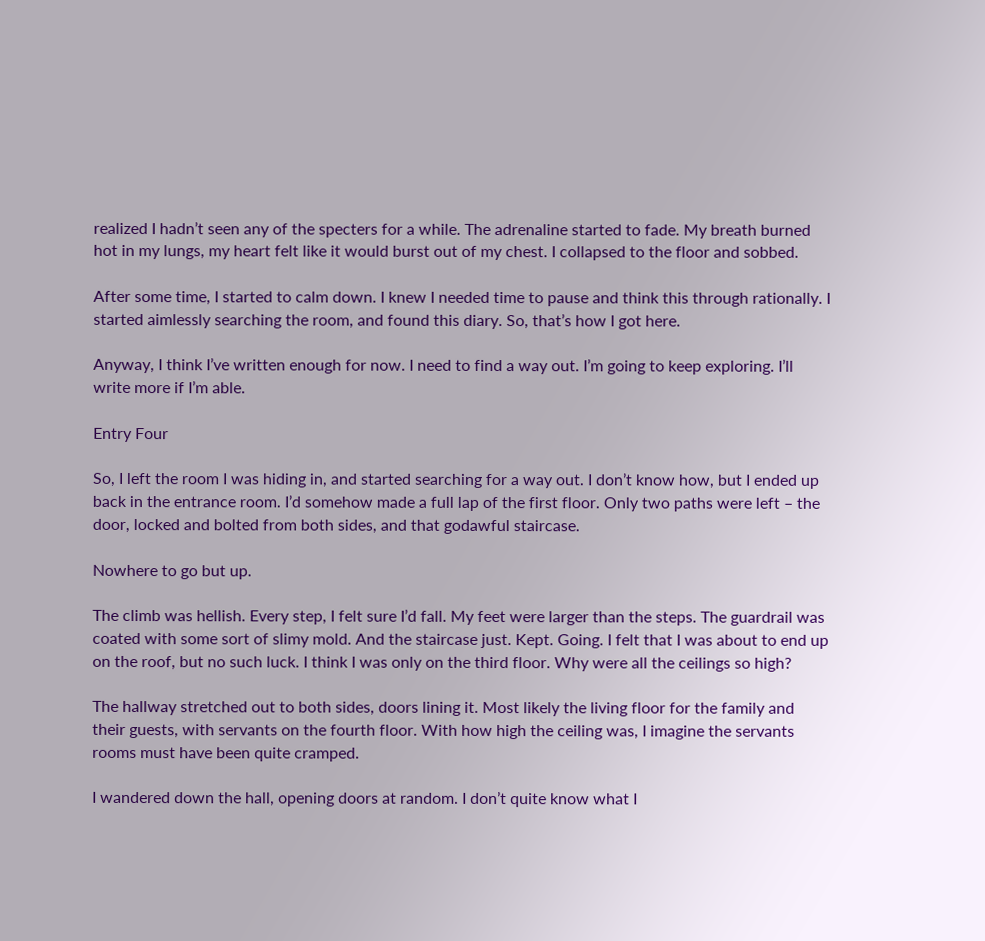realized I hadn’t seen any of the specters for a while. The adrenaline started to fade. My breath burned hot in my lungs, my heart felt like it would burst out of my chest. I collapsed to the floor and sobbed.

After some time, I started to calm down. I knew I needed time to pause and think this through rationally. I started aimlessly searching the room, and found this diary. So, that’s how I got here.

Anyway, I think I’ve written enough for now. I need to find a way out. I’m going to keep exploring. I’ll write more if I’m able.

Entry Four

So, I left the room I was hiding in, and started searching for a way out. I don’t know how, but I ended up back in the entrance room. I’d somehow made a full lap of the first floor. Only two paths were left – the door, locked and bolted from both sides, and that godawful staircase.

Nowhere to go but up.

The climb was hellish. Every step, I felt sure I’d fall. My feet were larger than the steps. The guardrail was coated with some sort of slimy mold. And the staircase just. Kept. Going. I felt that I was about to end up on the roof, but no such luck. I think I was only on the third floor. Why were all the ceilings so high?

The hallway stretched out to both sides, doors lining it. Most likely the living floor for the family and their guests, with servants on the fourth floor. With how high the ceiling was, I imagine the servants rooms must have been quite cramped.

I wandered down the hall, opening doors at random. I don’t quite know what I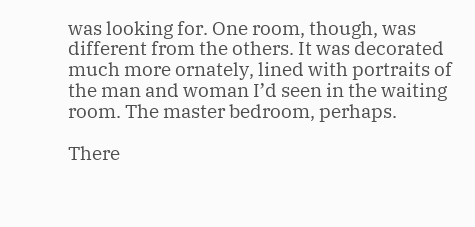was looking for. One room, though, was different from the others. It was decorated much more ornately, lined with portraits of the man and woman I’d seen in the waiting room. The master bedroom, perhaps.

There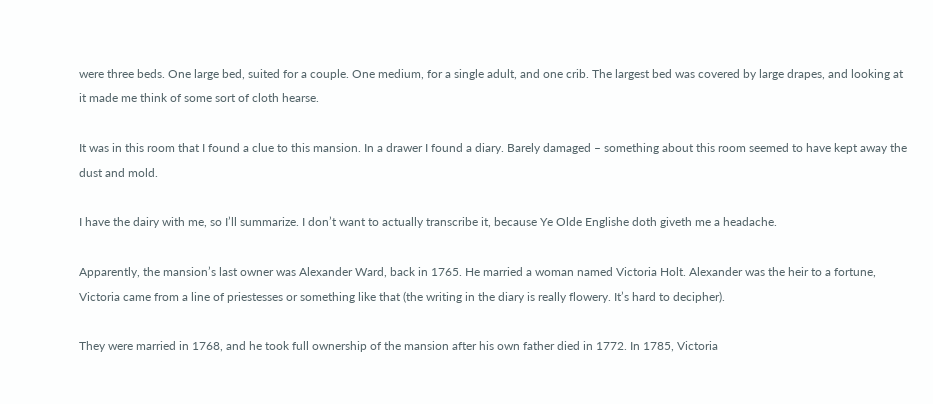were three beds. One large bed, suited for a couple. One medium, for a single adult, and one crib. The largest bed was covered by large drapes, and looking at it made me think of some sort of cloth hearse.

It was in this room that I found a clue to this mansion. In a drawer I found a diary. Barely damaged – something about this room seemed to have kept away the dust and mold.

I have the dairy with me, so I’ll summarize. I don’t want to actually transcribe it, because Ye Olde Englishe doth giveth me a headache.

Apparently, the mansion’s last owner was Alexander Ward, back in 1765. He married a woman named Victoria Holt. Alexander was the heir to a fortune, Victoria came from a line of priestesses or something like that (the writing in the diary is really flowery. It’s hard to decipher).

They were married in 1768, and he took full ownership of the mansion after his own father died in 1772. In 1785, Victoria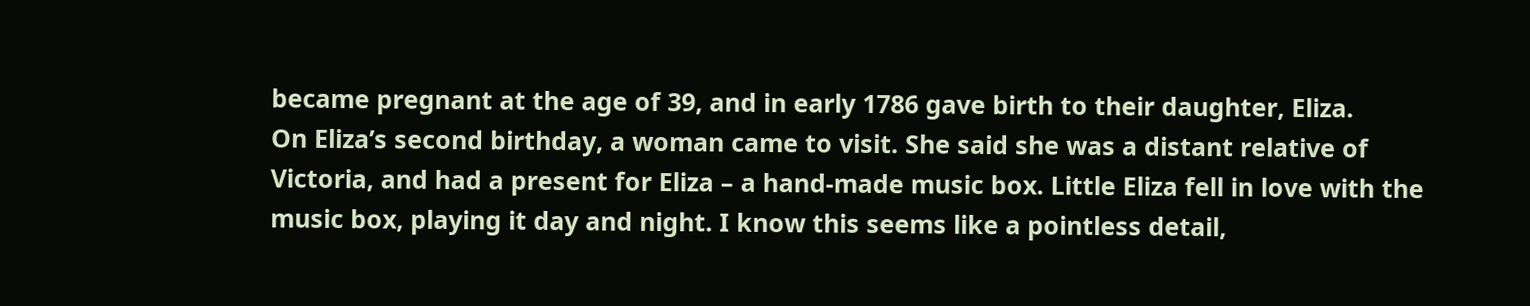became pregnant at the age of 39, and in early 1786 gave birth to their daughter, Eliza.
On Eliza’s second birthday, a woman came to visit. She said she was a distant relative of Victoria, and had a present for Eliza – a hand-made music box. Little Eliza fell in love with the music box, playing it day and night. I know this seems like a pointless detail,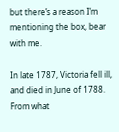but there’s a reason I’m mentioning the box, bear with me.

In late 1787, Victoria fell ill, and died in June of 1788. From what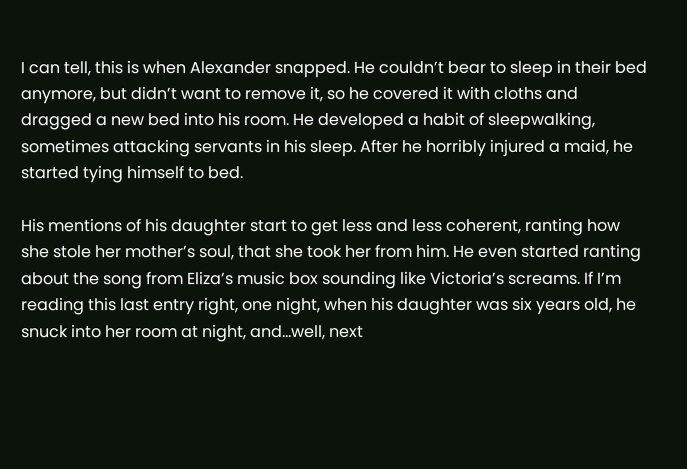I can tell, this is when Alexander snapped. He couldn’t bear to sleep in their bed anymore, but didn’t want to remove it, so he covered it with cloths and dragged a new bed into his room. He developed a habit of sleepwalking, sometimes attacking servants in his sleep. After he horribly injured a maid, he started tying himself to bed.

His mentions of his daughter start to get less and less coherent, ranting how she stole her mother’s soul, that she took her from him. He even started ranting about the song from Eliza’s music box sounding like Victoria’s screams. If I’m reading this last entry right, one night, when his daughter was six years old, he snuck into her room at night, and…well, next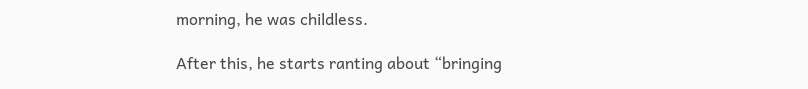morning, he was childless.

After this, he starts ranting about “bringing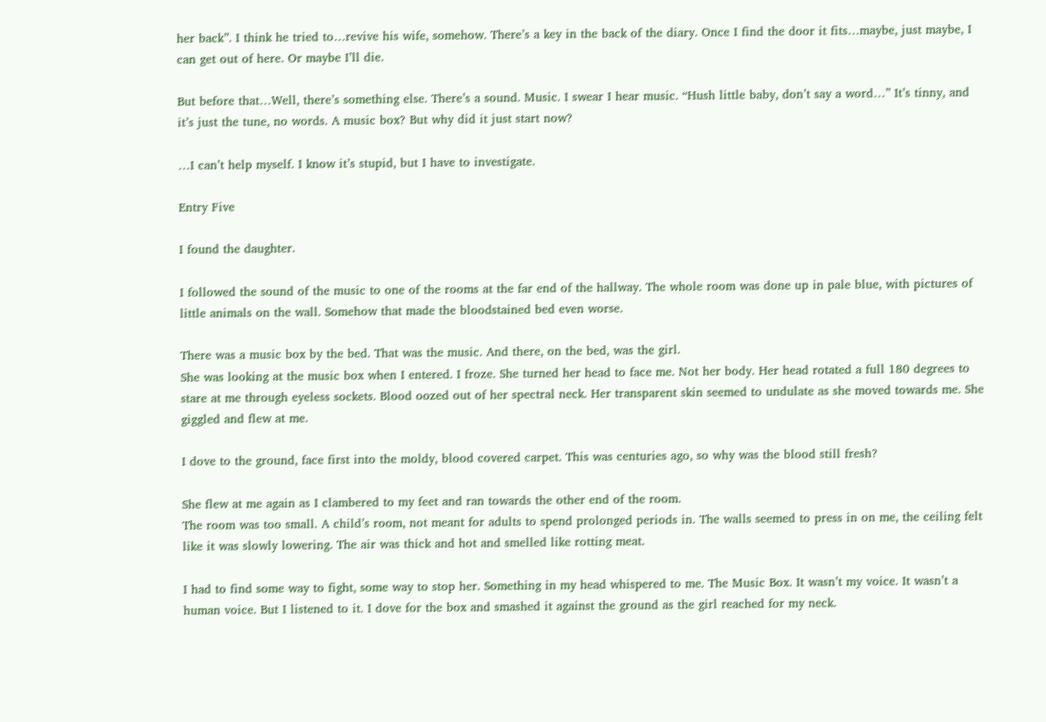her back”. I think he tried to…revive his wife, somehow. There’s a key in the back of the diary. Once I find the door it fits…maybe, just maybe, I can get out of here. Or maybe I’ll die.

But before that…Well, there’s something else. There’s a sound. Music. I swear I hear music. “Hush little baby, don’t say a word…” It’s tinny, and it’s just the tune, no words. A music box? But why did it just start now?

…I can’t help myself. I know it’s stupid, but I have to investigate.

Entry Five

I found the daughter.

I followed the sound of the music to one of the rooms at the far end of the hallway. The whole room was done up in pale blue, with pictures of little animals on the wall. Somehow that made the bloodstained bed even worse.

There was a music box by the bed. That was the music. And there, on the bed, was the girl.
She was looking at the music box when I entered. I froze. She turned her head to face me. Not her body. Her head rotated a full 180 degrees to stare at me through eyeless sockets. Blood oozed out of her spectral neck. Her transparent skin seemed to undulate as she moved towards me. She giggled and flew at me.

I dove to the ground, face first into the moldy, blood covered carpet. This was centuries ago, so why was the blood still fresh?

She flew at me again as I clambered to my feet and ran towards the other end of the room.
The room was too small. A child’s room, not meant for adults to spend prolonged periods in. The walls seemed to press in on me, the ceiling felt like it was slowly lowering. The air was thick and hot and smelled like rotting meat.

I had to find some way to fight, some way to stop her. Something in my head whispered to me. The Music Box. It wasn’t my voice. It wasn’t a human voice. But I listened to it. I dove for the box and smashed it against the ground as the girl reached for my neck.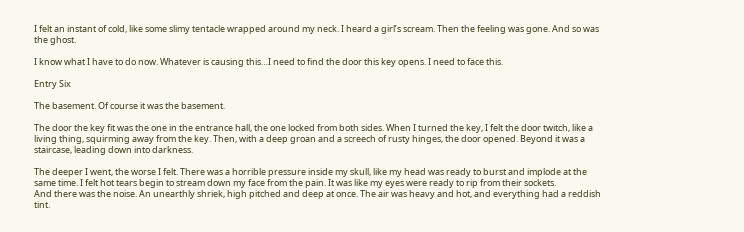I felt an instant of cold, like some slimy tentacle wrapped around my neck. I heard a girl’s scream. Then the feeling was gone. And so was the ghost.

I know what I have to do now. Whatever is causing this…I need to find the door this key opens. I need to face this.

Entry Six

The basement. Of course it was the basement.

The door the key fit was the one in the entrance hall, the one locked from both sides. When I turned the key, I felt the door twitch, like a living thing, squirming away from the key. Then, with a deep groan and a screech of rusty hinges, the door opened. Beyond it was a staircase, leading down into darkness.

The deeper I went, the worse I felt. There was a horrible pressure inside my skull, like my head was ready to burst and implode at the same time. I felt hot tears begin to stream down my face from the pain. It was like my eyes were ready to rip from their sockets.
And there was the noise. An unearthly shriek, high pitched and deep at once. The air was heavy and hot, and everything had a reddish tint.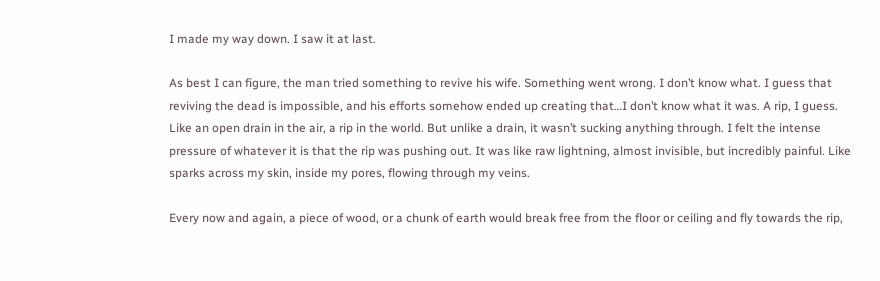I made my way down. I saw it at last.

As best I can figure, the man tried something to revive his wife. Something went wrong. I don’t know what. I guess that reviving the dead is impossible, and his efforts somehow ended up creating that…I don’t know what it was. A rip, I guess. Like an open drain in the air, a rip in the world. But unlike a drain, it wasn’t sucking anything through. I felt the intense pressure of whatever it is that the rip was pushing out. It was like raw lightning, almost invisible, but incredibly painful. Like sparks across my skin, inside my pores, flowing through my veins.

Every now and again, a piece of wood, or a chunk of earth would break free from the floor or ceiling and fly towards the rip,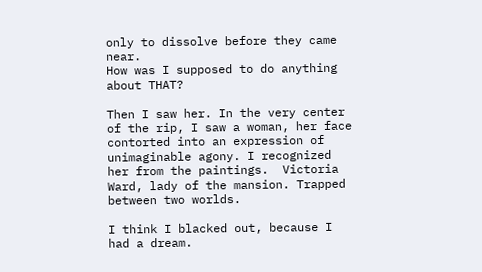only to dissolve before they came near.
How was I supposed to do anything about THAT?

Then I saw her. In the very center of the rip, I saw a woman, her face contorted into an expression of unimaginable agony. I recognized her from the paintings.  Victoria Ward, lady of the mansion. Trapped between two worlds.

I think I blacked out, because I had a dream.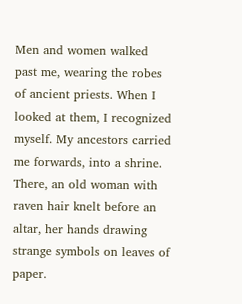Men and women walked past me, wearing the robes of ancient priests. When I looked at them, I recognized myself. My ancestors carried me forwards, into a shrine. There, an old woman with raven hair knelt before an altar, her hands drawing strange symbols on leaves of paper.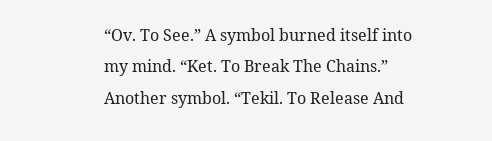“Ov. To See.” A symbol burned itself into my mind. “Ket. To Break The Chains.” Another symbol. “Tekil. To Release And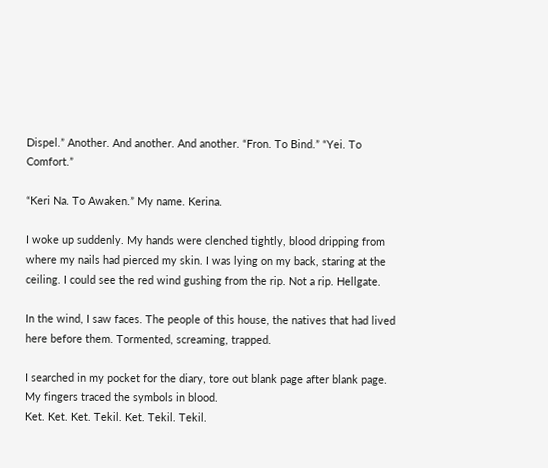Dispel.” Another. And another. And another. “Fron. To Bind.” “Yei. To Comfort.”

“Keri Na. To Awaken.” My name. Kerina.

I woke up suddenly. My hands were clenched tightly, blood dripping from where my nails had pierced my skin. I was lying on my back, staring at the ceiling. I could see the red wind gushing from the rip. Not a rip. Hellgate.

In the wind, I saw faces. The people of this house, the natives that had lived here before them. Tormented, screaming, trapped.

I searched in my pocket for the diary, tore out blank page after blank page. My fingers traced the symbols in blood.
Ket. Ket. Ket. Tekil. Ket. Tekil. Tekil.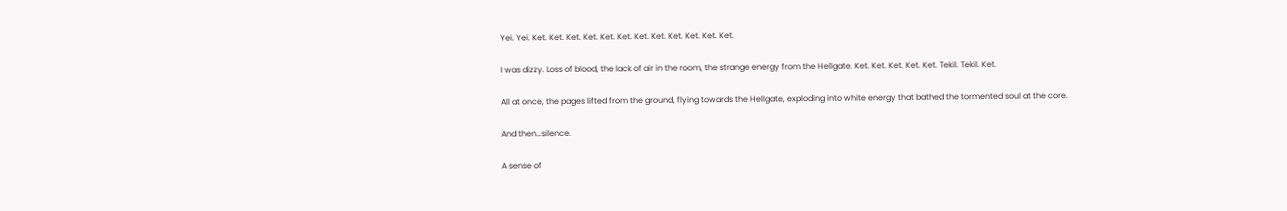Yei. Yei. Ket. Ket. Ket. Ket. Ket. Ket. Ket. Ket. Ket. Ket. Ket. Ket.

I was dizzy. Loss of blood, the lack of air in the room, the strange energy from the Hellgate. Ket. Ket. Ket. Ket. Ket. Tekil. Tekil. Ket.

All at once, the pages lifted from the ground, flying towards the Hellgate, exploding into white energy that bathed the tormented soul at the core.

And then…silence.

A sense of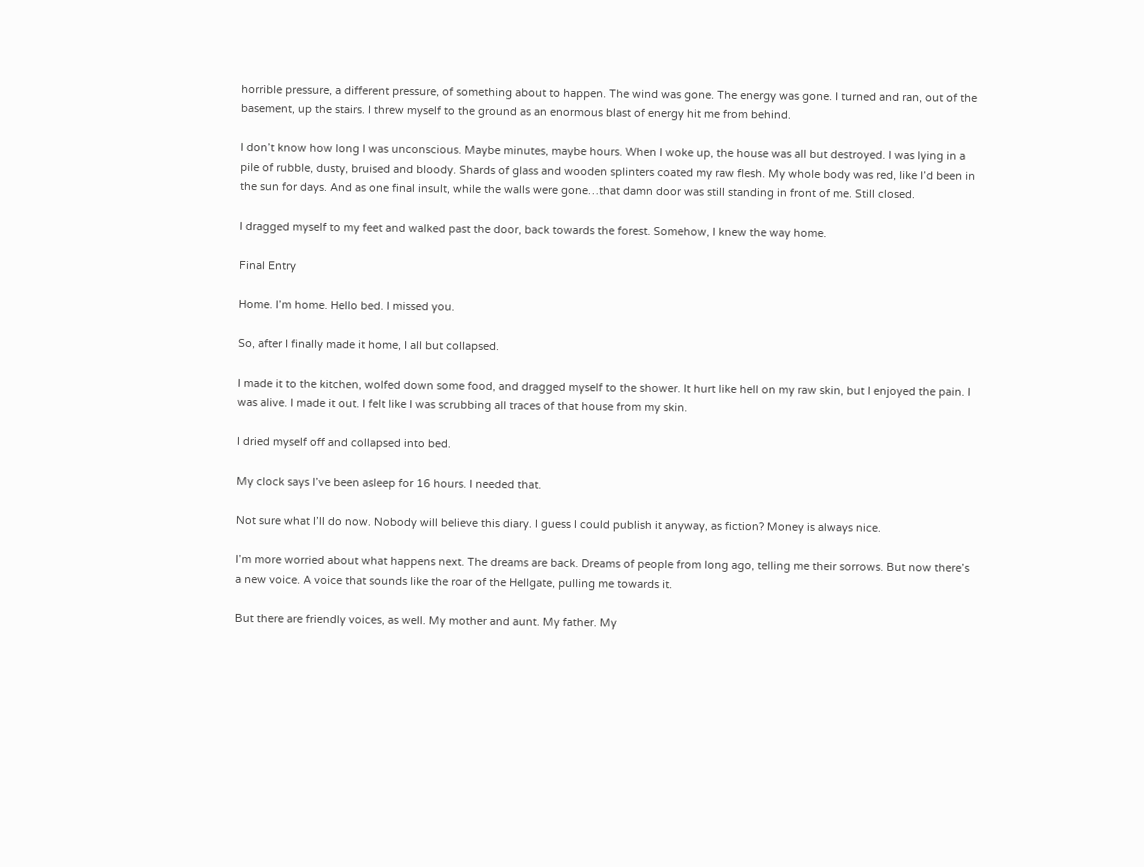horrible pressure, a different pressure, of something about to happen. The wind was gone. The energy was gone. I turned and ran, out of the basement, up the stairs. I threw myself to the ground as an enormous blast of energy hit me from behind.

I don’t know how long I was unconscious. Maybe minutes, maybe hours. When I woke up, the house was all but destroyed. I was lying in a pile of rubble, dusty, bruised and bloody. Shards of glass and wooden splinters coated my raw flesh. My whole body was red, like I’d been in the sun for days. And as one final insult, while the walls were gone…that damn door was still standing in front of me. Still closed.

I dragged myself to my feet and walked past the door, back towards the forest. Somehow, I knew the way home.

Final Entry

Home. I’m home. Hello bed. I missed you.

So, after I finally made it home, I all but collapsed.

I made it to the kitchen, wolfed down some food, and dragged myself to the shower. It hurt like hell on my raw skin, but I enjoyed the pain. I was alive. I made it out. I felt like I was scrubbing all traces of that house from my skin.

I dried myself off and collapsed into bed.

My clock says I’ve been asleep for 16 hours. I needed that.

Not sure what I’ll do now. Nobody will believe this diary. I guess I could publish it anyway, as fiction? Money is always nice.

I’m more worried about what happens next. The dreams are back. Dreams of people from long ago, telling me their sorrows. But now there’s a new voice. A voice that sounds like the roar of the Hellgate, pulling me towards it.

But there are friendly voices, as well. My mother and aunt. My father. My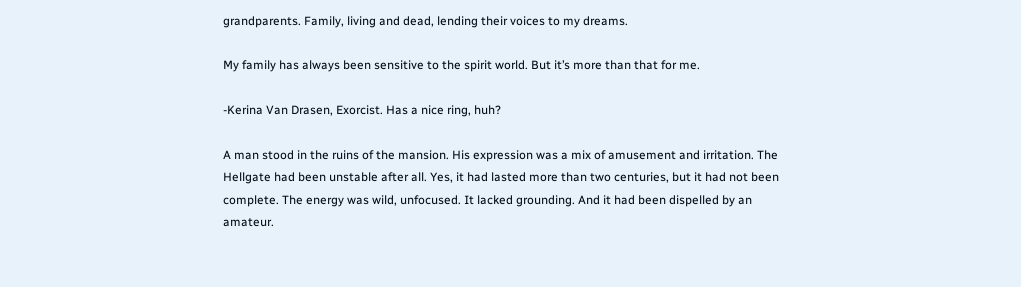grandparents. Family, living and dead, lending their voices to my dreams.

My family has always been sensitive to the spirit world. But it’s more than that for me.

-Kerina Van Drasen, Exorcist. Has a nice ring, huh?

A man stood in the ruins of the mansion. His expression was a mix of amusement and irritation. The Hellgate had been unstable after all. Yes, it had lasted more than two centuries, but it had not been complete. The energy was wild, unfocused. It lacked grounding. And it had been dispelled by an amateur.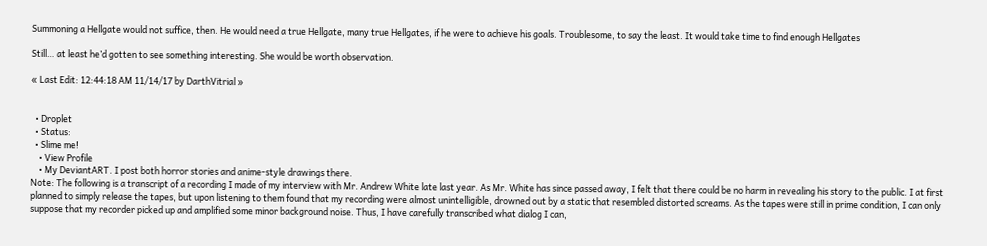Summoning a Hellgate would not suffice, then. He would need a true Hellgate, many true Hellgates, if he were to achieve his goals. Troublesome, to say the least. It would take time to find enough Hellgates

Still… at least he’d gotten to see something interesting. She would be worth observation.

« Last Edit: 12:44:18 AM 11/14/17 by DarthVitrial »


  • Droplet
  • Status:
  • Slime me!
    • View Profile
    • My DeviantART. I post both horror stories and anime-style drawings there.
Note: The following is a transcript of a recording I made of my interview with Mr. Andrew White late last year. As Mr. White has since passed away, I felt that there could be no harm in revealing his story to the public. I at first planned to simply release the tapes, but upon listening to them found that my recording were almost unintelligible, drowned out by a static that resembled distorted screams. As the tapes were still in prime condition, I can only suppose that my recorder picked up and amplified some minor background noise. Thus, I have carefully transcribed what dialog I can,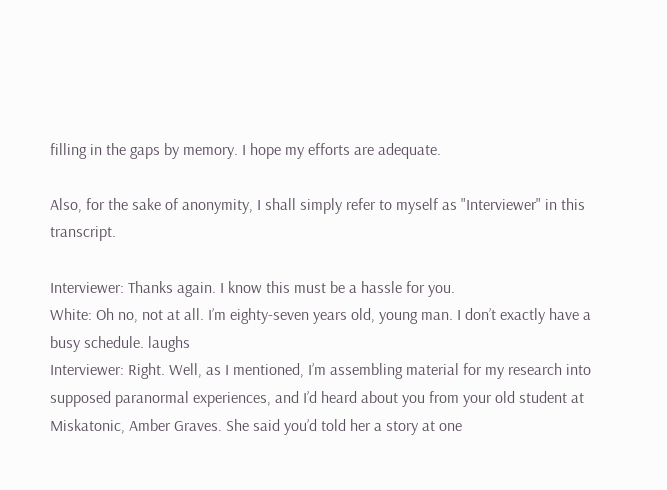filling in the gaps by memory. I hope my efforts are adequate.

Also, for the sake of anonymity, I shall simply refer to myself as "Interviewer" in this transcript.

Interviewer: Thanks again. I know this must be a hassle for you.
White: Oh no, not at all. I’m eighty-seven years old, young man. I don’t exactly have a busy schedule. laughs
Interviewer: Right. Well, as I mentioned, I’m assembling material for my research into supposed paranormal experiences, and I’d heard about you from your old student at Miskatonic, Amber Graves. She said you’d told her a story at one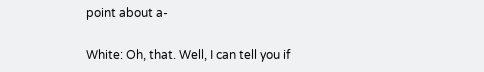point about a-

White: Oh, that. Well, I can tell you if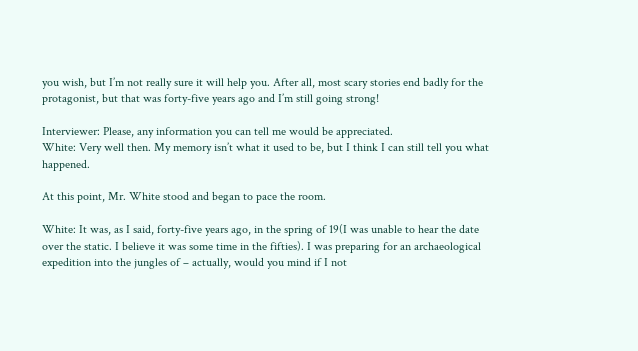you wish, but I’m not really sure it will help you. After all, most scary stories end badly for the protagonist, but that was forty-five years ago and I’m still going strong!

Interviewer: Please, any information you can tell me would be appreciated.
White: Very well then. My memory isn’t what it used to be, but I think I can still tell you what happened.

At this point, Mr. White stood and began to pace the room.

White: It was, as I said, forty-five years ago, in the spring of 19(I was unable to hear the date over the static. I believe it was some time in the fifties). I was preparing for an archaeological expedition into the jungles of – actually, would you mind if I not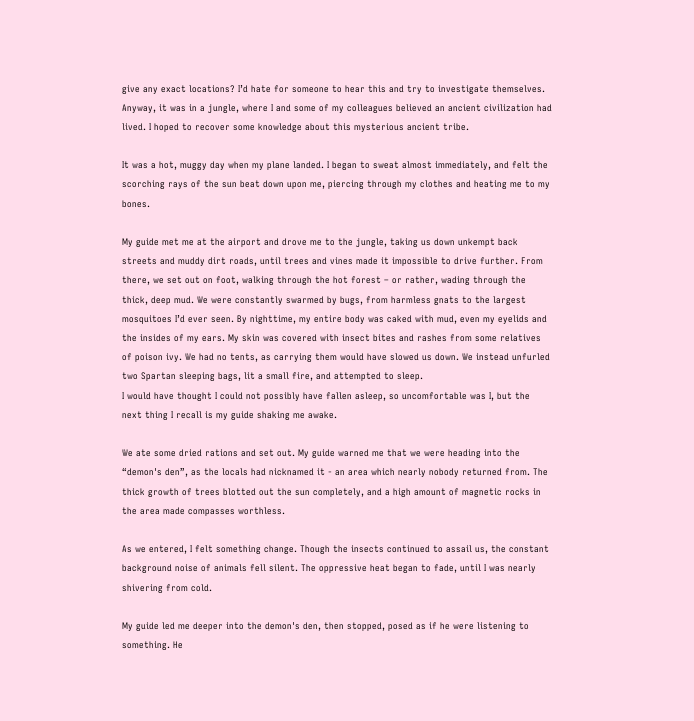give any exact locations? I’d hate for someone to hear this and try to investigate themselves. Anyway, it was in a jungle, where I and some of my colleagues believed an ancient civilization had lived. I hoped to recover some knowledge about this mysterious ancient tribe.

It was a hot, muggy day when my plane landed. I began to sweat almost immediately, and felt the scorching rays of the sun beat down upon me, piercing through my clothes and heating me to my bones.

My guide met me at the airport and drove me to the jungle, taking us down unkempt back streets and muddy dirt roads, until trees and vines made it impossible to drive further. From there, we set out on foot, walking through the hot forest – or rather, wading through the thick, deep mud. We were constantly swarmed by bugs, from harmless gnats to the largest mosquitoes I’d ever seen. By nighttime, my entire body was caked with mud, even my eyelids and the insides of my ears. My skin was covered with insect bites and rashes from some relatives of poison ivy. We had no tents, as carrying them would have slowed us down. We instead unfurled two Spartan sleeping bags, lit a small fire, and attempted to sleep.
I would have thought I could not possibly have fallen asleep, so uncomfortable was I, but the next thing I recall is my guide shaking me awake.

We ate some dried rations and set out. My guide warned me that we were heading into the “demon's den”, as the locals had nicknamed it - an area which nearly nobody returned from. The thick growth of trees blotted out the sun completely, and a high amount of magnetic rocks in the area made compasses worthless.

As we entered, I felt something change. Though the insects continued to assail us, the constant background noise of animals fell silent. The oppressive heat began to fade, until I was nearly shivering from cold.

My guide led me deeper into the demon's den, then stopped, posed as if he were listening to something. He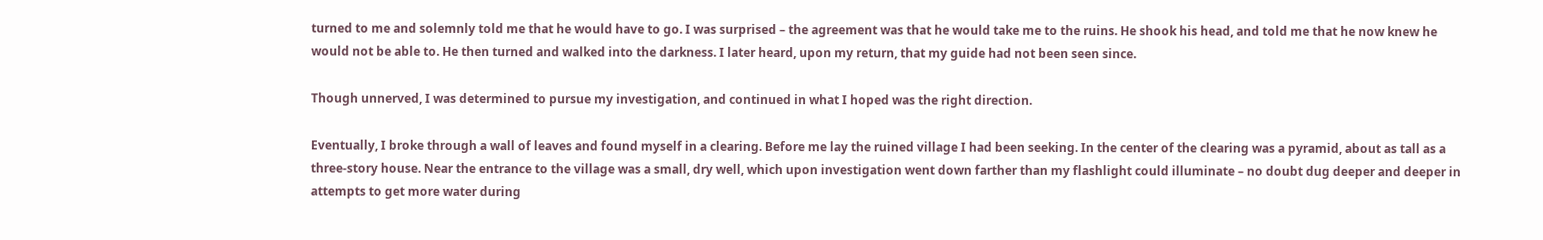turned to me and solemnly told me that he would have to go. I was surprised – the agreement was that he would take me to the ruins. He shook his head, and told me that he now knew he would not be able to. He then turned and walked into the darkness. I later heard, upon my return, that my guide had not been seen since.

Though unnerved, I was determined to pursue my investigation, and continued in what I hoped was the right direction.

Eventually, I broke through a wall of leaves and found myself in a clearing. Before me lay the ruined village I had been seeking. In the center of the clearing was a pyramid, about as tall as a three-story house. Near the entrance to the village was a small, dry well, which upon investigation went down farther than my flashlight could illuminate – no doubt dug deeper and deeper in attempts to get more water during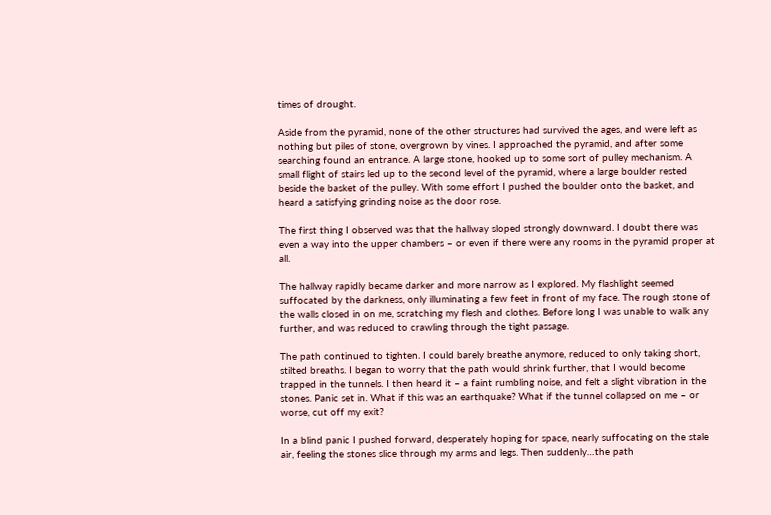times of drought.

Aside from the pyramid, none of the other structures had survived the ages, and were left as nothing but piles of stone, overgrown by vines. I approached the pyramid, and after some searching found an entrance. A large stone, hooked up to some sort of pulley mechanism. A small flight of stairs led up to the second level of the pyramid, where a large boulder rested beside the basket of the pulley. With some effort I pushed the boulder onto the basket, and heard a satisfying grinding noise as the door rose.

The first thing I observed was that the hallway sloped strongly downward. I doubt there was even a way into the upper chambers – or even if there were any rooms in the pyramid proper at all.

The hallway rapidly became darker and more narrow as I explored. My flashlight seemed suffocated by the darkness, only illuminating a few feet in front of my face. The rough stone of the walls closed in on me, scratching my flesh and clothes. Before long I was unable to walk any further, and was reduced to crawling through the tight passage.

The path continued to tighten. I could barely breathe anymore, reduced to only taking short, stilted breaths. I began to worry that the path would shrink further, that I would become trapped in the tunnels. I then heard it – a faint rumbling noise, and felt a slight vibration in the stones. Panic set in. What if this was an earthquake? What if the tunnel collapsed on me – or worse, cut off my exit?

In a blind panic I pushed forward, desperately hoping for space, nearly suffocating on the stale air, feeling the stones slice through my arms and legs. Then suddenly…the path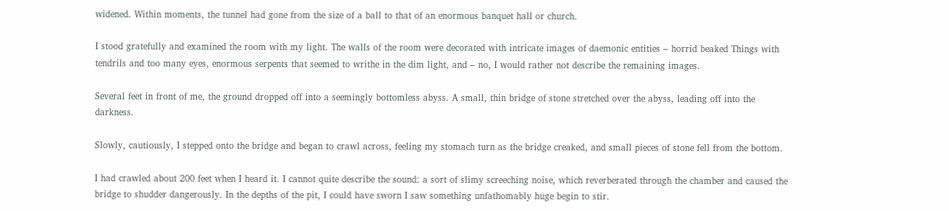widened. Within moments, the tunnel had gone from the size of a ball to that of an enormous banquet hall or church.

I stood gratefully and examined the room with my light. The walls of the room were decorated with intricate images of daemonic entities – horrid beaked Things with tendrils and too many eyes, enormous serpents that seemed to writhe in the dim light, and – no, I would rather not describe the remaining images.

Several feet in front of me, the ground dropped off into a seemingly bottomless abyss. A small, thin bridge of stone stretched over the abyss, leading off into the darkness.

Slowly, cautiously, I stepped onto the bridge and began to crawl across, feeling my stomach turn as the bridge creaked, and small pieces of stone fell from the bottom.

I had crawled about 200 feet when I heard it. I cannot quite describe the sound: a sort of slimy screeching noise, which reverberated through the chamber and caused the bridge to shudder dangerously. In the depths of the pit, I could have sworn I saw something unfathomably huge begin to stir.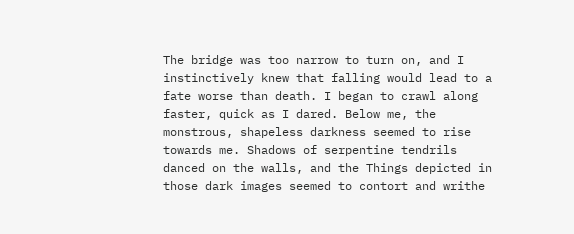The bridge was too narrow to turn on, and I instinctively knew that falling would lead to a fate worse than death. I began to crawl along faster, quick as I dared. Below me, the monstrous, shapeless darkness seemed to rise towards me. Shadows of serpentine tendrils danced on the walls, and the Things depicted in those dark images seemed to contort and writhe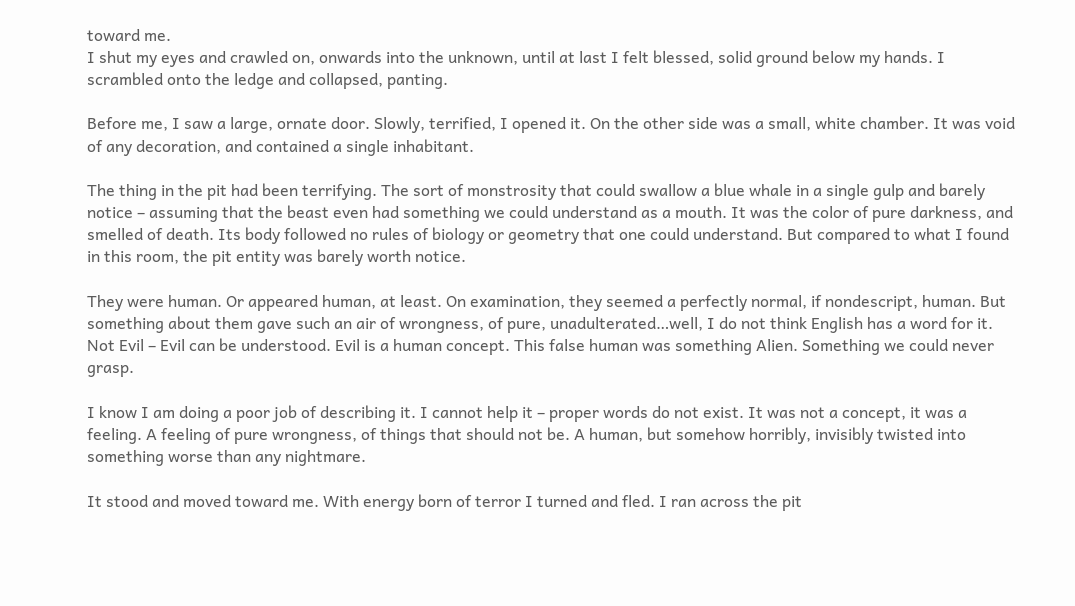toward me.
I shut my eyes and crawled on, onwards into the unknown, until at last I felt blessed, solid ground below my hands. I scrambled onto the ledge and collapsed, panting.

Before me, I saw a large, ornate door. Slowly, terrified, I opened it. On the other side was a small, white chamber. It was void of any decoration, and contained a single inhabitant.

The thing in the pit had been terrifying. The sort of monstrosity that could swallow a blue whale in a single gulp and barely notice – assuming that the beast even had something we could understand as a mouth. It was the color of pure darkness, and smelled of death. Its body followed no rules of biology or geometry that one could understand. But compared to what I found in this room, the pit entity was barely worth notice.

They were human. Or appeared human, at least. On examination, they seemed a perfectly normal, if nondescript, human. But something about them gave such an air of wrongness, of pure, unadulterated…well, I do not think English has a word for it. Not Evil – Evil can be understood. Evil is a human concept. This false human was something Alien. Something we could never grasp.

I know I am doing a poor job of describing it. I cannot help it – proper words do not exist. It was not a concept, it was a feeling. A feeling of pure wrongness, of things that should not be. A human, but somehow horribly, invisibly twisted into something worse than any nightmare.

It stood and moved toward me. With energy born of terror I turned and fled. I ran across the pit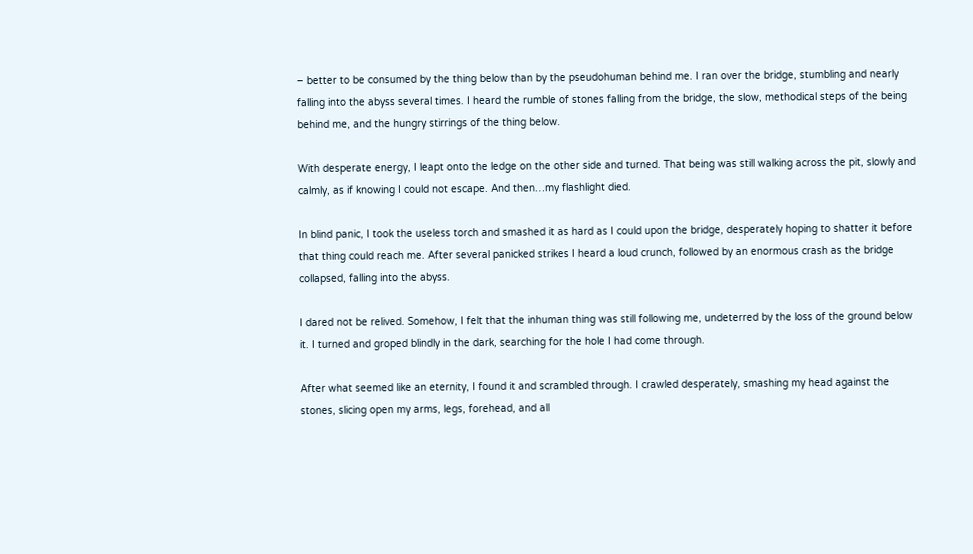– better to be consumed by the thing below than by the pseudohuman behind me. I ran over the bridge, stumbling and nearly falling into the abyss several times. I heard the rumble of stones falling from the bridge, the slow, methodical steps of the being behind me, and the hungry stirrings of the thing below.

With desperate energy, I leapt onto the ledge on the other side and turned. That being was still walking across the pit, slowly and calmly, as if knowing I could not escape. And then…my flashlight died.

In blind panic, I took the useless torch and smashed it as hard as I could upon the bridge, desperately hoping to shatter it before that thing could reach me. After several panicked strikes I heard a loud crunch, followed by an enormous crash as the bridge collapsed, falling into the abyss.

I dared not be relived. Somehow, I felt that the inhuman thing was still following me, undeterred by the loss of the ground below it. I turned and groped blindly in the dark, searching for the hole I had come through.

After what seemed like an eternity, I found it and scrambled through. I crawled desperately, smashing my head against the stones, slicing open my arms, legs, forehead, and all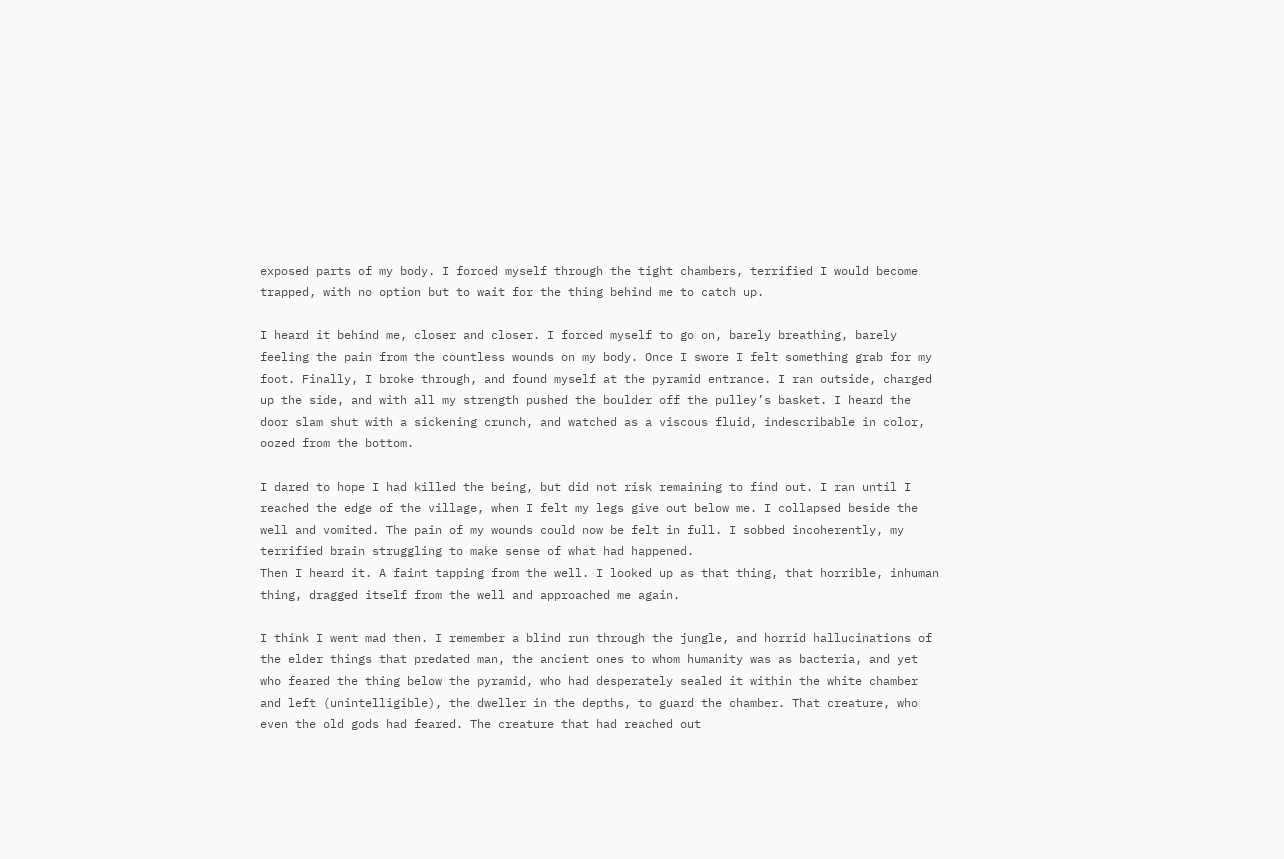exposed parts of my body. I forced myself through the tight chambers, terrified I would become trapped, with no option but to wait for the thing behind me to catch up.

I heard it behind me, closer and closer. I forced myself to go on, barely breathing, barely feeling the pain from the countless wounds on my body. Once I swore I felt something grab for my foot. Finally, I broke through, and found myself at the pyramid entrance. I ran outside, charged up the side, and with all my strength pushed the boulder off the pulley’s basket. I heard the door slam shut with a sickening crunch, and watched as a viscous fluid, indescribable in color, oozed from the bottom.

I dared to hope I had killed the being, but did not risk remaining to find out. I ran until I reached the edge of the village, when I felt my legs give out below me. I collapsed beside the well and vomited. The pain of my wounds could now be felt in full. I sobbed incoherently, my terrified brain struggling to make sense of what had happened.
Then I heard it. A faint tapping from the well. I looked up as that thing, that horrible, inhuman thing, dragged itself from the well and approached me again.

I think I went mad then. I remember a blind run through the jungle, and horrid hallucinations of the elder things that predated man, the ancient ones to whom humanity was as bacteria, and yet who feared the thing below the pyramid, who had desperately sealed it within the white chamber and left (unintelligible), the dweller in the depths, to guard the chamber. That creature, who even the old gods had feared. The creature that had reached out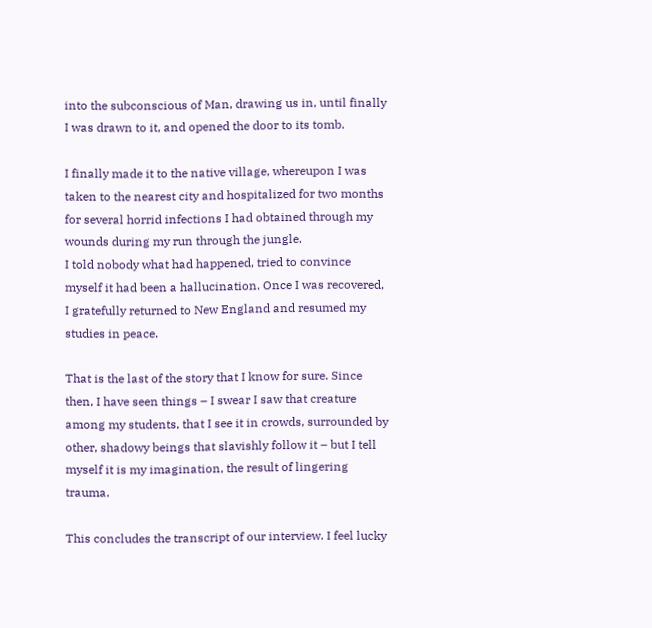into the subconscious of Man, drawing us in, until finally I was drawn to it, and opened the door to its tomb.

I finally made it to the native village, whereupon I was taken to the nearest city and hospitalized for two months for several horrid infections I had obtained through my wounds during my run through the jungle.
I told nobody what had happened, tried to convince myself it had been a hallucination. Once I was recovered, I gratefully returned to New England and resumed my studies in peace.

That is the last of the story that I know for sure. Since then, I have seen things – I swear I saw that creature among my students, that I see it in crowds, surrounded by other, shadowy beings that slavishly follow it – but I tell myself it is my imagination, the result of lingering trauma.

This concludes the transcript of our interview. I feel lucky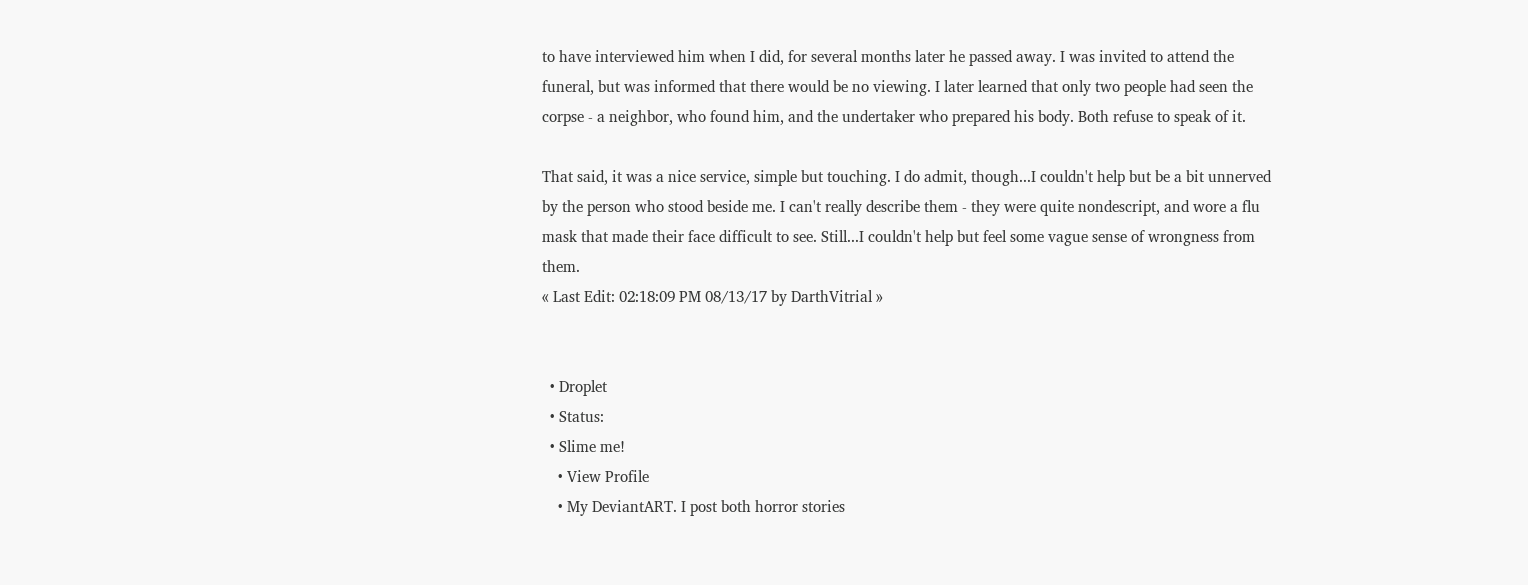to have interviewed him when I did, for several months later he passed away. I was invited to attend the funeral, but was informed that there would be no viewing. I later learned that only two people had seen the corpse - a neighbor, who found him, and the undertaker who prepared his body. Both refuse to speak of it.

That said, it was a nice service, simple but touching. I do admit, though...I couldn't help but be a bit unnerved by the person who stood beside me. I can't really describe them - they were quite nondescript, and wore a flu mask that made their face difficult to see. Still...I couldn't help but feel some vague sense of wrongness from them.
« Last Edit: 02:18:09 PM 08/13/17 by DarthVitrial »


  • Droplet
  • Status:
  • Slime me!
    • View Profile
    • My DeviantART. I post both horror stories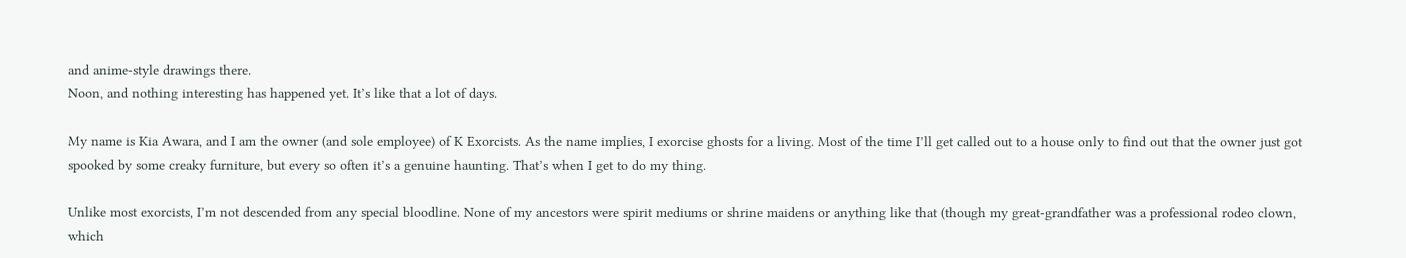and anime-style drawings there.
Noon, and nothing interesting has happened yet. It’s like that a lot of days.

My name is Kia Awara, and I am the owner (and sole employee) of K Exorcists. As the name implies, I exorcise ghosts for a living. Most of the time I’ll get called out to a house only to find out that the owner just got spooked by some creaky furniture, but every so often it’s a genuine haunting. That’s when I get to do my thing.

Unlike most exorcists, I’m not descended from any special bloodline. None of my ancestors were spirit mediums or shrine maidens or anything like that (though my great-grandfather was a professional rodeo clown, which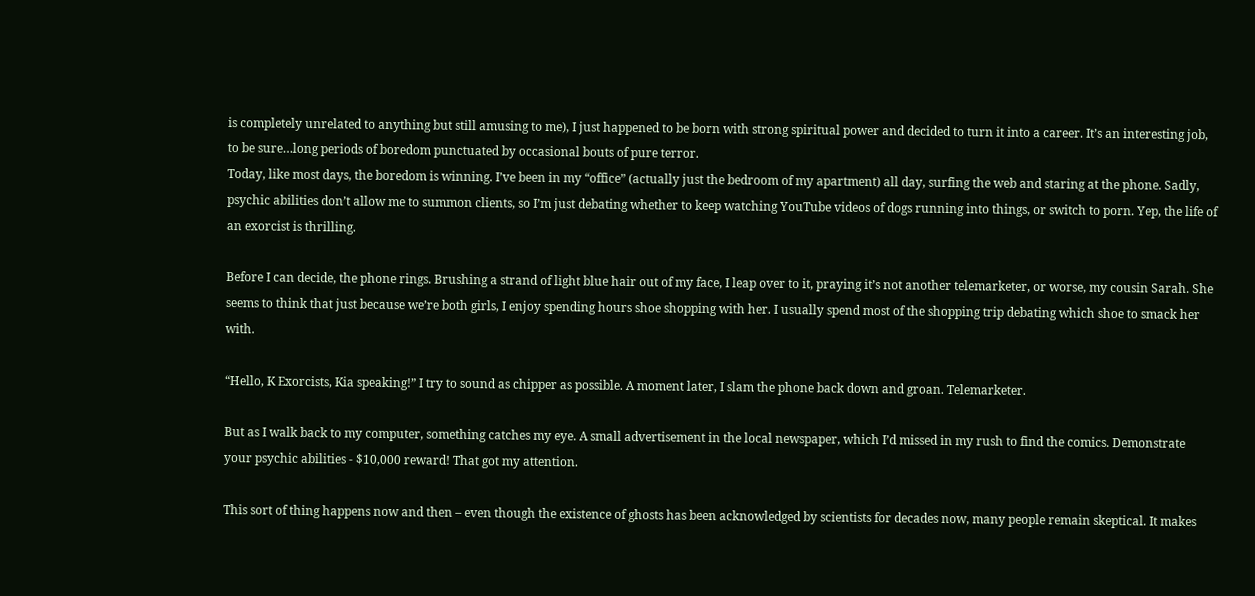is completely unrelated to anything but still amusing to me), I just happened to be born with strong spiritual power and decided to turn it into a career. It’s an interesting job, to be sure…long periods of boredom punctuated by occasional bouts of pure terror.
Today, like most days, the boredom is winning. I’ve been in my “office” (actually just the bedroom of my apartment) all day, surfing the web and staring at the phone. Sadly, psychic abilities don’t allow me to summon clients, so I’m just debating whether to keep watching YouTube videos of dogs running into things, or switch to porn. Yep, the life of an exorcist is thrilling.

Before I can decide, the phone rings. Brushing a strand of light blue hair out of my face, I leap over to it, praying it’s not another telemarketer, or worse, my cousin Sarah. She seems to think that just because we’re both girls, I enjoy spending hours shoe shopping with her. I usually spend most of the shopping trip debating which shoe to smack her with.

“Hello, K Exorcists, Kia speaking!” I try to sound as chipper as possible. A moment later, I slam the phone back down and groan. Telemarketer.

But as I walk back to my computer, something catches my eye. A small advertisement in the local newspaper, which I’d missed in my rush to find the comics. Demonstrate your psychic abilities - $10,000 reward! That got my attention.

This sort of thing happens now and then – even though the existence of ghosts has been acknowledged by scientists for decades now, many people remain skeptical. It makes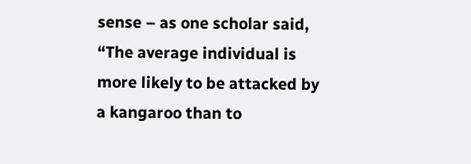sense – as one scholar said, “The average individual is more likely to be attacked by a kangaroo than to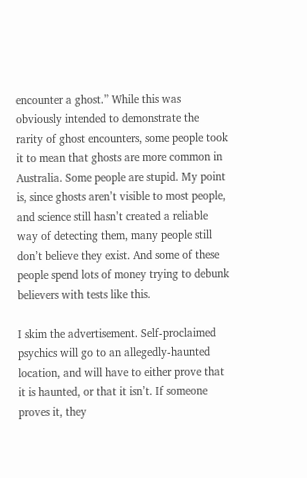encounter a ghost.” While this was obviously intended to demonstrate the rarity of ghost encounters, some people took it to mean that ghosts are more common in Australia. Some people are stupid. My point is, since ghosts aren’t visible to most people, and science still hasn’t created a reliable way of detecting them, many people still don’t believe they exist. And some of these people spend lots of money trying to debunk believers with tests like this.

I skim the advertisement. Self-proclaimed psychics will go to an allegedly-haunted location, and will have to either prove that it is haunted, or that it isn’t. If someone proves it, they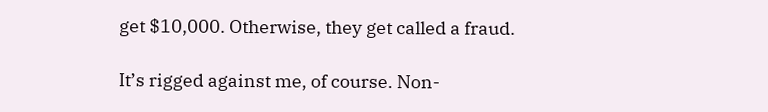get $10,000. Otherwise, they get called a fraud.

It’s rigged against me, of course. Non-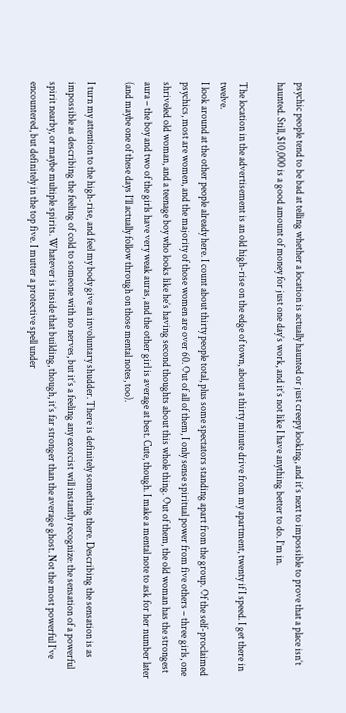psychic people tend to be bad at telling whether a location is actually haunted or just creepy looking, and it’s next to impossible to prove that a place isn’t haunted. Still, $10,000 is a good amount of money for just one day’s work, and it’s not like I have anything better to do. I’m in.

The location in the advertisement is an old high-rise on the edge of town, about a thirty minute drive from my apartment, twenty if I speed. I get there in twelve.
I look around at the other people already here. I count about thirty people total, plus some spectators standing apart from the group. Of the self-proclaimed psychics, most are women, and the majority of those women are over 60. Out of all of them, I only sense spiritual power from five others – three girls, one shriveled old woman, and a teenage boy who looks like he’s having second thoughts about this whole thing. Out of them, the old woman has the strongest aura – the boy and two of the girls have very weak auras, and the other girl is average at best. Cute, though. I make a mental note to ask for her number later (and maybe one of these days I’ll actually follow through on those mental notes, too).

I turn my attention to the high-rise, and feel my body give an involuntary shudder. There is definitely something there. Describing the sensation is as impossible as describing the feeling of cold to someone with no nerves, but it’s a feeling any exorcist will instantly recognize: the sensation of a powerful spirit nearby, or maybe multiple spirits. Whatever is inside that building, though, it’s far stronger than the average ghost. Not the most powerful I’ve encountered, but definitely in the top five. I mutter a protective spell under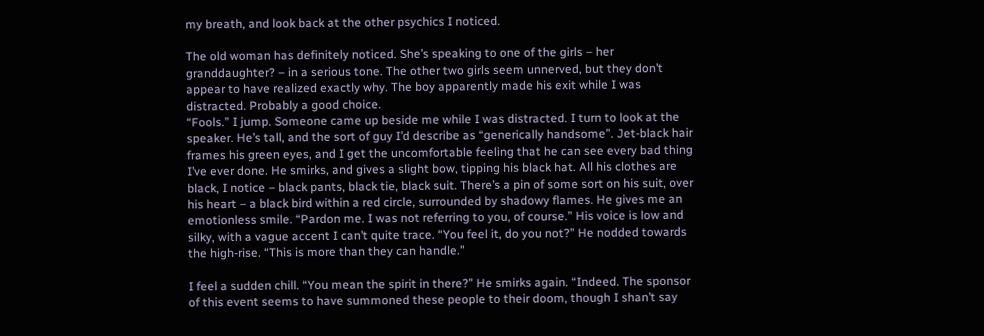my breath, and look back at the other psychics I noticed.

The old woman has definitely noticed. She’s speaking to one of the girls – her granddaughter? – in a serious tone. The other two girls seem unnerved, but they don’t appear to have realized exactly why. The boy apparently made his exit while I was distracted. Probably a good choice.
“Fools.” I jump. Someone came up beside me while I was distracted. I turn to look at the speaker. He’s tall, and the sort of guy I’d describe as “generically handsome”. Jet-black hair frames his green eyes, and I get the uncomfortable feeling that he can see every bad thing I’ve ever done. He smirks, and gives a slight bow, tipping his black hat. All his clothes are black, I notice – black pants, black tie, black suit. There’s a pin of some sort on his suit, over his heart – a black bird within a red circle, surrounded by shadowy flames. He gives me an emotionless smile. “Pardon me. I was not referring to you, of course.” His voice is low and silky, with a vague accent I can’t quite trace. “You feel it, do you not?” He nodded towards the high-rise. “This is more than they can handle.”

I feel a sudden chill. “You mean the spirit in there?” He smirks again. “Indeed. The sponsor of this event seems to have summoned these people to their doom, though I shan’t say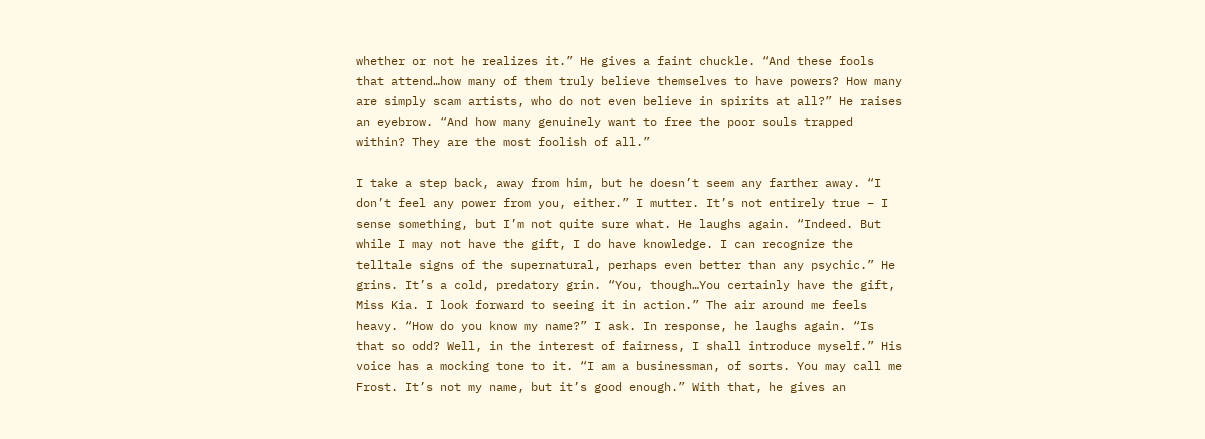whether or not he realizes it.” He gives a faint chuckle. “And these fools that attend…how many of them truly believe themselves to have powers? How many are simply scam artists, who do not even believe in spirits at all?” He raises an eyebrow. “And how many genuinely want to free the poor souls trapped within? They are the most foolish of all.”

I take a step back, away from him, but he doesn’t seem any farther away. “I don’t feel any power from you, either.” I mutter. It’s not entirely true – I sense something, but I’m not quite sure what. He laughs again. “Indeed. But while I may not have the gift, I do have knowledge. I can recognize the telltale signs of the supernatural, perhaps even better than any psychic.” He grins. It’s a cold, predatory grin. “You, though…You certainly have the gift, Miss Kia. I look forward to seeing it in action.” The air around me feels heavy. “How do you know my name?” I ask. In response, he laughs again. “Is that so odd? Well, in the interest of fairness, I shall introduce myself.” His voice has a mocking tone to it. “I am a businessman, of sorts. You may call me Frost. It’s not my name, but it’s good enough.” With that, he gives an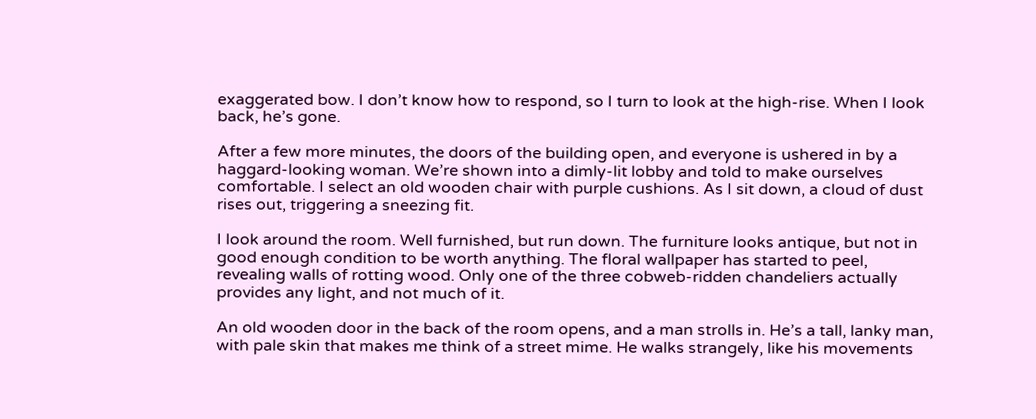exaggerated bow. I don’t know how to respond, so I turn to look at the high-rise. When I look back, he’s gone.

After a few more minutes, the doors of the building open, and everyone is ushered in by a haggard-looking woman. We’re shown into a dimly-lit lobby and told to make ourselves comfortable. I select an old wooden chair with purple cushions. As I sit down, a cloud of dust rises out, triggering a sneezing fit.

I look around the room. Well furnished, but run down. The furniture looks antique, but not in good enough condition to be worth anything. The floral wallpaper has started to peel, revealing walls of rotting wood. Only one of the three cobweb-ridden chandeliers actually provides any light, and not much of it.

An old wooden door in the back of the room opens, and a man strolls in. He’s a tall, lanky man, with pale skin that makes me think of a street mime. He walks strangely, like his movements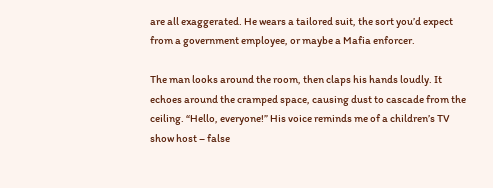are all exaggerated. He wears a tailored suit, the sort you’d expect from a government employee, or maybe a Mafia enforcer.

The man looks around the room, then claps his hands loudly. It echoes around the cramped space, causing dust to cascade from the ceiling. “Hello, everyone!” His voice reminds me of a children’s TV show host – false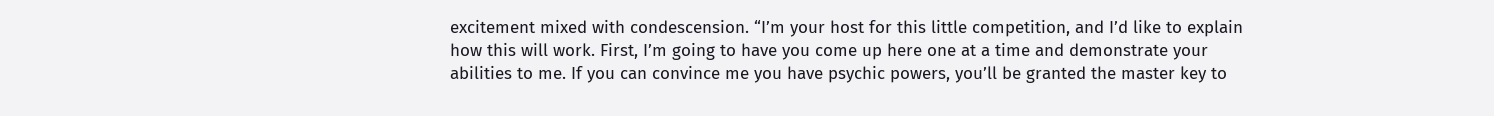excitement mixed with condescension. “I’m your host for this little competition, and I’d like to explain how this will work. First, I’m going to have you come up here one at a time and demonstrate your abilities to me. If you can convince me you have psychic powers, you’ll be granted the master key to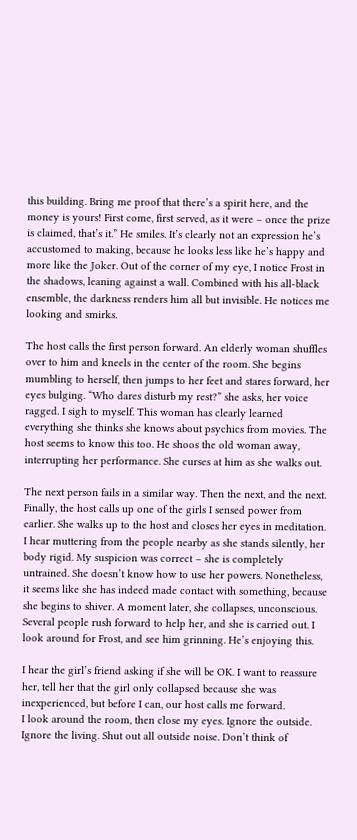this building. Bring me proof that there’s a spirit here, and the money is yours! First come, first served, as it were – once the prize is claimed, that’s it.” He smiles. It’s clearly not an expression he’s accustomed to making, because he looks less like he’s happy and more like the Joker. Out of the corner of my eye, I notice Frost in the shadows, leaning against a wall. Combined with his all-black ensemble, the darkness renders him all but invisible. He notices me looking and smirks.

The host calls the first person forward. An elderly woman shuffles over to him and kneels in the center of the room. She begins mumbling to herself, then jumps to her feet and stares forward, her eyes bulging. “Who dares disturb my rest?” she asks, her voice ragged. I sigh to myself. This woman has clearly learned everything she thinks she knows about psychics from movies. The host seems to know this too. He shoos the old woman away, interrupting her performance. She curses at him as she walks out.

The next person fails in a similar way. Then the next, and the next. Finally, the host calls up one of the girls I sensed power from earlier. She walks up to the host and closes her eyes in meditation. I hear muttering from the people nearby as she stands silently, her body rigid. My suspicion was correct – she is completely untrained. She doesn’t know how to use her powers. Nonetheless, it seems like she has indeed made contact with something, because she begins to shiver. A moment later, she collapses, unconscious. Several people rush forward to help her, and she is carried out. I look around for Frost, and see him grinning. He’s enjoying this.

I hear the girl’s friend asking if she will be OK. I want to reassure her, tell her that the girl only collapsed because she was inexperienced, but before I can, our host calls me forward.
I look around the room, then close my eyes. Ignore the outside. Ignore the living. Shut out all outside noise. Don’t think of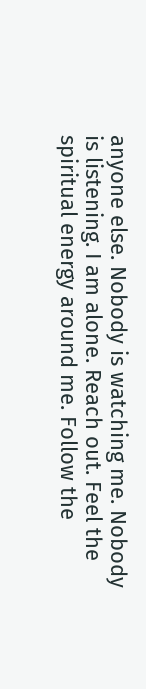anyone else. Nobody is watching me. Nobody is listening. I am alone. Reach out. Feel the spiritual energy around me. Follow the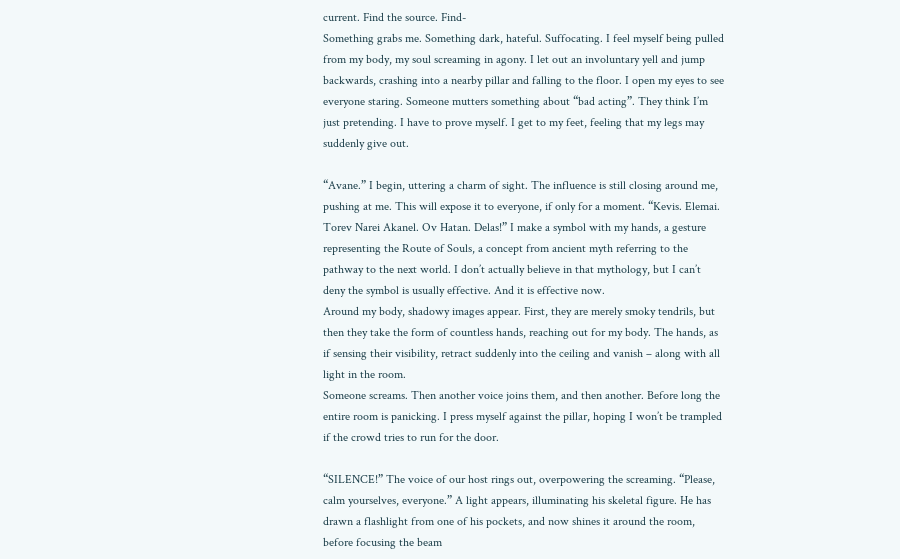current. Find the source. Find-
Something grabs me. Something dark, hateful. Suffocating. I feel myself being pulled from my body, my soul screaming in agony. I let out an involuntary yell and jump backwards, crashing into a nearby pillar and falling to the floor. I open my eyes to see everyone staring. Someone mutters something about “bad acting”. They think I’m just pretending. I have to prove myself. I get to my feet, feeling that my legs may suddenly give out.

“Avane.” I begin, uttering a charm of sight. The influence is still closing around me, pushing at me. This will expose it to everyone, if only for a moment. “Kevis. Elemai. Torev Narei Akanel. Ov Hatan. Delas!” I make a symbol with my hands, a gesture representing the Route of Souls, a concept from ancient myth referring to the pathway to the next world. I don’t actually believe in that mythology, but I can’t deny the symbol is usually effective. And it is effective now.
Around my body, shadowy images appear. First, they are merely smoky tendrils, but then they take the form of countless hands, reaching out for my body. The hands, as if sensing their visibility, retract suddenly into the ceiling and vanish – along with all light in the room.
Someone screams. Then another voice joins them, and then another. Before long the entire room is panicking. I press myself against the pillar, hoping I won’t be trampled if the crowd tries to run for the door.

“SILENCE!” The voice of our host rings out, overpowering the screaming. “Please, calm yourselves, everyone.” A light appears, illuminating his skeletal figure. He has drawn a flashlight from one of his pockets, and now shines it around the room, before focusing the beam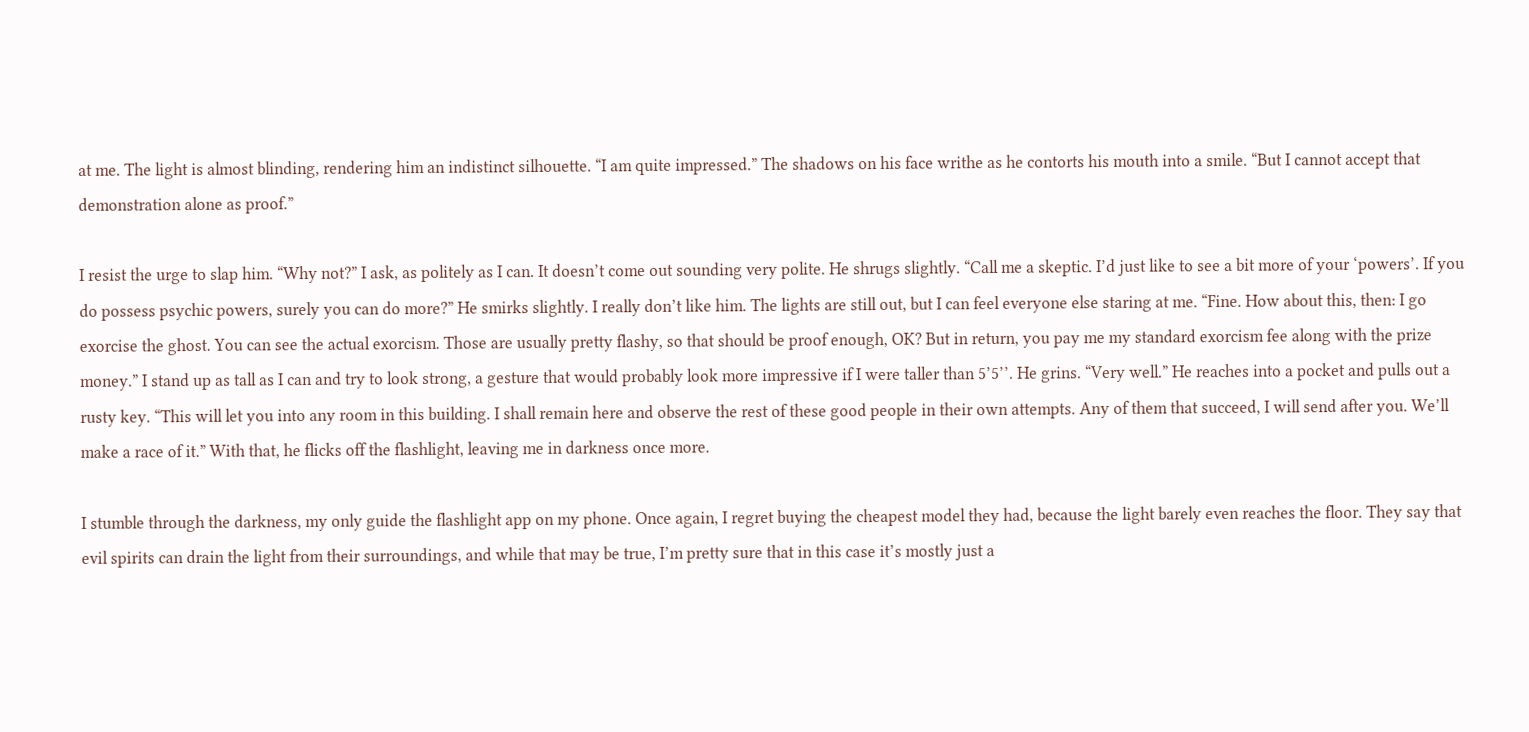at me. The light is almost blinding, rendering him an indistinct silhouette. “I am quite impressed.” The shadows on his face writhe as he contorts his mouth into a smile. “But I cannot accept that demonstration alone as proof.”

I resist the urge to slap him. “Why not?” I ask, as politely as I can. It doesn’t come out sounding very polite. He shrugs slightly. “Call me a skeptic. I’d just like to see a bit more of your ‘powers’. If you do possess psychic powers, surely you can do more?” He smirks slightly. I really don’t like him. The lights are still out, but I can feel everyone else staring at me. “Fine. How about this, then: I go exorcise the ghost. You can see the actual exorcism. Those are usually pretty flashy, so that should be proof enough, OK? But in return, you pay me my standard exorcism fee along with the prize money.” I stand up as tall as I can and try to look strong, a gesture that would probably look more impressive if I were taller than 5’5’’. He grins. “Very well.” He reaches into a pocket and pulls out a rusty key. “This will let you into any room in this building. I shall remain here and observe the rest of these good people in their own attempts. Any of them that succeed, I will send after you. We’ll make a race of it.” With that, he flicks off the flashlight, leaving me in darkness once more.

I stumble through the darkness, my only guide the flashlight app on my phone. Once again, I regret buying the cheapest model they had, because the light barely even reaches the floor. They say that evil spirits can drain the light from their surroundings, and while that may be true, I’m pretty sure that in this case it’s mostly just a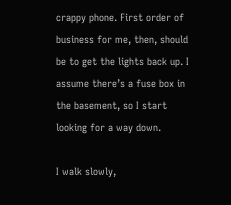crappy phone. First order of business for me, then, should be to get the lights back up. I assume there’s a fuse box in the basement, so I start looking for a way down.

I walk slowly,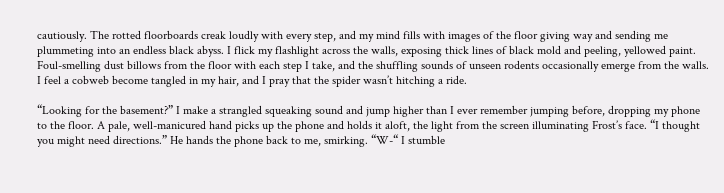cautiously. The rotted floorboards creak loudly with every step, and my mind fills with images of the floor giving way and sending me plummeting into an endless black abyss. I flick my flashlight across the walls, exposing thick lines of black mold and peeling, yellowed paint. Foul-smelling dust billows from the floor with each step I take, and the shuffling sounds of unseen rodents occasionally emerge from the walls. I feel a cobweb become tangled in my hair, and I pray that the spider wasn’t hitching a ride.

“Looking for the basement?” I make a strangled squeaking sound and jump higher than I ever remember jumping before, dropping my phone to the floor. A pale, well-manicured hand picks up the phone and holds it aloft, the light from the screen illuminating Frost’s face. “I thought you might need directions.” He hands the phone back to me, smirking. “W-“ I stumble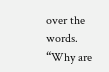over the words. “Why are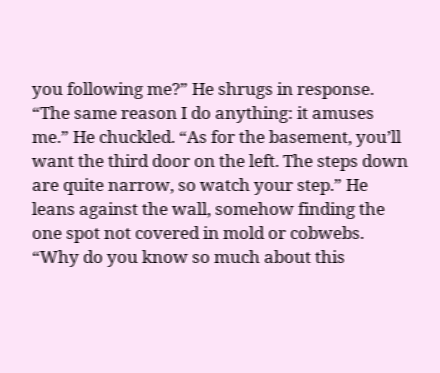you following me?” He shrugs in response. “The same reason I do anything: it amuses me.” He chuckled. “As for the basement, you’ll want the third door on the left. The steps down are quite narrow, so watch your step.” He leans against the wall, somehow finding the one spot not covered in mold or cobwebs. “Why do you know so much about this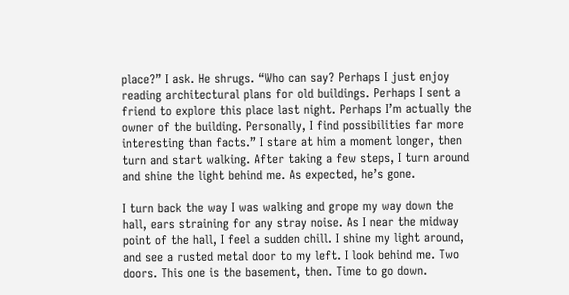place?” I ask. He shrugs. “Who can say? Perhaps I just enjoy reading architectural plans for old buildings. Perhaps I sent a friend to explore this place last night. Perhaps I’m actually the owner of the building. Personally, I find possibilities far more interesting than facts.” I stare at him a moment longer, then turn and start walking. After taking a few steps, I turn around and shine the light behind me. As expected, he’s gone.

I turn back the way I was walking and grope my way down the hall, ears straining for any stray noise. As I near the midway point of the hall, I feel a sudden chill. I shine my light around, and see a rusted metal door to my left. I look behind me. Two doors. This one is the basement, then. Time to go down.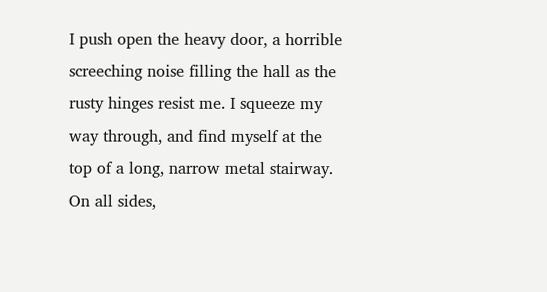I push open the heavy door, a horrible screeching noise filling the hall as the rusty hinges resist me. I squeeze my way through, and find myself at the top of a long, narrow metal stairway. On all sides,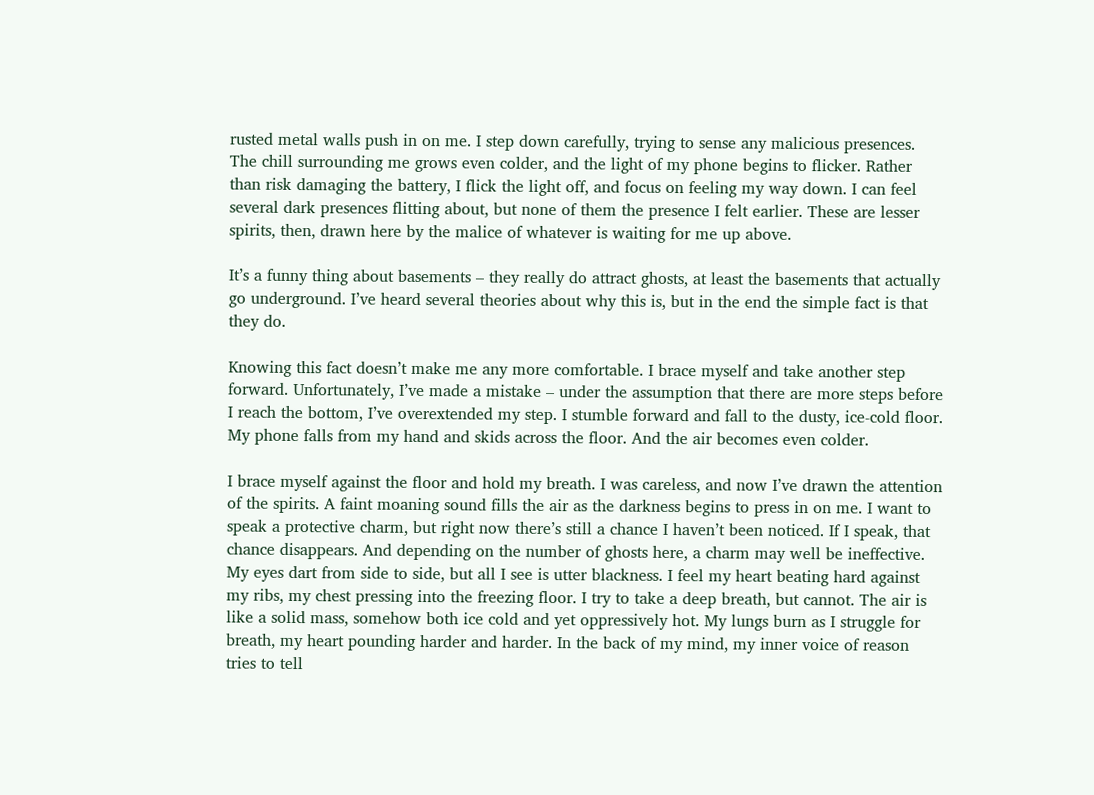rusted metal walls push in on me. I step down carefully, trying to sense any malicious presences. The chill surrounding me grows even colder, and the light of my phone begins to flicker. Rather than risk damaging the battery, I flick the light off, and focus on feeling my way down. I can feel several dark presences flitting about, but none of them the presence I felt earlier. These are lesser spirits, then, drawn here by the malice of whatever is waiting for me up above.

It’s a funny thing about basements – they really do attract ghosts, at least the basements that actually go underground. I’ve heard several theories about why this is, but in the end the simple fact is that they do.

Knowing this fact doesn’t make me any more comfortable. I brace myself and take another step forward. Unfortunately, I’ve made a mistake – under the assumption that there are more steps before I reach the bottom, I’ve overextended my step. I stumble forward and fall to the dusty, ice-cold floor. My phone falls from my hand and skids across the floor. And the air becomes even colder.

I brace myself against the floor and hold my breath. I was careless, and now I’ve drawn the attention of the spirits. A faint moaning sound fills the air as the darkness begins to press in on me. I want to speak a protective charm, but right now there’s still a chance I haven’t been noticed. If I speak, that chance disappears. And depending on the number of ghosts here, a charm may well be ineffective. My eyes dart from side to side, but all I see is utter blackness. I feel my heart beating hard against my ribs, my chest pressing into the freezing floor. I try to take a deep breath, but cannot. The air is like a solid mass, somehow both ice cold and yet oppressively hot. My lungs burn as I struggle for breath, my heart pounding harder and harder. In the back of my mind, my inner voice of reason tries to tell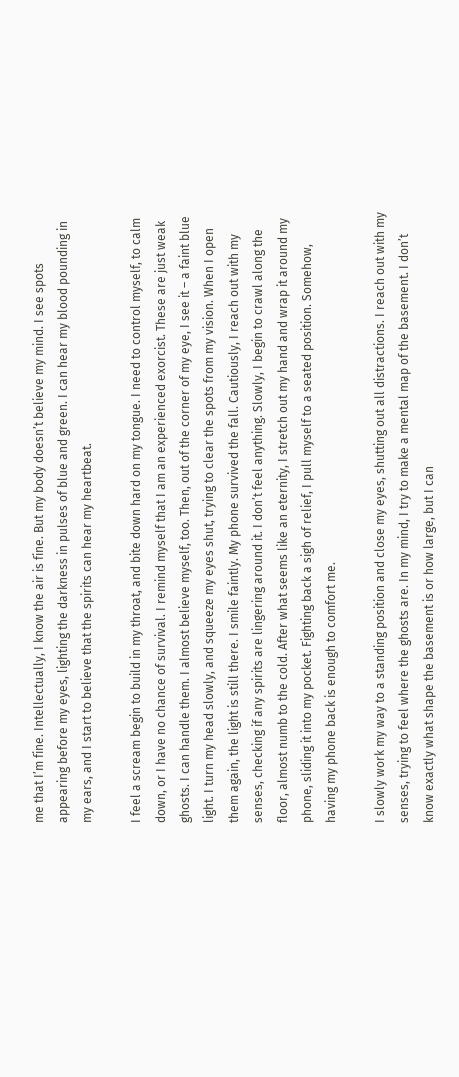me that I’m fine. Intellectually, I know the air is fine. But my body doesn’t believe my mind. I see spots appearing before my eyes, lighting the darkness in pulses of blue and green. I can hear my blood pounding in my ears, and I start to believe that the spirits can hear my heartbeat.

I feel a scream begin to build in my throat, and bite down hard on my tongue. I need to control myself, to calm down, or I have no chance of survival. I remind myself that I am an experienced exorcist. These are just weak ghosts. I can handle them. I almost believe myself, too. Then, out of the corner of my eye, I see it – a faint blue light. I turn my head slowly, and squeeze my eyes shut, trying to clear the spots from my vision. When I open them again, the light is still there. I smile faintly. My phone survived the fall. Cautiously, I reach out with my senses, checking if any spirits are lingering around it. I don’t feel anything. Slowly, I begin to crawl along the floor, almost numb to the cold. After what seems like an eternity, I stretch out my hand and wrap it around my phone, sliding it into my pocket. Fighting back a sigh of relief, I pull myself to a seated position. Somehow, having my phone back is enough to comfort me.

I slowly work my way to a standing position and close my eyes, shutting out all distractions. I reach out with my senses, trying to feel where the ghosts are. In my mind, I try to make a mental map of the basement. I don’t know exactly what shape the basement is or how large, but I can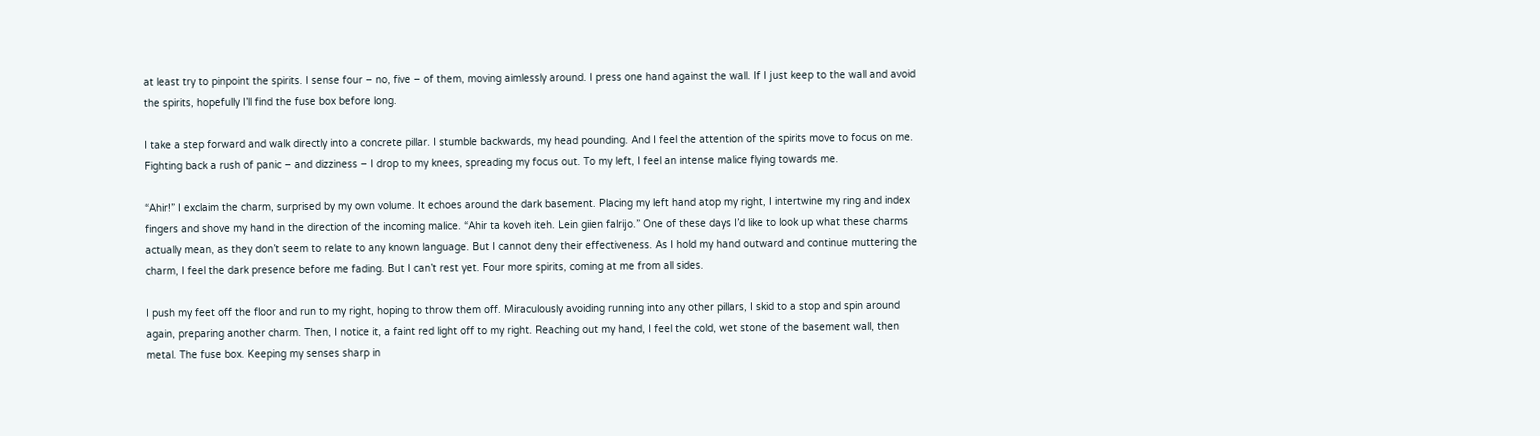at least try to pinpoint the spirits. I sense four – no, five – of them, moving aimlessly around. I press one hand against the wall. If I just keep to the wall and avoid the spirits, hopefully I’ll find the fuse box before long.

I take a step forward and walk directly into a concrete pillar. I stumble backwards, my head pounding. And I feel the attention of the spirits move to focus on me. Fighting back a rush of panic – and dizziness – I drop to my knees, spreading my focus out. To my left, I feel an intense malice flying towards me.

“Ahir!” I exclaim the charm, surprised by my own volume. It echoes around the dark basement. Placing my left hand atop my right, I intertwine my ring and index fingers and shove my hand in the direction of the incoming malice. “Ahir ta koveh iteh. Lein giien falrijo.” One of these days I’d like to look up what these charms actually mean, as they don’t seem to relate to any known language. But I cannot deny their effectiveness. As I hold my hand outward and continue muttering the charm, I feel the dark presence before me fading. But I can’t rest yet. Four more spirits, coming at me from all sides.

I push my feet off the floor and run to my right, hoping to throw them off. Miraculously avoiding running into any other pillars, I skid to a stop and spin around again, preparing another charm. Then, I notice it, a faint red light off to my right. Reaching out my hand, I feel the cold, wet stone of the basement wall, then metal. The fuse box. Keeping my senses sharp in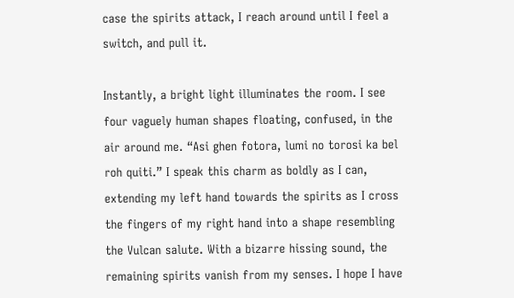case the spirits attack, I reach around until I feel a switch, and pull it.

Instantly, a bright light illuminates the room. I see four vaguely human shapes floating, confused, in the air around me. “Asi ghen fotora, lumi no torosi ka bel roh quiti.” I speak this charm as boldly as I can, extending my left hand towards the spirits as I cross the fingers of my right hand into a shape resembling the Vulcan salute. With a bizarre hissing sound, the remaining spirits vanish from my senses. I hope I have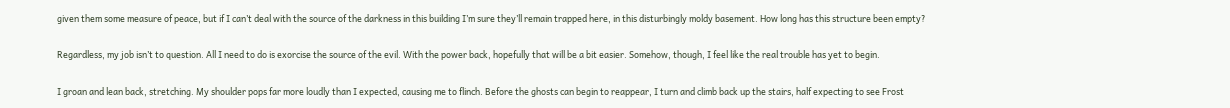given them some measure of peace, but if I can’t deal with the source of the darkness in this building I’m sure they’ll remain trapped here, in this disturbingly moldy basement. How long has this structure been empty?

Regardless, my job isn’t to question. All I need to do is exorcise the source of the evil. With the power back, hopefully that will be a bit easier. Somehow, though, I feel like the real trouble has yet to begin.

I groan and lean back, stretching. My shoulder pops far more loudly than I expected, causing me to flinch. Before the ghosts can begin to reappear, I turn and climb back up the stairs, half expecting to see Frost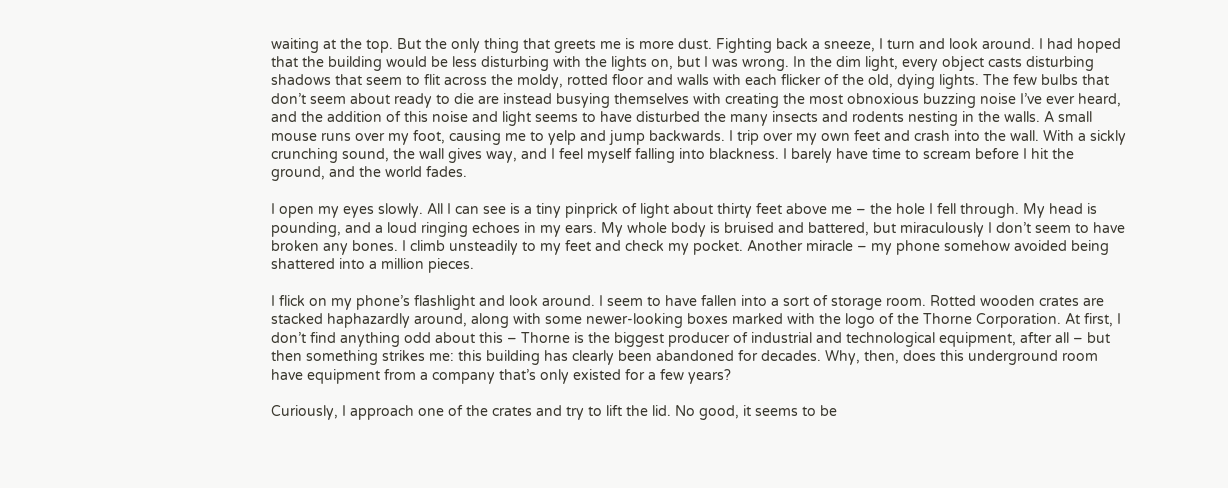waiting at the top. But the only thing that greets me is more dust. Fighting back a sneeze, I turn and look around. I had hoped that the building would be less disturbing with the lights on, but I was wrong. In the dim light, every object casts disturbing shadows that seem to flit across the moldy, rotted floor and walls with each flicker of the old, dying lights. The few bulbs that don’t seem about ready to die are instead busying themselves with creating the most obnoxious buzzing noise I’ve ever heard, and the addition of this noise and light seems to have disturbed the many insects and rodents nesting in the walls. A small mouse runs over my foot, causing me to yelp and jump backwards. I trip over my own feet and crash into the wall. With a sickly crunching sound, the wall gives way, and I feel myself falling into blackness. I barely have time to scream before I hit the ground, and the world fades.

I open my eyes slowly. All I can see is a tiny pinprick of light about thirty feet above me – the hole I fell through. My head is pounding, and a loud ringing echoes in my ears. My whole body is bruised and battered, but miraculously I don’t seem to have broken any bones. I climb unsteadily to my feet and check my pocket. Another miracle – my phone somehow avoided being shattered into a million pieces.

I flick on my phone’s flashlight and look around. I seem to have fallen into a sort of storage room. Rotted wooden crates are stacked haphazardly around, along with some newer-looking boxes marked with the logo of the Thorne Corporation. At first, I don’t find anything odd about this – Thorne is the biggest producer of industrial and technological equipment, after all – but then something strikes me: this building has clearly been abandoned for decades. Why, then, does this underground room have equipment from a company that’s only existed for a few years?

Curiously, I approach one of the crates and try to lift the lid. No good, it seems to be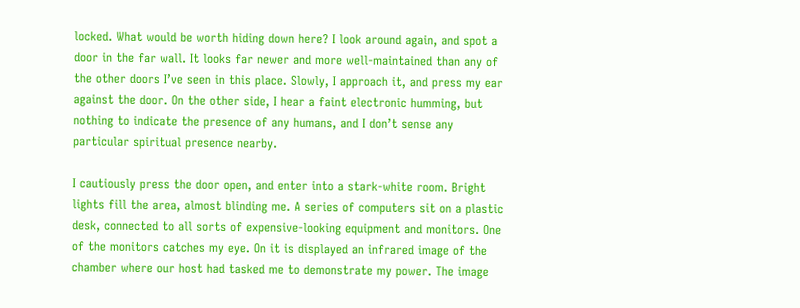locked. What would be worth hiding down here? I look around again, and spot a door in the far wall. It looks far newer and more well-maintained than any of the other doors I’ve seen in this place. Slowly, I approach it, and press my ear against the door. On the other side, I hear a faint electronic humming, but nothing to indicate the presence of any humans, and I don’t sense any particular spiritual presence nearby.

I cautiously press the door open, and enter into a stark-white room. Bright lights fill the area, almost blinding me. A series of computers sit on a plastic desk, connected to all sorts of expensive-looking equipment and monitors. One of the monitors catches my eye. On it is displayed an infrared image of the chamber where our host had tasked me to demonstrate my power. The image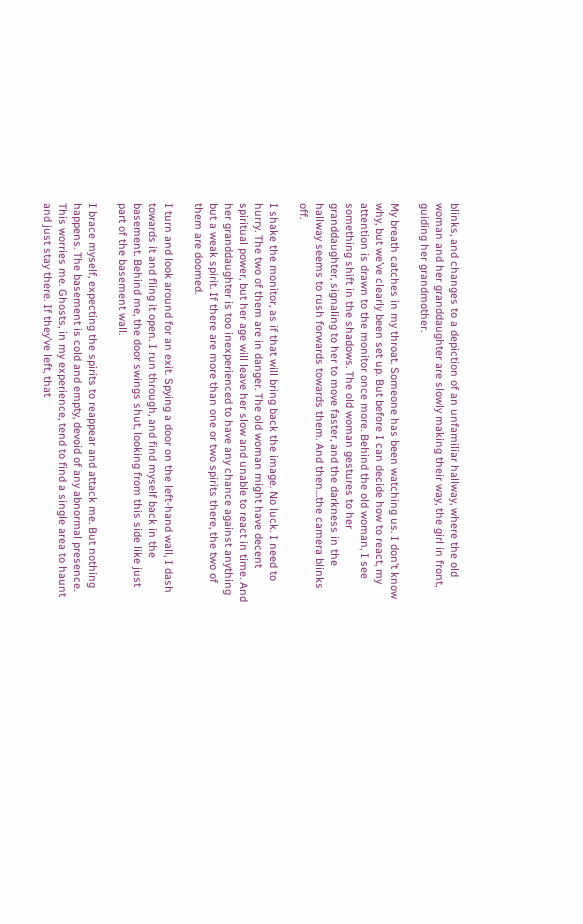blinks, and changes to a depiction of an unfamiliar hallway, where the old woman and her granddaughter are slowly making their way, the girl in front, guiding her grandmother.

My breath catches in my throat. Someone has been watching us. I don’t know why, but we’ve clearly been set up. But before I can decide how to react, my attention is drawn to the monitor once more. Behind the old woman, I see something shift in the shadows. The old woman gestures to her granddaughter, signaling to her to move faster, and the darkness in the hallway seems to rush forwards towards them. And then…the camera blinks off.

I shake the monitor, as if that will bring back the image. No luck. I need to hurry. The two of them are in danger. The old woman might have decent spiritual power, but her age will leave her slow and unable to react in time. And her granddaughter is too inexperienced to have any chance against anything but a weak spirit. If there are more than one or two spirits there, the two of them are doomed.

I turn and look around for an exit. Spying a door on the left-hand wall, I dash towards it and fling it open. I run through, and find myself back in the basement. Behind me, the door swings shut, looking from this side like just part of the basement wall.

I brace myself, expecting the spirits to reappear and attack me. But nothing happens. The basement is cold and empty, devoid of any abnormal presence. This worries me. Ghosts, in my experience, tend to find a single area to haunt and just stay there. If they’ve left, that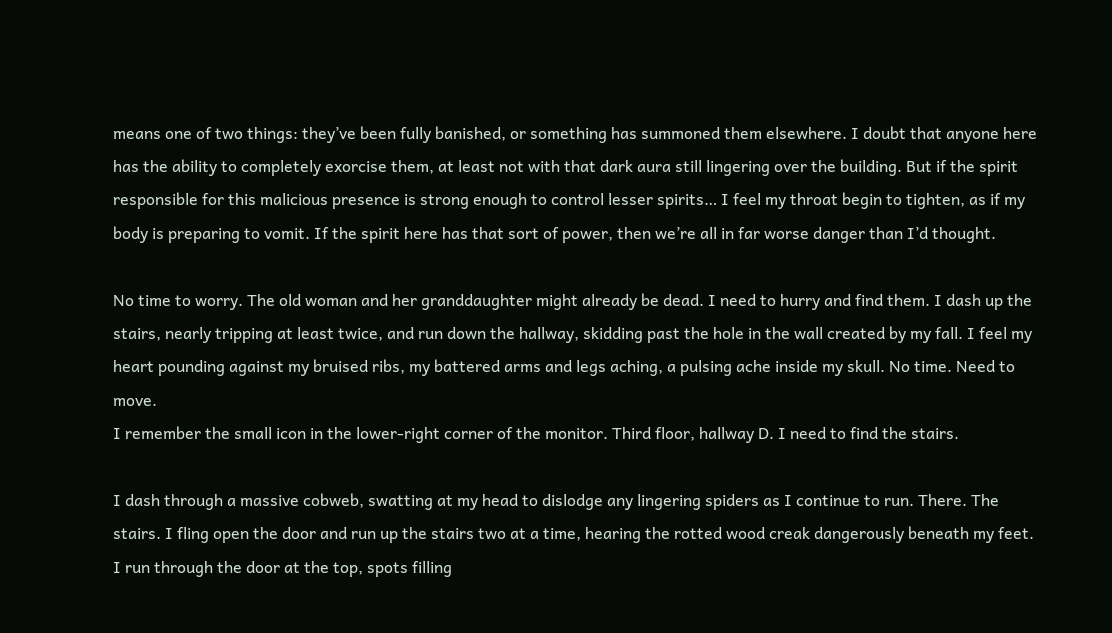means one of two things: they’ve been fully banished, or something has summoned them elsewhere. I doubt that anyone here has the ability to completely exorcise them, at least not with that dark aura still lingering over the building. But if the spirit responsible for this malicious presence is strong enough to control lesser spirits… I feel my throat begin to tighten, as if my body is preparing to vomit. If the spirit here has that sort of power, then we’re all in far worse danger than I’d thought.

No time to worry. The old woman and her granddaughter might already be dead. I need to hurry and find them. I dash up the stairs, nearly tripping at least twice, and run down the hallway, skidding past the hole in the wall created by my fall. I feel my heart pounding against my bruised ribs, my battered arms and legs aching, a pulsing ache inside my skull. No time. Need to move.
I remember the small icon in the lower-right corner of the monitor. Third floor, hallway D. I need to find the stairs.

I dash through a massive cobweb, swatting at my head to dislodge any lingering spiders as I continue to run. There. The stairs. I fling open the door and run up the stairs two at a time, hearing the rotted wood creak dangerously beneath my feet.
I run through the door at the top, spots filling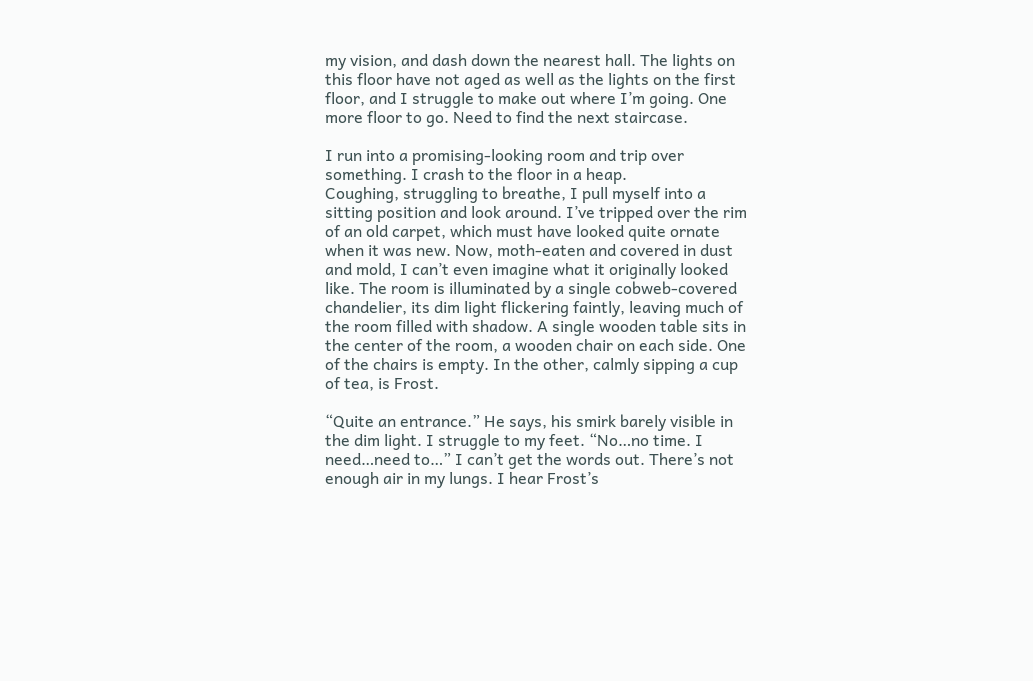my vision, and dash down the nearest hall. The lights on this floor have not aged as well as the lights on the first floor, and I struggle to make out where I’m going. One more floor to go. Need to find the next staircase.

I run into a promising-looking room and trip over something. I crash to the floor in a heap.
Coughing, struggling to breathe, I pull myself into a sitting position and look around. I’ve tripped over the rim of an old carpet, which must have looked quite ornate when it was new. Now, moth-eaten and covered in dust and mold, I can’t even imagine what it originally looked like. The room is illuminated by a single cobweb-covered chandelier, its dim light flickering faintly, leaving much of the room filled with shadow. A single wooden table sits in the center of the room, a wooden chair on each side. One of the chairs is empty. In the other, calmly sipping a cup of tea, is Frost.

“Quite an entrance.” He says, his smirk barely visible in the dim light. I struggle to my feet. “No…no time. I need…need to…” I can’t get the words out. There’s not enough air in my lungs. I hear Frost’s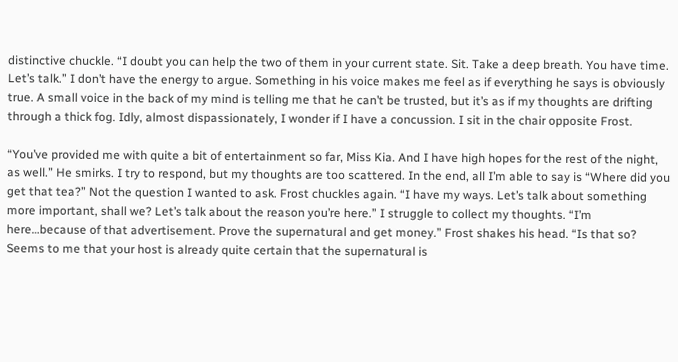distinctive chuckle. “I doubt you can help the two of them in your current state. Sit. Take a deep breath. You have time. Let’s talk.” I don’t have the energy to argue. Something in his voice makes me feel as if everything he says is obviously true. A small voice in the back of my mind is telling me that he can’t be trusted, but it’s as if my thoughts are drifting through a thick fog. Idly, almost dispassionately, I wonder if I have a concussion. I sit in the chair opposite Frost.

“You’ve provided me with quite a bit of entertainment so far, Miss Kia. And I have high hopes for the rest of the night, as well.” He smirks. I try to respond, but my thoughts are too scattered. In the end, all I’m able to say is “Where did you get that tea?” Not the question I wanted to ask. Frost chuckles again. “I have my ways. Let’s talk about something more important, shall we? Let’s talk about the reason you’re here.” I struggle to collect my thoughts. “I’m here…because of that advertisement. Prove the supernatural and get money.” Frost shakes his head. “Is that so? Seems to me that your host is already quite certain that the supernatural is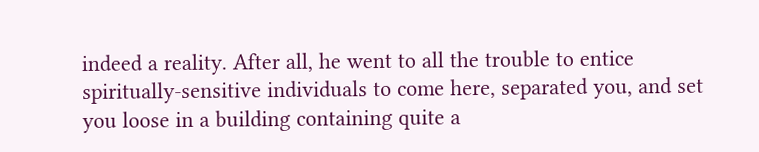indeed a reality. After all, he went to all the trouble to entice spiritually-sensitive individuals to come here, separated you, and set you loose in a building containing quite a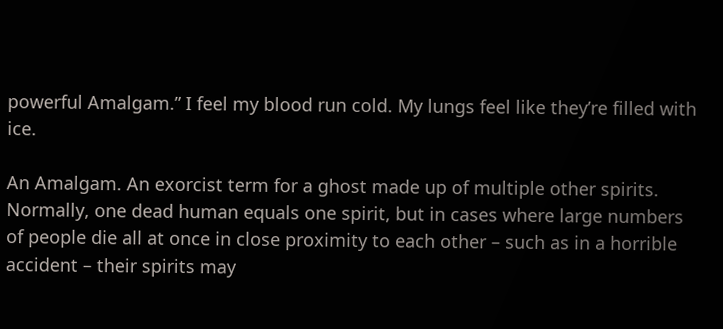powerful Amalgam.” I feel my blood run cold. My lungs feel like they’re filled with ice.

An Amalgam. An exorcist term for a ghost made up of multiple other spirits. Normally, one dead human equals one spirit, but in cases where large numbers of people die all at once in close proximity to each other – such as in a horrible accident – their spirits may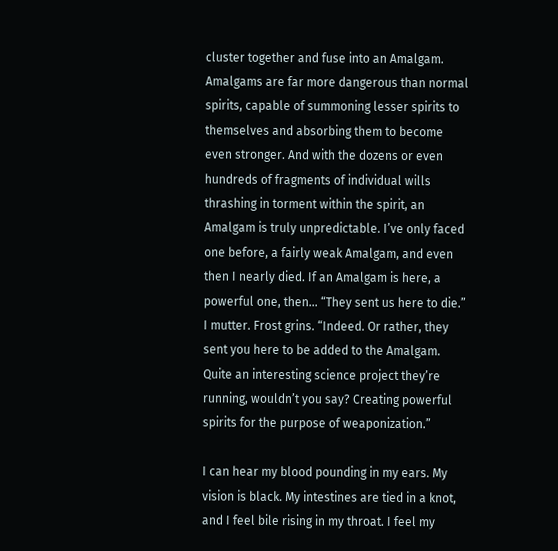cluster together and fuse into an Amalgam. Amalgams are far more dangerous than normal spirits, capable of summoning lesser spirits to themselves and absorbing them to become even stronger. And with the dozens or even hundreds of fragments of individual wills thrashing in torment within the spirit, an Amalgam is truly unpredictable. I’ve only faced one before, a fairly weak Amalgam, and even then I nearly died. If an Amalgam is here, a powerful one, then… “They sent us here to die.” I mutter. Frost grins. “Indeed. Or rather, they sent you here to be added to the Amalgam. Quite an interesting science project they’re running, wouldn’t you say? Creating powerful spirits for the purpose of weaponization.”

I can hear my blood pounding in my ears. My vision is black. My intestines are tied in a knot, and I feel bile rising in my throat. I feel my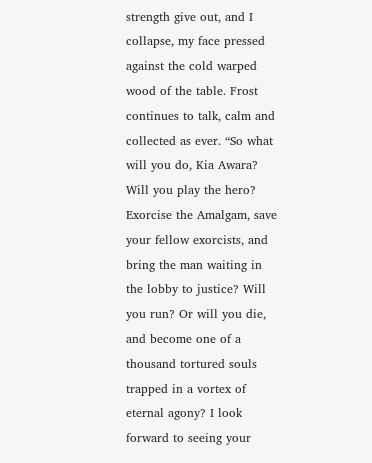strength give out, and I collapse, my face pressed against the cold warped wood of the table. Frost continues to talk, calm and collected as ever. “So what will you do, Kia Awara? Will you play the hero? Exorcise the Amalgam, save your fellow exorcists, and bring the man waiting in the lobby to justice? Will you run? Or will you die, and become one of a thousand tortured souls trapped in a vortex of eternal agony? I look forward to seeing your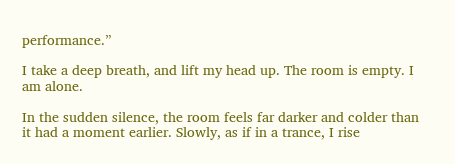performance.”

I take a deep breath, and lift my head up. The room is empty. I am alone.

In the sudden silence, the room feels far darker and colder than it had a moment earlier. Slowly, as if in a trance, I rise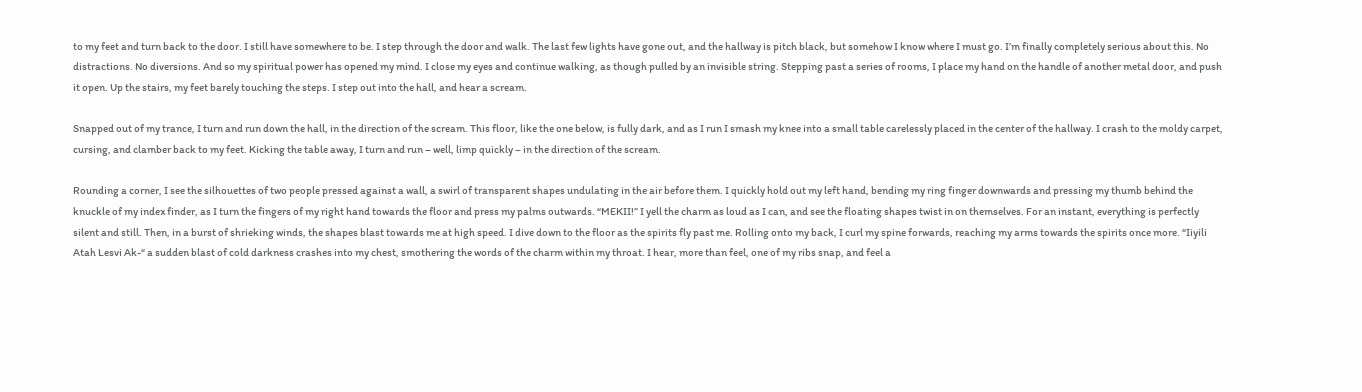to my feet and turn back to the door. I still have somewhere to be. I step through the door and walk. The last few lights have gone out, and the hallway is pitch black, but somehow I know where I must go. I’m finally completely serious about this. No distractions. No diversions. And so my spiritual power has opened my mind. I close my eyes and continue walking, as though pulled by an invisible string. Stepping past a series of rooms, I place my hand on the handle of another metal door, and push it open. Up the stairs, my feet barely touching the steps. I step out into the hall, and hear a scream.

Snapped out of my trance, I turn and run down the hall, in the direction of the scream. This floor, like the one below, is fully dark, and as I run I smash my knee into a small table carelessly placed in the center of the hallway. I crash to the moldy carpet, cursing, and clamber back to my feet. Kicking the table away, I turn and run – well, limp quickly – in the direction of the scream.

Rounding a corner, I see the silhouettes of two people pressed against a wall, a swirl of transparent shapes undulating in the air before them. I quickly hold out my left hand, bending my ring finger downwards and pressing my thumb behind the knuckle of my index finder, as I turn the fingers of my right hand towards the floor and press my palms outwards. “MEKII!” I yell the charm as loud as I can, and see the floating shapes twist in on themselves. For an instant, everything is perfectly silent and still. Then, in a burst of shrieking winds, the shapes blast towards me at high speed. I dive down to the floor as the spirits fly past me. Rolling onto my back, I curl my spine forwards, reaching my arms towards the spirits once more. “Iiyili Atah Lesvi Ak-“ a sudden blast of cold darkness crashes into my chest, smothering the words of the charm within my throat. I hear, more than feel, one of my ribs snap, and feel a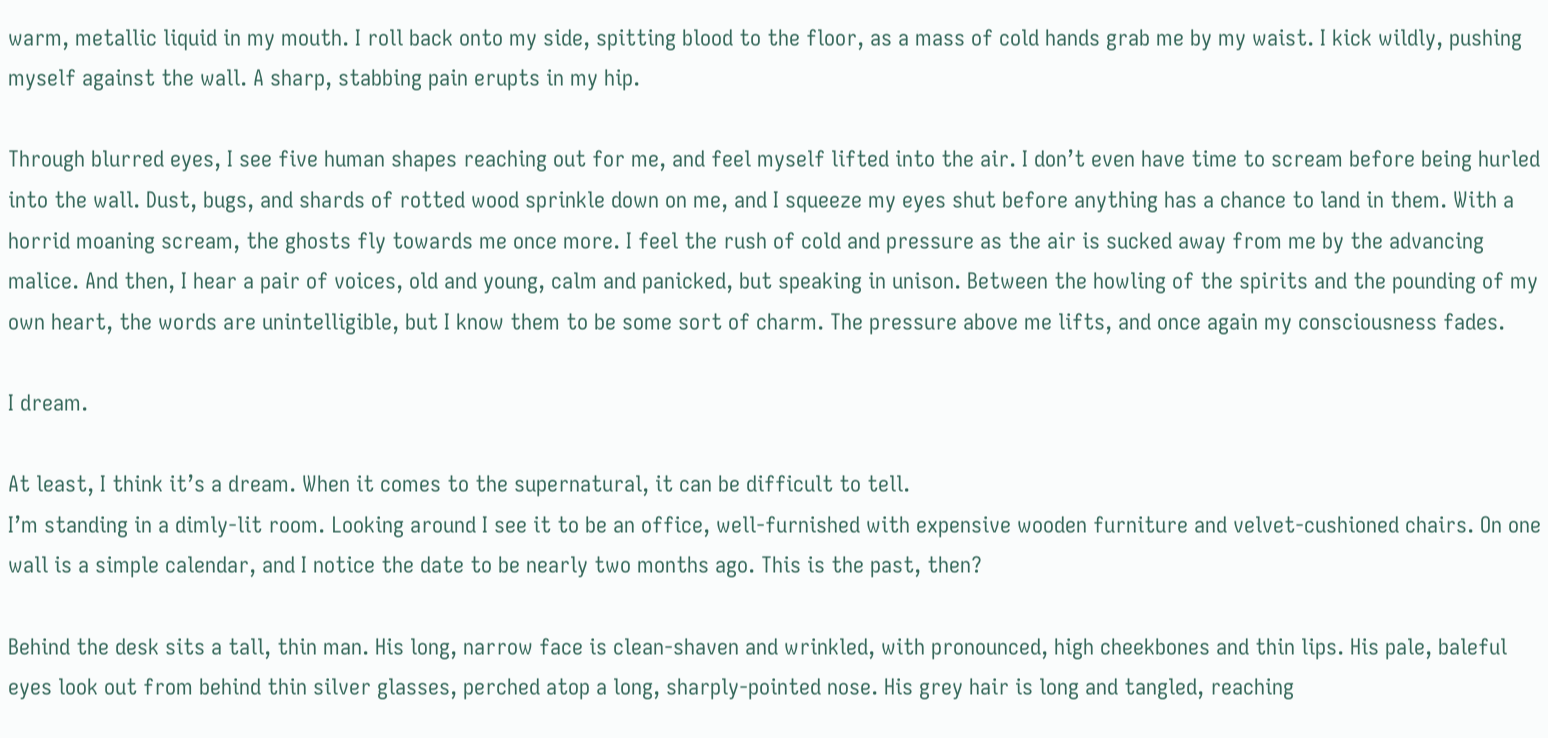warm, metallic liquid in my mouth. I roll back onto my side, spitting blood to the floor, as a mass of cold hands grab me by my waist. I kick wildly, pushing myself against the wall. A sharp, stabbing pain erupts in my hip.

Through blurred eyes, I see five human shapes reaching out for me, and feel myself lifted into the air. I don’t even have time to scream before being hurled into the wall. Dust, bugs, and shards of rotted wood sprinkle down on me, and I squeeze my eyes shut before anything has a chance to land in them. With a horrid moaning scream, the ghosts fly towards me once more. I feel the rush of cold and pressure as the air is sucked away from me by the advancing malice. And then, I hear a pair of voices, old and young, calm and panicked, but speaking in unison. Between the howling of the spirits and the pounding of my own heart, the words are unintelligible, but I know them to be some sort of charm. The pressure above me lifts, and once again my consciousness fades.

I dream.

At least, I think it’s a dream. When it comes to the supernatural, it can be difficult to tell.
I’m standing in a dimly-lit room. Looking around I see it to be an office, well-furnished with expensive wooden furniture and velvet-cushioned chairs. On one wall is a simple calendar, and I notice the date to be nearly two months ago. This is the past, then?

Behind the desk sits a tall, thin man. His long, narrow face is clean-shaven and wrinkled, with pronounced, high cheekbones and thin lips. His pale, baleful eyes look out from behind thin silver glasses, perched atop a long, sharply-pointed nose. His grey hair is long and tangled, reaching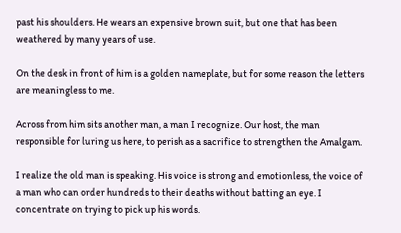past his shoulders. He wears an expensive brown suit, but one that has been weathered by many years of use.

On the desk in front of him is a golden nameplate, but for some reason the letters are meaningless to me.

Across from him sits another man, a man I recognize. Our host, the man responsible for luring us here, to perish as a sacrifice to strengthen the Amalgam.

I realize the old man is speaking. His voice is strong and emotionless, the voice of a man who can order hundreds to their deaths without batting an eye. I concentrate on trying to pick up his words.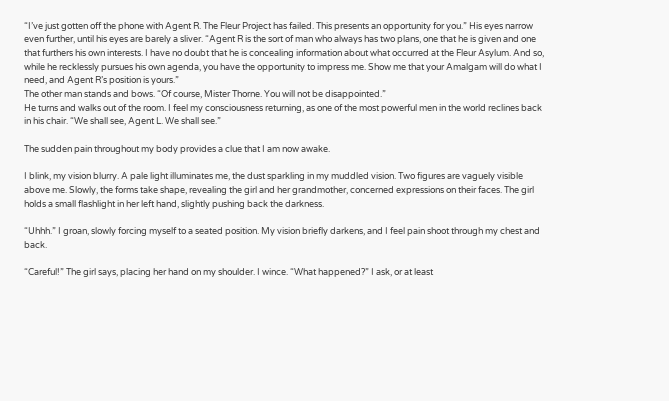“I’ve just gotten off the phone with Agent R. The Fleur Project has failed. This presents an opportunity for you.” His eyes narrow even further, until his eyes are barely a sliver. “Agent R is the sort of man who always has two plans, one that he is given and one that furthers his own interests. I have no doubt that he is concealing information about what occurred at the Fleur Asylum. And so, while he recklessly pursues his own agenda, you have the opportunity to impress me. Show me that your Amalgam will do what I need, and Agent R’s position is yours.”
The other man stands and bows. “Of course, Mister Thorne. You will not be disappointed.”
He turns and walks out of the room. I feel my consciousness returning, as one of the most powerful men in the world reclines back in his chair. “We shall see, Agent L. We shall see.”

The sudden pain throughout my body provides a clue that I am now awake.

I blink, my vision blurry. A pale light illuminates me, the dust sparkling in my muddled vision. Two figures are vaguely visible above me. Slowly, the forms take shape, revealing the girl and her grandmother, concerned expressions on their faces. The girl holds a small flashlight in her left hand, slightly pushing back the darkness.

“Uhhh.” I groan, slowly forcing myself to a seated position. My vision briefly darkens, and I feel pain shoot through my chest and back.

“Careful!” The girl says, placing her hand on my shoulder. I wince. “What happened?” I ask, or at least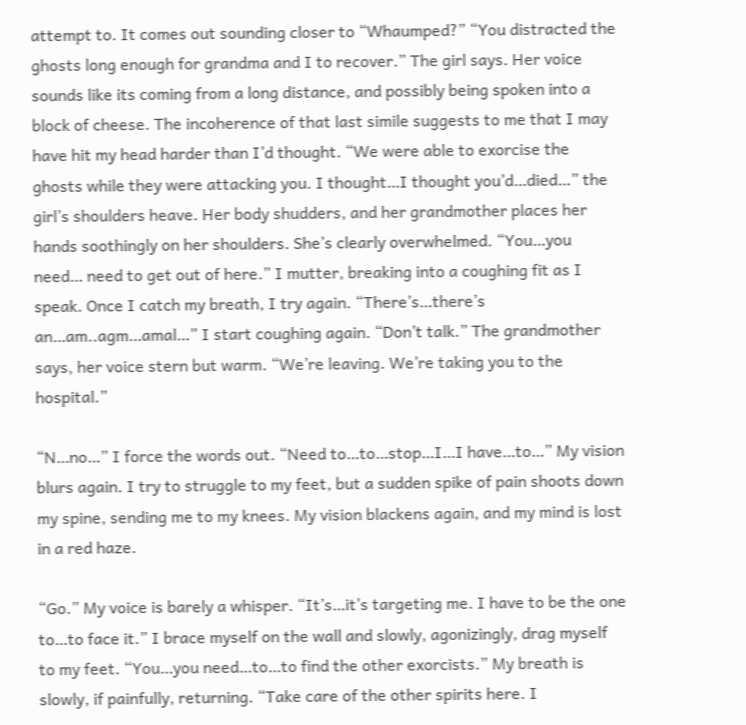attempt to. It comes out sounding closer to “Whaumped?” “You distracted the ghosts long enough for grandma and I to recover.” The girl says. Her voice sounds like its coming from a long distance, and possibly being spoken into a block of cheese. The incoherence of that last simile suggests to me that I may have hit my head harder than I’d thought. “We were able to exorcise the ghosts while they were attacking you. I thought…I thought you’d…died…” the girl’s shoulders heave. Her body shudders, and her grandmother places her hands soothingly on her shoulders. She’s clearly overwhelmed. “You…you need… need to get out of here.” I mutter, breaking into a coughing fit as I speak. Once I catch my breath, I try again. “There’s…there’s an…am..agm…amal…” I start coughing again. “Don’t talk.” The grandmother says, her voice stern but warm. “We’re leaving. We’re taking you to the hospital.”

“N…no…” I force the words out. “Need to…to…stop…I…I have…to…” My vision blurs again. I try to struggle to my feet, but a sudden spike of pain shoots down my spine, sending me to my knees. My vision blackens again, and my mind is lost in a red haze.

“Go.” My voice is barely a whisper. “It’s…it’s targeting me. I have to be the one to…to face it.” I brace myself on the wall and slowly, agonizingly, drag myself to my feet. “You…you need…to…to find the other exorcists.” My breath is slowly, if painfully, returning. “Take care of the other spirits here. I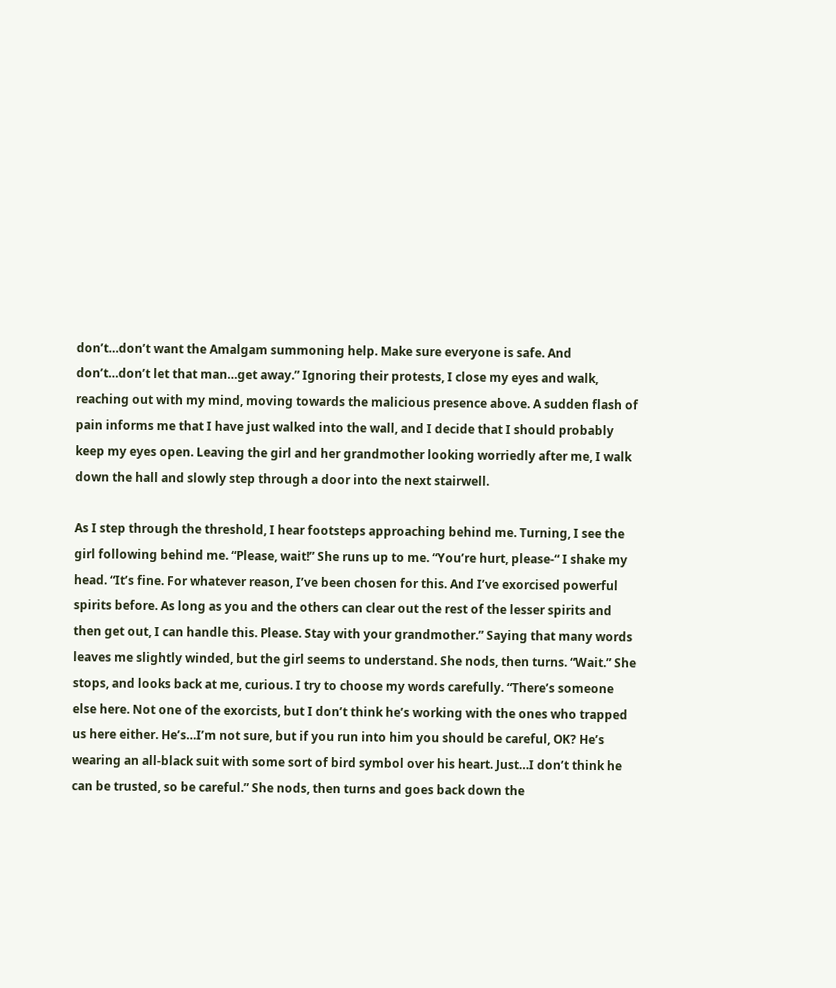don’t…don’t want the Amalgam summoning help. Make sure everyone is safe. And don’t…don’t let that man…get away.” Ignoring their protests, I close my eyes and walk, reaching out with my mind, moving towards the malicious presence above. A sudden flash of pain informs me that I have just walked into the wall, and I decide that I should probably keep my eyes open. Leaving the girl and her grandmother looking worriedly after me, I walk down the hall and slowly step through a door into the next stairwell.

As I step through the threshold, I hear footsteps approaching behind me. Turning, I see the girl following behind me. “Please, wait!” She runs up to me. “You’re hurt, please-“ I shake my head. “It’s fine. For whatever reason, I’ve been chosen for this. And I’ve exorcised powerful spirits before. As long as you and the others can clear out the rest of the lesser spirits and then get out, I can handle this. Please. Stay with your grandmother.” Saying that many words leaves me slightly winded, but the girl seems to understand. She nods, then turns. “Wait.” She stops, and looks back at me, curious. I try to choose my words carefully. “There’s someone else here. Not one of the exorcists, but I don’t think he’s working with the ones who trapped us here either. He’s…I’m not sure, but if you run into him you should be careful, OK? He’s wearing an all-black suit with some sort of bird symbol over his heart. Just…I don’t think he can be trusted, so be careful.” She nods, then turns and goes back down the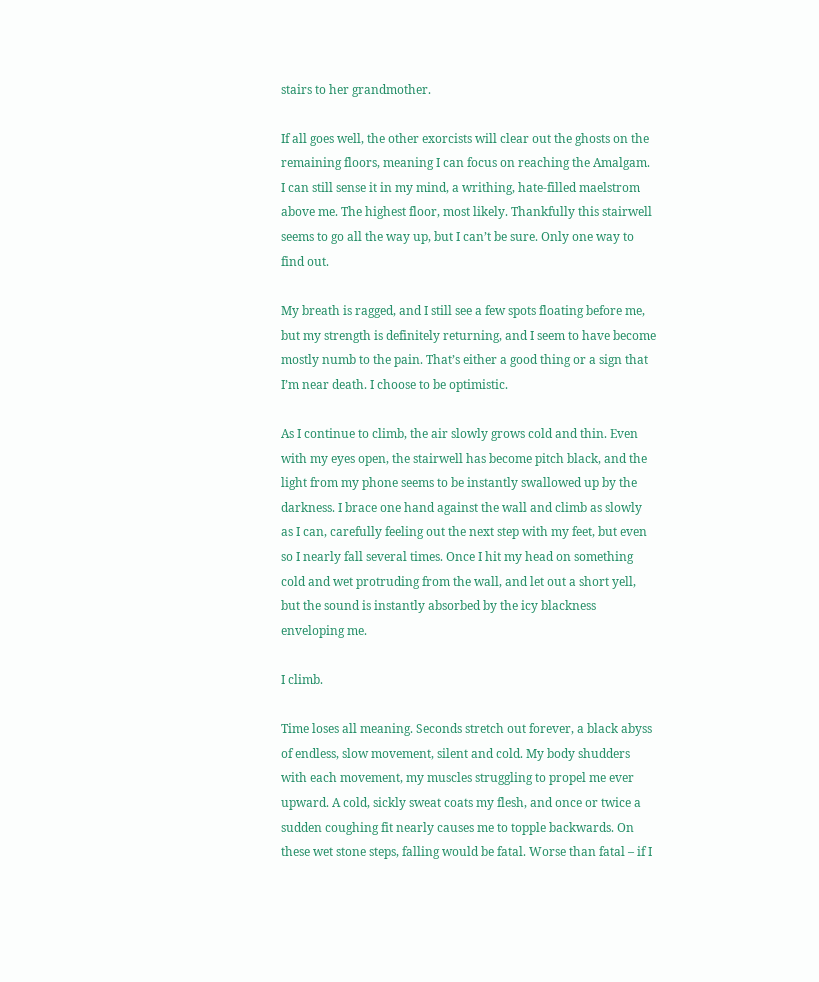stairs to her grandmother.

If all goes well, the other exorcists will clear out the ghosts on the remaining floors, meaning I can focus on reaching the Amalgam. I can still sense it in my mind, a writhing, hate-filled maelstrom above me. The highest floor, most likely. Thankfully this stairwell seems to go all the way up, but I can’t be sure. Only one way to find out.

My breath is ragged, and I still see a few spots floating before me, but my strength is definitely returning, and I seem to have become mostly numb to the pain. That’s either a good thing or a sign that I’m near death. I choose to be optimistic.

As I continue to climb, the air slowly grows cold and thin. Even with my eyes open, the stairwell has become pitch black, and the light from my phone seems to be instantly swallowed up by the darkness. I brace one hand against the wall and climb as slowly as I can, carefully feeling out the next step with my feet, but even so I nearly fall several times. Once I hit my head on something cold and wet protruding from the wall, and let out a short yell, but the sound is instantly absorbed by the icy blackness enveloping me.

I climb.

Time loses all meaning. Seconds stretch out forever, a black abyss of endless, slow movement, silent and cold. My body shudders with each movement, my muscles struggling to propel me ever upward. A cold, sickly sweat coats my flesh, and once or twice a sudden coughing fit nearly causes me to topple backwards. On these wet stone steps, falling would be fatal. Worse than fatal – if I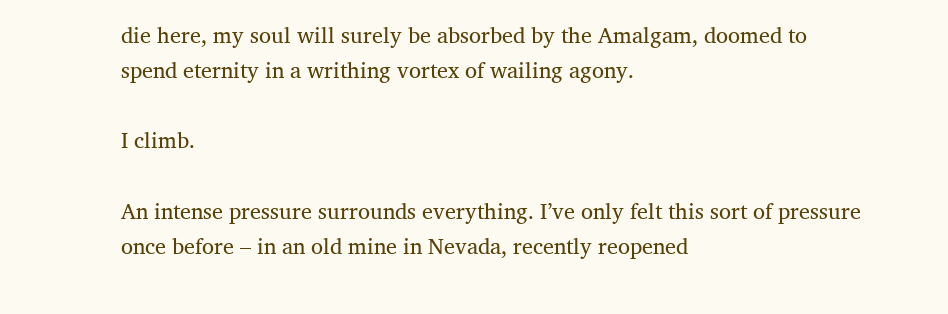die here, my soul will surely be absorbed by the Amalgam, doomed to spend eternity in a writhing vortex of wailing agony.

I climb.

An intense pressure surrounds everything. I’ve only felt this sort of pressure once before – in an old mine in Nevada, recently reopened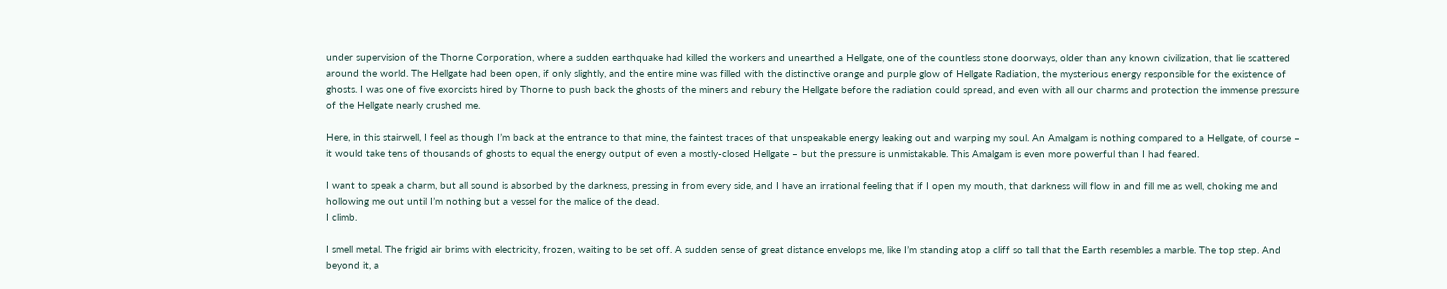under supervision of the Thorne Corporation, where a sudden earthquake had killed the workers and unearthed a Hellgate, one of the countless stone doorways, older than any known civilization, that lie scattered around the world. The Hellgate had been open, if only slightly, and the entire mine was filled with the distinctive orange and purple glow of Hellgate Radiation, the mysterious energy responsible for the existence of ghosts. I was one of five exorcists hired by Thorne to push back the ghosts of the miners and rebury the Hellgate before the radiation could spread, and even with all our charms and protection the immense pressure of the Hellgate nearly crushed me.

Here, in this stairwell, I feel as though I’m back at the entrance to that mine, the faintest traces of that unspeakable energy leaking out and warping my soul. An Amalgam is nothing compared to a Hellgate, of course – it would take tens of thousands of ghosts to equal the energy output of even a mostly-closed Hellgate – but the pressure is unmistakable. This Amalgam is even more powerful than I had feared.

I want to speak a charm, but all sound is absorbed by the darkness, pressing in from every side, and I have an irrational feeling that if I open my mouth, that darkness will flow in and fill me as well, choking me and hollowing me out until I’m nothing but a vessel for the malice of the dead.
I climb.

I smell metal. The frigid air brims with electricity, frozen, waiting to be set off. A sudden sense of great distance envelops me, like I’m standing atop a cliff so tall that the Earth resembles a marble. The top step. And beyond it, a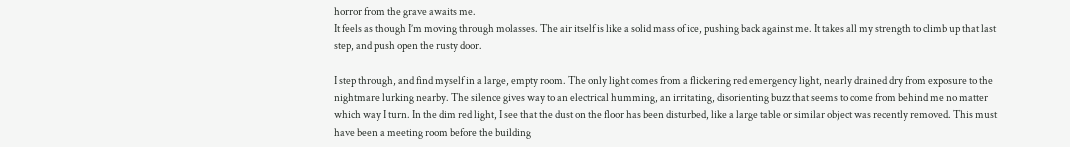horror from the grave awaits me.
It feels as though I’m moving through molasses. The air itself is like a solid mass of ice, pushing back against me. It takes all my strength to climb up that last step, and push open the rusty door.

I step through, and find myself in a large, empty room. The only light comes from a flickering red emergency light, nearly drained dry from exposure to the nightmare lurking nearby. The silence gives way to an electrical humming, an irritating, disorienting buzz that seems to come from behind me no matter which way I turn. In the dim red light, I see that the dust on the floor has been disturbed, like a large table or similar object was recently removed. This must have been a meeting room before the building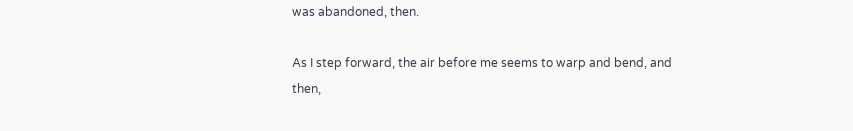was abandoned, then.

As I step forward, the air before me seems to warp and bend, and then,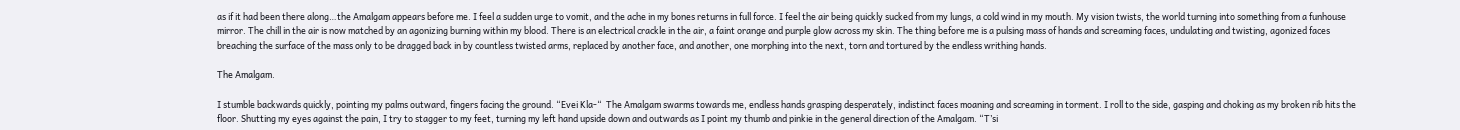as if it had been there along…the Amalgam appears before me. I feel a sudden urge to vomit, and the ache in my bones returns in full force. I feel the air being quickly sucked from my lungs, a cold wind in my mouth. My vision twists, the world turning into something from a funhouse mirror. The chill in the air is now matched by an agonizing burning within my blood. There is an electrical crackle in the air, a faint orange and purple glow across my skin. The thing before me is a pulsing mass of hands and screaming faces, undulating and twisting, agonized faces breaching the surface of the mass only to be dragged back in by countless twisted arms, replaced by another face, and another, one morphing into the next, torn and tortured by the endless writhing hands.

The Amalgam.

I stumble backwards quickly, pointing my palms outward, fingers facing the ground. “Evei Kla-“  The Amalgam swarms towards me, endless hands grasping desperately, indistinct faces moaning and screaming in torment. I roll to the side, gasping and choking as my broken rib hits the floor. Shutting my eyes against the pain, I try to stagger to my feet, turning my left hand upside down and outwards as I point my thumb and pinkie in the general direction of the Amalgam. “T’si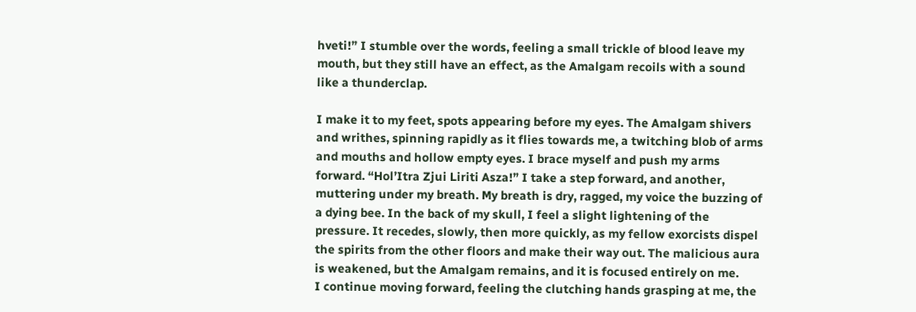hveti!” I stumble over the words, feeling a small trickle of blood leave my mouth, but they still have an effect, as the Amalgam recoils with a sound like a thunderclap.

I make it to my feet, spots appearing before my eyes. The Amalgam shivers and writhes, spinning rapidly as it flies towards me, a twitching blob of arms and mouths and hollow empty eyes. I brace myself and push my arms forward. “Hol’Itra Zjui Liriti Asza!” I take a step forward, and another, muttering under my breath. My breath is dry, ragged, my voice the buzzing of a dying bee. In the back of my skull, I feel a slight lightening of the pressure. It recedes, slowly, then more quickly, as my fellow exorcists dispel the spirits from the other floors and make their way out. The malicious aura is weakened, but the Amalgam remains, and it is focused entirely on me.
I continue moving forward, feeling the clutching hands grasping at me, the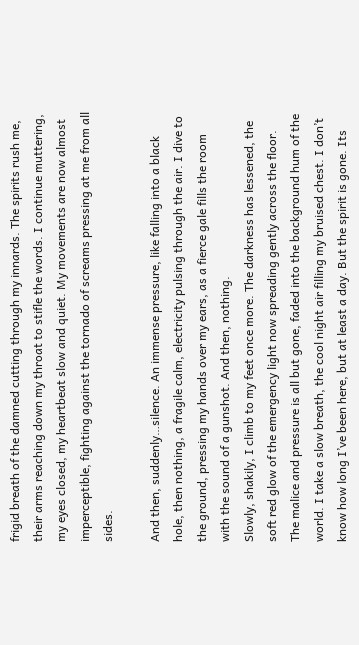frigid breath of the damned cutting through my innards. The spirits rush me, their arms reaching down my throat to stifle the words. I continue muttering, my eyes closed, my heartbeat slow and quiet. My movements are now almost imperceptible, fighting against the tornado of screams pressing at me from all sides.

And then, suddenly…silence. An immense pressure, like falling into a black hole, then nothing, a fragile calm, electricity pulsing through the air. I dive to the ground, pressing my hands over my ears, as a fierce gale fills the room with the sound of a gunshot. And then, nothing.
Slowly, shakily, I climb to my feet once more. The darkness has lessened, the soft red glow of the emergency light now spreading gently across the floor. The malice and pressure is all but gone, faded into the background hum of the world. I take a slow breath, the cool night air filling my bruised chest. I don’t know how long I’ve been here, but at least a day. But the spirit is gone. Its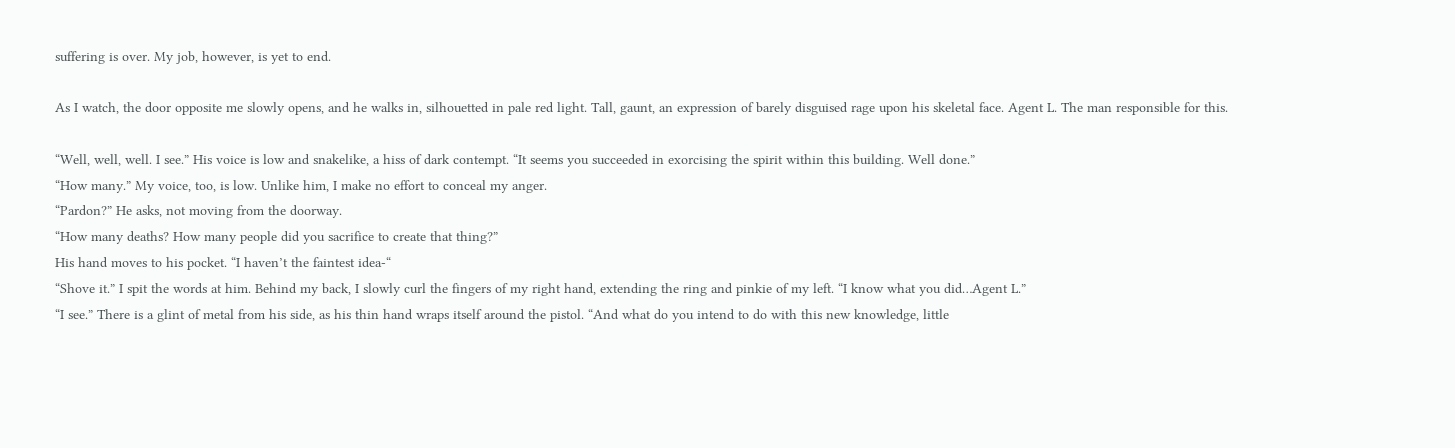suffering is over. My job, however, is yet to end.

As I watch, the door opposite me slowly opens, and he walks in, silhouetted in pale red light. Tall, gaunt, an expression of barely disguised rage upon his skeletal face. Agent L. The man responsible for this.

“Well, well, well. I see.” His voice is low and snakelike, a hiss of dark contempt. “It seems you succeeded in exorcising the spirit within this building. Well done.”
“How many.” My voice, too, is low. Unlike him, I make no effort to conceal my anger.
“Pardon?” He asks, not moving from the doorway.
“How many deaths? How many people did you sacrifice to create that thing?”
His hand moves to his pocket. “I haven’t the faintest idea-“
“Shove it.” I spit the words at him. Behind my back, I slowly curl the fingers of my right hand, extending the ring and pinkie of my left. “I know what you did…Agent L.”
“I see.” There is a glint of metal from his side, as his thin hand wraps itself around the pistol. “And what do you intend to do with this new knowledge, little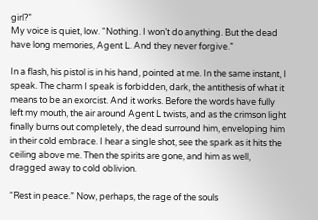girl?”
My voice is quiet, low. “Nothing. I won’t do anything. But the dead have long memories, Agent L. And they never forgive.”

In a flash, his pistol is in his hand, pointed at me. In the same instant, I speak. The charm I speak is forbidden, dark, the antithesis of what it means to be an exorcist. And it works. Before the words have fully left my mouth, the air around Agent L twists, and as the crimson light finally burns out completely, the dead surround him, enveloping him in their cold embrace. I hear a single shot, see the spark as it hits the ceiling above me. Then the spirits are gone, and him as well, dragged away to cold oblivion.

“Rest in peace.” Now, perhaps, the rage of the souls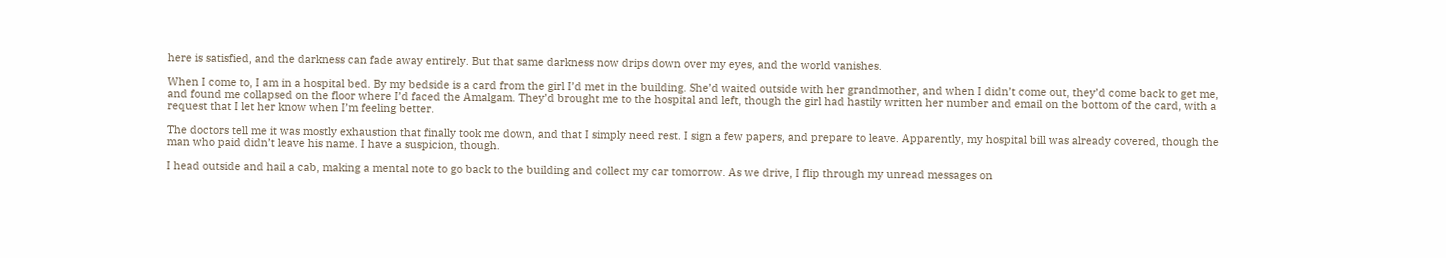here is satisfied, and the darkness can fade away entirely. But that same darkness now drips down over my eyes, and the world vanishes.

When I come to, I am in a hospital bed. By my bedside is a card from the girl I’d met in the building. She’d waited outside with her grandmother, and when I didn’t come out, they’d come back to get me, and found me collapsed on the floor where I’d faced the Amalgam. They’d brought me to the hospital and left, though the girl had hastily written her number and email on the bottom of the card, with a request that I let her know when I’m feeling better.

The doctors tell me it was mostly exhaustion that finally took me down, and that I simply need rest. I sign a few papers, and prepare to leave. Apparently, my hospital bill was already covered, though the man who paid didn’t leave his name. I have a suspicion, though.

I head outside and hail a cab, making a mental note to go back to the building and collect my car tomorrow. As we drive, I flip through my unread messages on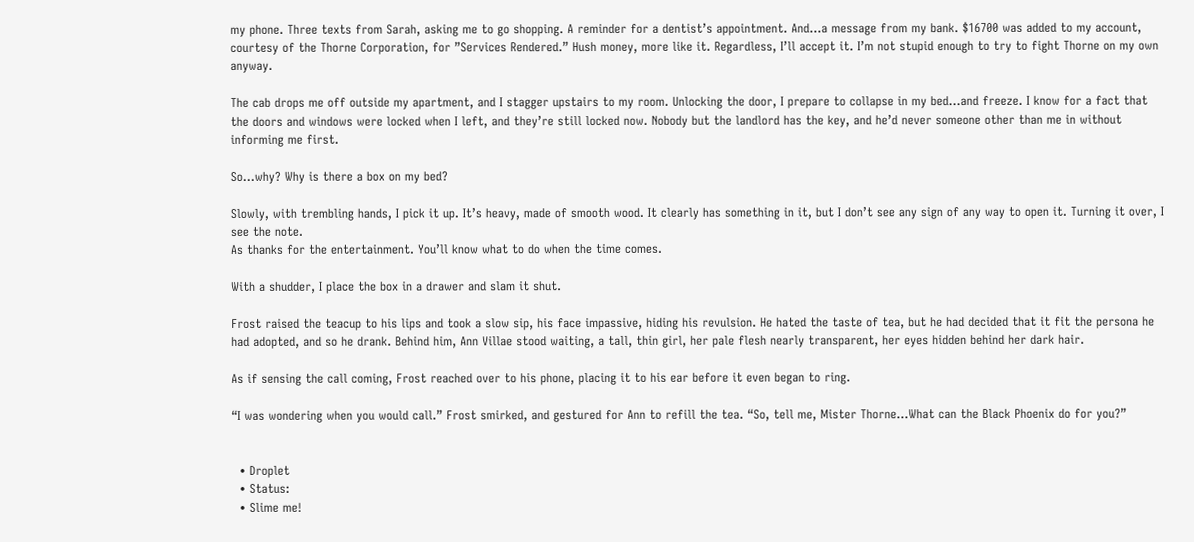my phone. Three texts from Sarah, asking me to go shopping. A reminder for a dentist’s appointment. And…a message from my bank. $16700 was added to my account, courtesy of the Thorne Corporation, for ”Services Rendered.” Hush money, more like it. Regardless, I’ll accept it. I’m not stupid enough to try to fight Thorne on my own anyway.

The cab drops me off outside my apartment, and I stagger upstairs to my room. Unlocking the door, I prepare to collapse in my bed…and freeze. I know for a fact that the doors and windows were locked when I left, and they’re still locked now. Nobody but the landlord has the key, and he’d never someone other than me in without informing me first.

So…why? Why is there a box on my bed?

Slowly, with trembling hands, I pick it up. It’s heavy, made of smooth wood. It clearly has something in it, but I don’t see any sign of any way to open it. Turning it over, I see the note.
As thanks for the entertainment. You’ll know what to do when the time comes.

With a shudder, I place the box in a drawer and slam it shut.

Frost raised the teacup to his lips and took a slow sip, his face impassive, hiding his revulsion. He hated the taste of tea, but he had decided that it fit the persona he had adopted, and so he drank. Behind him, Ann Villae stood waiting, a tall, thin girl, her pale flesh nearly transparent, her eyes hidden behind her dark hair.

As if sensing the call coming, Frost reached over to his phone, placing it to his ear before it even began to ring.

“I was wondering when you would call.” Frost smirked, and gestured for Ann to refill the tea. “So, tell me, Mister Thorne…What can the Black Phoenix do for you?”


  • Droplet
  • Status:
  • Slime me!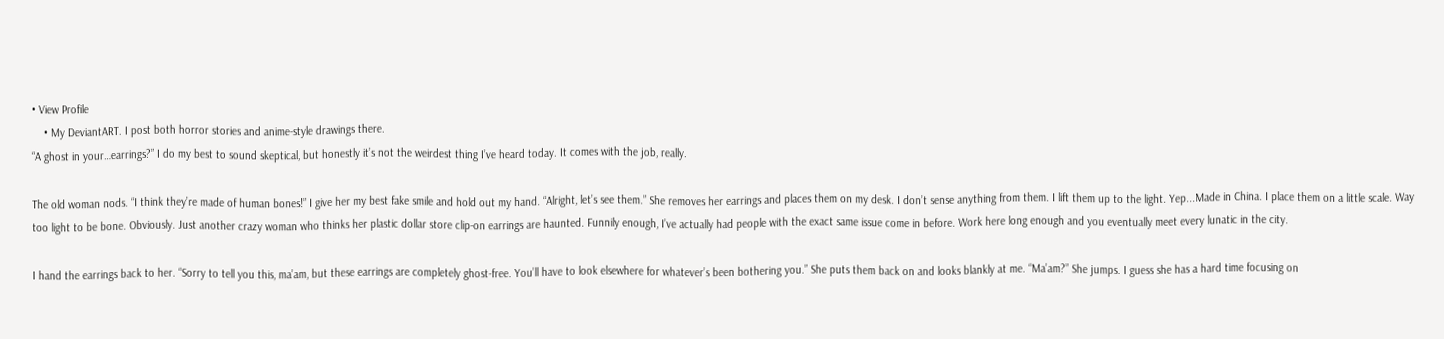• View Profile
    • My DeviantART. I post both horror stories and anime-style drawings there.
“A ghost in your…earrings?” I do my best to sound skeptical, but honestly it’s not the weirdest thing I’ve heard today. It comes with the job, really.

The old woman nods. “I think they’re made of human bones!” I give her my best fake smile and hold out my hand. “Alright, let’s see them.” She removes her earrings and places them on my desk. I don’t sense anything from them. I lift them up to the light. Yep...Made in China. I place them on a little scale. Way too light to be bone. Obviously. Just another crazy woman who thinks her plastic dollar store clip-on earrings are haunted. Funnily enough, I’ve actually had people with the exact same issue come in before. Work here long enough and you eventually meet every lunatic in the city.

I hand the earrings back to her. “Sorry to tell you this, ma’am, but these earrings are completely ghost-free. You’ll have to look elsewhere for whatever’s been bothering you.” She puts them back on and looks blankly at me. “Ma’am?” She jumps. I guess she has a hard time focusing on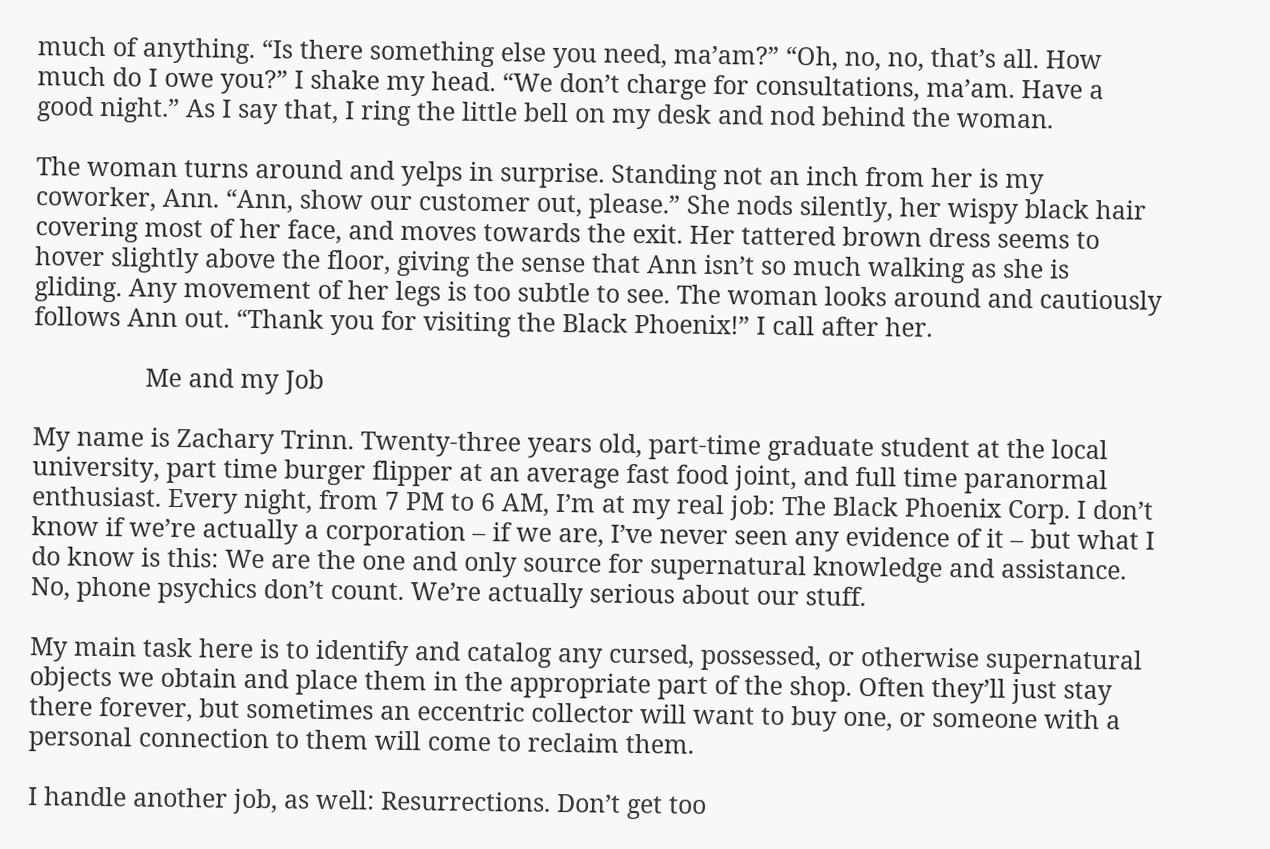much of anything. “Is there something else you need, ma’am?” “Oh, no, no, that’s all. How much do I owe you?” I shake my head. “We don’t charge for consultations, ma’am. Have a good night.” As I say that, I ring the little bell on my desk and nod behind the woman.

The woman turns around and yelps in surprise. Standing not an inch from her is my coworker, Ann. “Ann, show our customer out, please.” She nods silently, her wispy black hair covering most of her face, and moves towards the exit. Her tattered brown dress seems to hover slightly above the floor, giving the sense that Ann isn’t so much walking as she is gliding. Any movement of her legs is too subtle to see. The woman looks around and cautiously follows Ann out. “Thank you for visiting the Black Phoenix!” I call after her.

                Me and my Job

My name is Zachary Trinn. Twenty-three years old, part-time graduate student at the local university, part time burger flipper at an average fast food joint, and full time paranormal enthusiast. Every night, from 7 PM to 6 AM, I’m at my real job: The Black Phoenix Corp. I don’t know if we’re actually a corporation – if we are, I’ve never seen any evidence of it – but what I do know is this: We are the one and only source for supernatural knowledge and assistance. No, phone psychics don’t count. We’re actually serious about our stuff.

My main task here is to identify and catalog any cursed, possessed, or otherwise supernatural objects we obtain and place them in the appropriate part of the shop. Often they’ll just stay there forever, but sometimes an eccentric collector will want to buy one, or someone with a personal connection to them will come to reclaim them.

I handle another job, as well: Resurrections. Don’t get too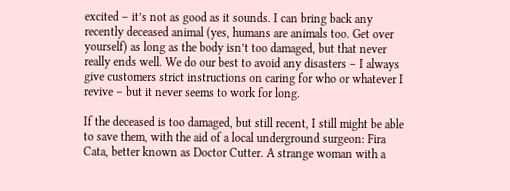excited – it’s not as good as it sounds. I can bring back any recently deceased animal (yes, humans are animals too. Get over yourself) as long as the body isn’t too damaged, but that never really ends well. We do our best to avoid any disasters – I always give customers strict instructions on caring for who or whatever I revive – but it never seems to work for long.

If the deceased is too damaged, but still recent, I still might be able to save them, with the aid of a local underground surgeon: Fira Cata, better known as Doctor Cutter. A strange woman with a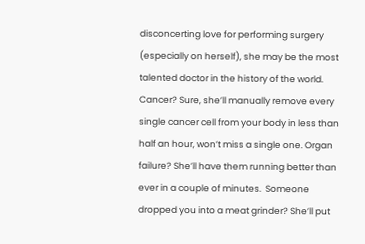disconcerting love for performing surgery (especially on herself), she may be the most talented doctor in the history of the world. Cancer? Sure, she’ll manually remove every single cancer cell from your body in less than half an hour, won’t miss a single one. Organ failure? She’ll have them running better than ever in a couple of minutes.  Someone dropped you into a meat grinder? She’ll put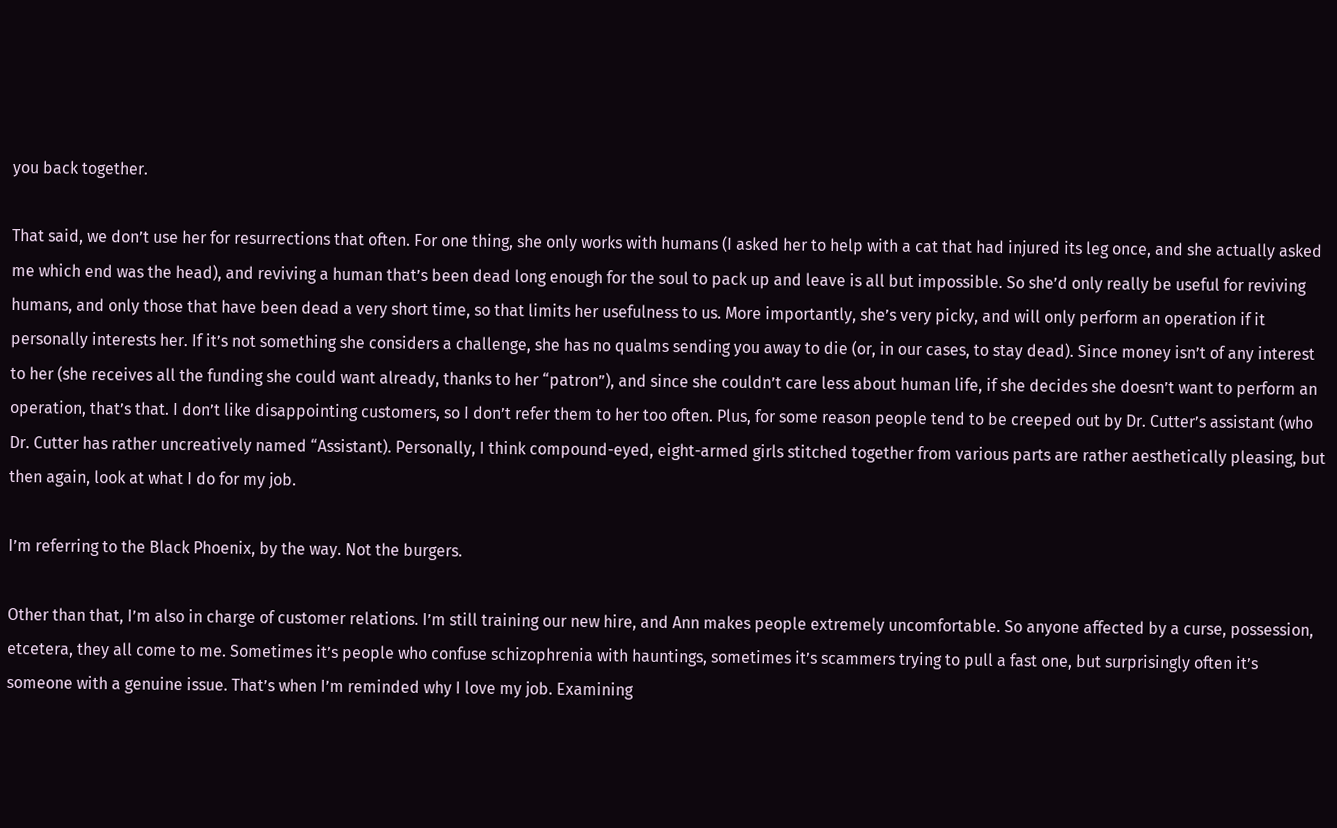you back together.

That said, we don’t use her for resurrections that often. For one thing, she only works with humans (I asked her to help with a cat that had injured its leg once, and she actually asked me which end was the head), and reviving a human that’s been dead long enough for the soul to pack up and leave is all but impossible. So she’d only really be useful for reviving humans, and only those that have been dead a very short time, so that limits her usefulness to us. More importantly, she’s very picky, and will only perform an operation if it personally interests her. If it’s not something she considers a challenge, she has no qualms sending you away to die (or, in our cases, to stay dead). Since money isn’t of any interest to her (she receives all the funding she could want already, thanks to her “patron”), and since she couldn’t care less about human life, if she decides she doesn’t want to perform an operation, that’s that. I don’t like disappointing customers, so I don’t refer them to her too often. Plus, for some reason people tend to be creeped out by Dr. Cutter’s assistant (who Dr. Cutter has rather uncreatively named “Assistant). Personally, I think compound-eyed, eight-armed girls stitched together from various parts are rather aesthetically pleasing, but then again, look at what I do for my job.

I’m referring to the Black Phoenix, by the way. Not the burgers.

Other than that, I’m also in charge of customer relations. I’m still training our new hire, and Ann makes people extremely uncomfortable. So anyone affected by a curse, possession, etcetera, they all come to me. Sometimes it’s people who confuse schizophrenia with hauntings, sometimes it’s scammers trying to pull a fast one, but surprisingly often it’s someone with a genuine issue. That’s when I’m reminded why I love my job. Examining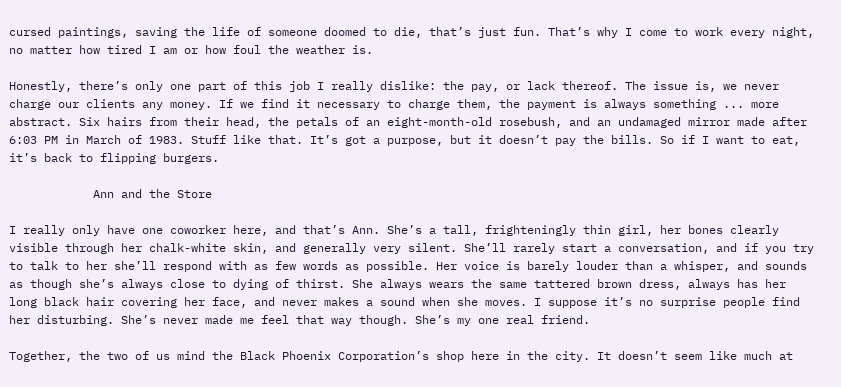cursed paintings, saving the life of someone doomed to die, that’s just fun. That’s why I come to work every night, no matter how tired I am or how foul the weather is.

Honestly, there’s only one part of this job I really dislike: the pay, or lack thereof. The issue is, we never charge our clients any money. If we find it necessary to charge them, the payment is always something ... more abstract. Six hairs from their head, the petals of an eight-month-old rosebush, and an undamaged mirror made after 6:03 PM in March of 1983. Stuff like that. It’s got a purpose, but it doesn’t pay the bills. So if I want to eat, it’s back to flipping burgers.

            Ann and the Store

I really only have one coworker here, and that’s Ann. She’s a tall, frighteningly thin girl, her bones clearly visible through her chalk-white skin, and generally very silent. She’ll rarely start a conversation, and if you try to talk to her she’ll respond with as few words as possible. Her voice is barely louder than a whisper, and sounds as though she’s always close to dying of thirst. She always wears the same tattered brown dress, always has her long black hair covering her face, and never makes a sound when she moves. I suppose it’s no surprise people find her disturbing. She’s never made me feel that way though. She’s my one real friend.

Together, the two of us mind the Black Phoenix Corporation’s shop here in the city. It doesn’t seem like much at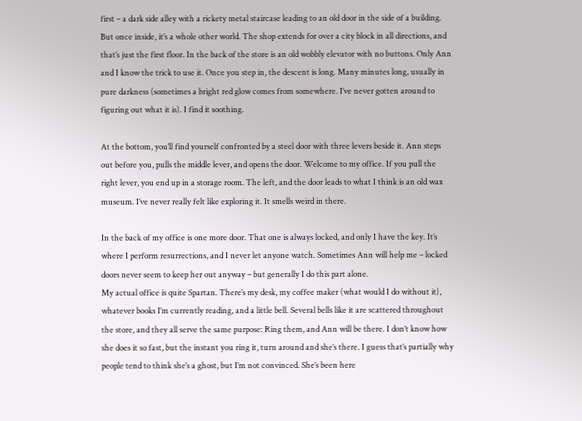first – a dark side alley with a rickety metal staircase leading to an old door in the side of a building. But once inside, it’s a whole other world. The shop extends for over a city block in all directions, and that’s just the first floor. In the back of the store is an old wobbly elevator with no buttons. Only Ann and I know the trick to use it. Once you step in, the descent is long. Many minutes long, usually in pure darkness (sometimes a bright red glow comes from somewhere. I’ve never gotten around to figuring out what it is). I find it soothing.

At the bottom, you’ll find yourself confronted by a steel door with three levers beside it. Ann steps out before you, pulls the middle lever, and opens the door. Welcome to my office. If you pull the right lever, you end up in a storage room. The left, and the door leads to what I think is an old wax museum. I’ve never really felt like exploring it. It smells weird in there.

In the back of my office is one more door. That one is always locked, and only I have the key. It’s where I perform resurrections, and I never let anyone watch. Sometimes Ann will help me – locked doors never seem to keep her out anyway – but generally I do this part alone.
My actual office is quite Spartan. There’s my desk, my coffee maker (what would I do without it), whatever books I’m currently reading, and a little bell. Several bells like it are scattered throughout the store, and they all serve the same purpose: Ring them, and Ann will be there. I don’t know how she does it so fast, but the instant you ring it, turn around and she’s there. I guess that’s partially why people tend to think she’s a ghost, but I’m not convinced. She’s been here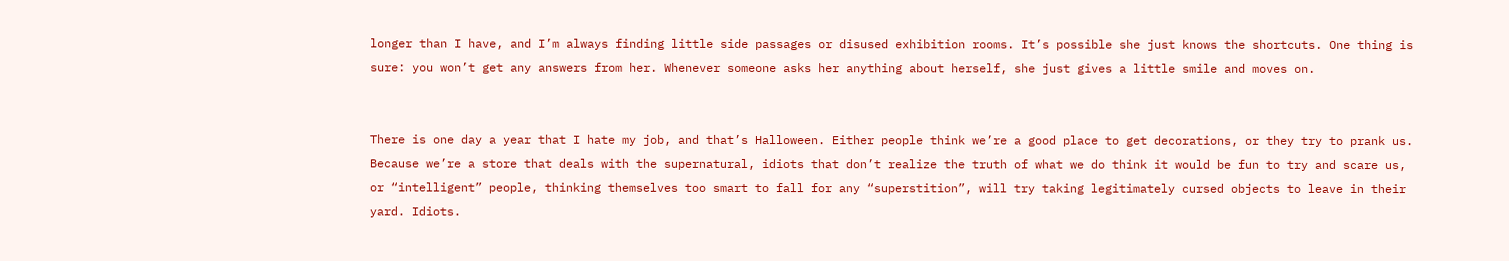longer than I have, and I’m always finding little side passages or disused exhibition rooms. It’s possible she just knows the shortcuts. One thing is sure: you won’t get any answers from her. Whenever someone asks her anything about herself, she just gives a little smile and moves on.


There is one day a year that I hate my job, and that’s Halloween. Either people think we’re a good place to get decorations, or they try to prank us. Because we’re a store that deals with the supernatural, idiots that don’t realize the truth of what we do think it would be fun to try and scare us, or “intelligent” people, thinking themselves too smart to fall for any “superstition”, will try taking legitimately cursed objects to leave in their yard. Idiots.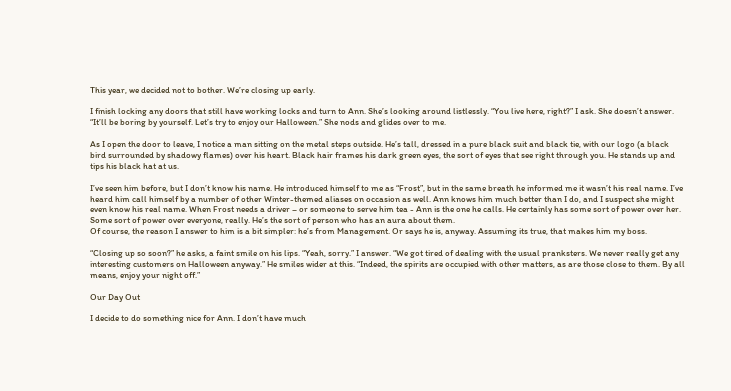This year, we decided not to bother. We’re closing up early.

I finish locking any doors that still have working locks and turn to Ann. She’s looking around listlessly. “You live here, right?” I ask. She doesn’t answer. “It’ll be boring by yourself. Let’s try to enjoy our Halloween.” She nods and glides over to me.

As I open the door to leave, I notice a man sitting on the metal steps outside. He’s tall, dressed in a pure black suit and black tie, with our logo (a black bird surrounded by shadowy flames) over his heart. Black hair frames his dark green eyes, the sort of eyes that see right through you. He stands up and tips his black hat at us.

I’ve seen him before, but I don’t know his name. He introduced himself to me as “Frost”, but in the same breath he informed me it wasn’t his real name. I’ve heard him call himself by a number of other Winter-themed aliases on occasion as well. Ann knows him much better than I do, and I suspect she might even know his real name. When Frost needs a driver – or someone to serve him tea - Ann is the one he calls. He certainly has some sort of power over her. Some sort of power over everyone, really. He’s the sort of person who has an aura about them.
Of course, the reason I answer to him is a bit simpler: he’s from Management. Or says he is, anyway. Assuming its true, that makes him my boss.

“Closing up so soon?” he asks, a faint smile on his lips. “Yeah, sorry.” I answer. “We got tired of dealing with the usual pranksters. We never really get any interesting customers on Halloween anyway.” He smiles wider at this. “Indeed, the spirits are occupied with other matters, as are those close to them. By all means, enjoy your night off.”

Our Day Out

I decide to do something nice for Ann. I don’t have much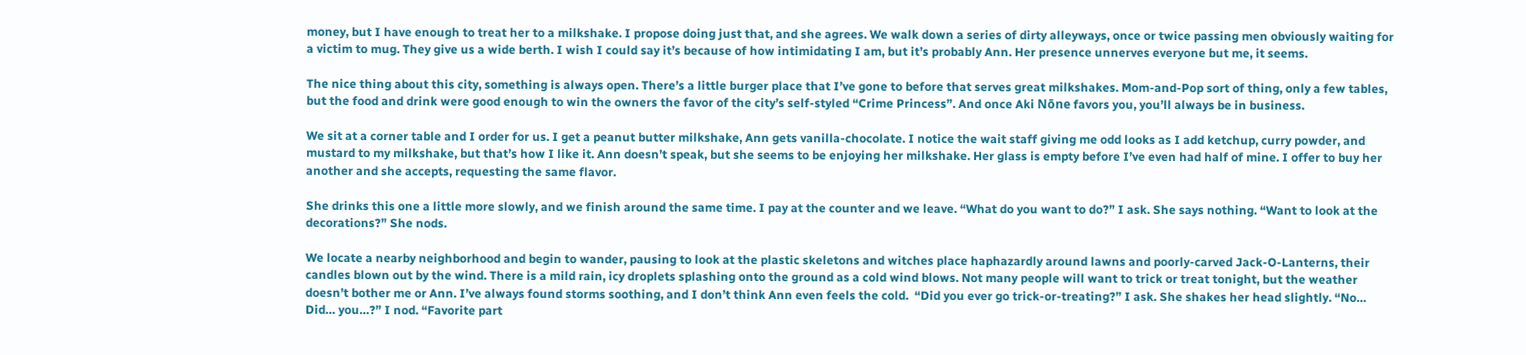money, but I have enough to treat her to a milkshake. I propose doing just that, and she agrees. We walk down a series of dirty alleyways, once or twice passing men obviously waiting for a victim to mug. They give us a wide berth. I wish I could say it’s because of how intimidating I am, but it’s probably Ann. Her presence unnerves everyone but me, it seems.

The nice thing about this city, something is always open. There’s a little burger place that I’ve gone to before that serves great milkshakes. Mom-and-Pop sort of thing, only a few tables, but the food and drink were good enough to win the owners the favor of the city’s self-styled “Crime Princess”. And once Aki Nōne favors you, you’ll always be in business.

We sit at a corner table and I order for us. I get a peanut butter milkshake, Ann gets vanilla-chocolate. I notice the wait staff giving me odd looks as I add ketchup, curry powder, and mustard to my milkshake, but that’s how I like it. Ann doesn’t speak, but she seems to be enjoying her milkshake. Her glass is empty before I’ve even had half of mine. I offer to buy her another and she accepts, requesting the same flavor.

She drinks this one a little more slowly, and we finish around the same time. I pay at the counter and we leave. “What do you want to do?” I ask. She says nothing. “Want to look at the decorations?” She nods.

We locate a nearby neighborhood and begin to wander, pausing to look at the plastic skeletons and witches place haphazardly around lawns and poorly-carved Jack-O-Lanterns, their candles blown out by the wind. There is a mild rain, icy droplets splashing onto the ground as a cold wind blows. Not many people will want to trick or treat tonight, but the weather doesn’t bother me or Ann. I’ve always found storms soothing, and I don’t think Ann even feels the cold.  “Did you ever go trick-or-treating?” I ask. She shakes her head slightly. “No… Did… you…?” I nod. “Favorite part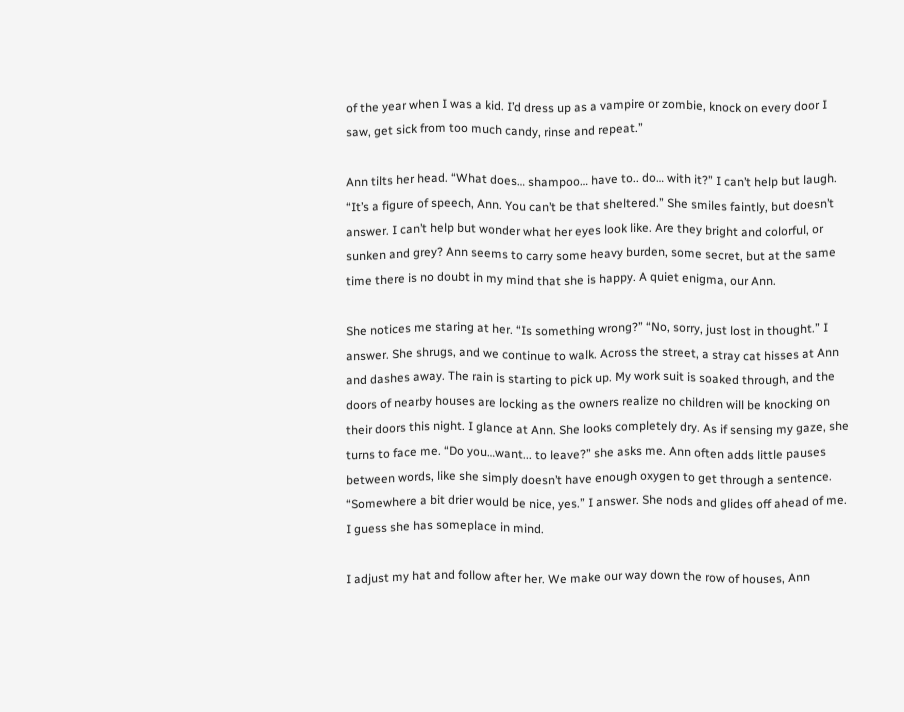of the year when I was a kid. I’d dress up as a vampire or zombie, knock on every door I saw, get sick from too much candy, rinse and repeat.”

Ann tilts her head. “What does… shampoo… have to.. do… with it?” I can’t help but laugh. “It’s a figure of speech, Ann. You can’t be that sheltered.” She smiles faintly, but doesn’t answer. I can’t help but wonder what her eyes look like. Are they bright and colorful, or sunken and grey? Ann seems to carry some heavy burden, some secret, but at the same time there is no doubt in my mind that she is happy. A quiet enigma, our Ann.

She notices me staring at her. “Is something wrong?” “No, sorry, just lost in thought.” I answer. She shrugs, and we continue to walk. Across the street, a stray cat hisses at Ann and dashes away. The rain is starting to pick up. My work suit is soaked through, and the doors of nearby houses are locking as the owners realize no children will be knocking on their doors this night. I glance at Ann. She looks completely dry. As if sensing my gaze, she turns to face me. “Do you…want... to leave?” she asks me. Ann often adds little pauses between words, like she simply doesn’t have enough oxygen to get through a sentence. “Somewhere a bit drier would be nice, yes.” I answer. She nods and glides off ahead of me. I guess she has someplace in mind.

I adjust my hat and follow after her. We make our way down the row of houses, Ann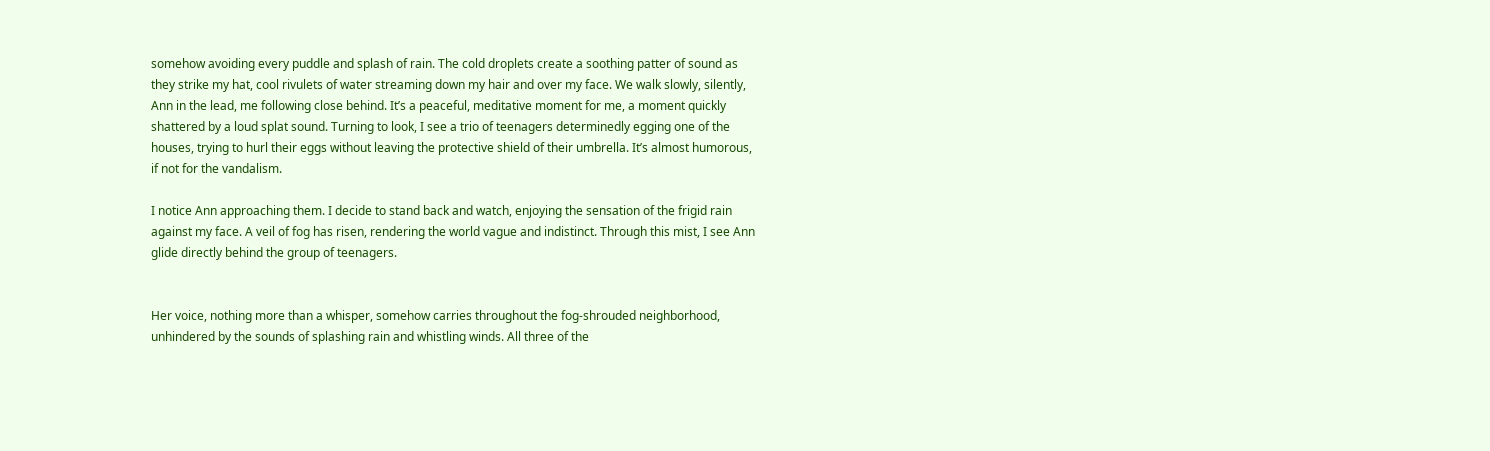somehow avoiding every puddle and splash of rain. The cold droplets create a soothing patter of sound as they strike my hat, cool rivulets of water streaming down my hair and over my face. We walk slowly, silently, Ann in the lead, me following close behind. It’s a peaceful, meditative moment for me, a moment quickly shattered by a loud splat sound. Turning to look, I see a trio of teenagers determinedly egging one of the houses, trying to hurl their eggs without leaving the protective shield of their umbrella. It’s almost humorous, if not for the vandalism.

I notice Ann approaching them. I decide to stand back and watch, enjoying the sensation of the frigid rain against my face. A veil of fog has risen, rendering the world vague and indistinct. Through this mist, I see Ann glide directly behind the group of teenagers.


Her voice, nothing more than a whisper, somehow carries throughout the fog-shrouded neighborhood, unhindered by the sounds of splashing rain and whistling winds. All three of the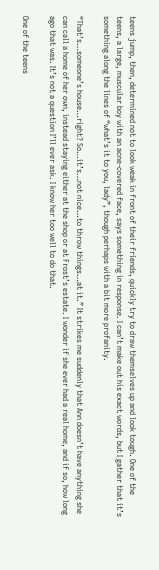teens jump, then, determined not to look weak in front of their friends, quickly try to draw themselves up and look tough. One of the teens, a large, muscular boy with an acne-covered face, says something in response. I can’t make out his exact words, but I gather that it’s something along the lines of “what’s it to you, lady”, though perhaps with a bit more profanity.

“That’s…someone’s house…right? So…it’s…not nice…to throw things…at it.” It strikes me suddenly that Ann doesn’t have anything she can call a home of her own, instead staying either at the shop or at Frost’s estate. I wonder if she ever had a real home, and if so, how long ago that was. It’s not a question I’ll ever ask. I know her too well to do that.

One of the teens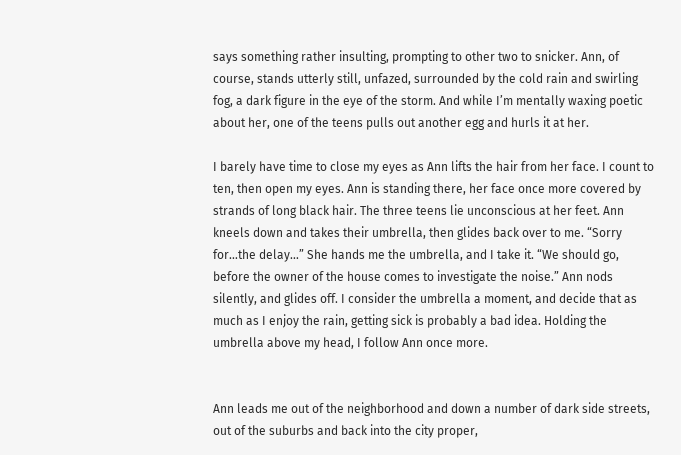says something rather insulting, prompting to other two to snicker. Ann, of course, stands utterly still, unfazed, surrounded by the cold rain and swirling fog, a dark figure in the eye of the storm. And while I’m mentally waxing poetic about her, one of the teens pulls out another egg and hurls it at her.

I barely have time to close my eyes as Ann lifts the hair from her face. I count to ten, then open my eyes. Ann is standing there, her face once more covered by strands of long black hair. The three teens lie unconscious at her feet. Ann kneels down and takes their umbrella, then glides back over to me. “Sorry for…the delay…” She hands me the umbrella, and I take it. “We should go, before the owner of the house comes to investigate the noise.” Ann nods silently, and glides off. I consider the umbrella a moment, and decide that as much as I enjoy the rain, getting sick is probably a bad idea. Holding the umbrella above my head, I follow Ann once more.


Ann leads me out of the neighborhood and down a number of dark side streets, out of the suburbs and back into the city proper,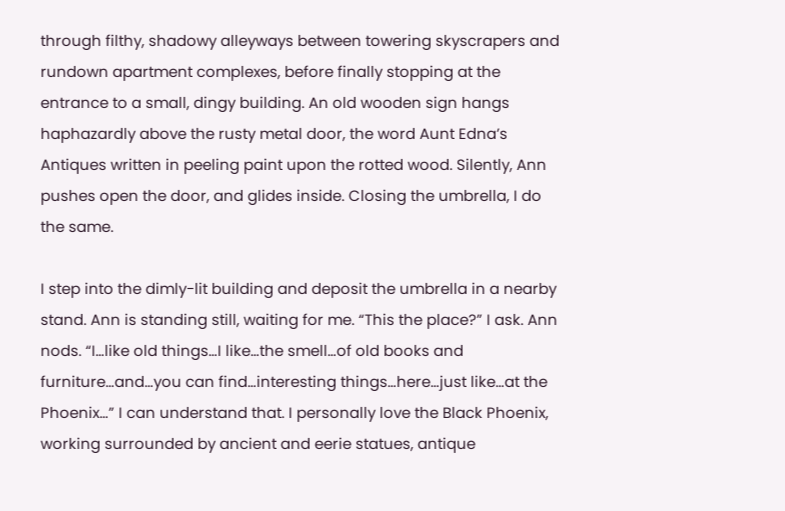through filthy, shadowy alleyways between towering skyscrapers and rundown apartment complexes, before finally stopping at the entrance to a small, dingy building. An old wooden sign hangs haphazardly above the rusty metal door, the word Aunt Edna’s Antiques written in peeling paint upon the rotted wood. Silently, Ann pushes open the door, and glides inside. Closing the umbrella, I do the same.

I step into the dimly-lit building and deposit the umbrella in a nearby stand. Ann is standing still, waiting for me. “This the place?” I ask. Ann nods. “I…like old things…I like…the smell…of old books and furniture…and…you can find…interesting things…here…just like…at the Phoenix…” I can understand that. I personally love the Black Phoenix, working surrounded by ancient and eerie statues, antique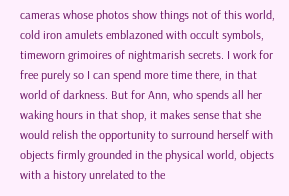cameras whose photos show things not of this world, cold iron amulets emblazoned with occult symbols, timeworn grimoires of nightmarish secrets. I work for free purely so I can spend more time there, in that world of darkness. But for Ann, who spends all her waking hours in that shop, it makes sense that she would relish the opportunity to surround herself with objects firmly grounded in the physical world, objects with a history unrelated to the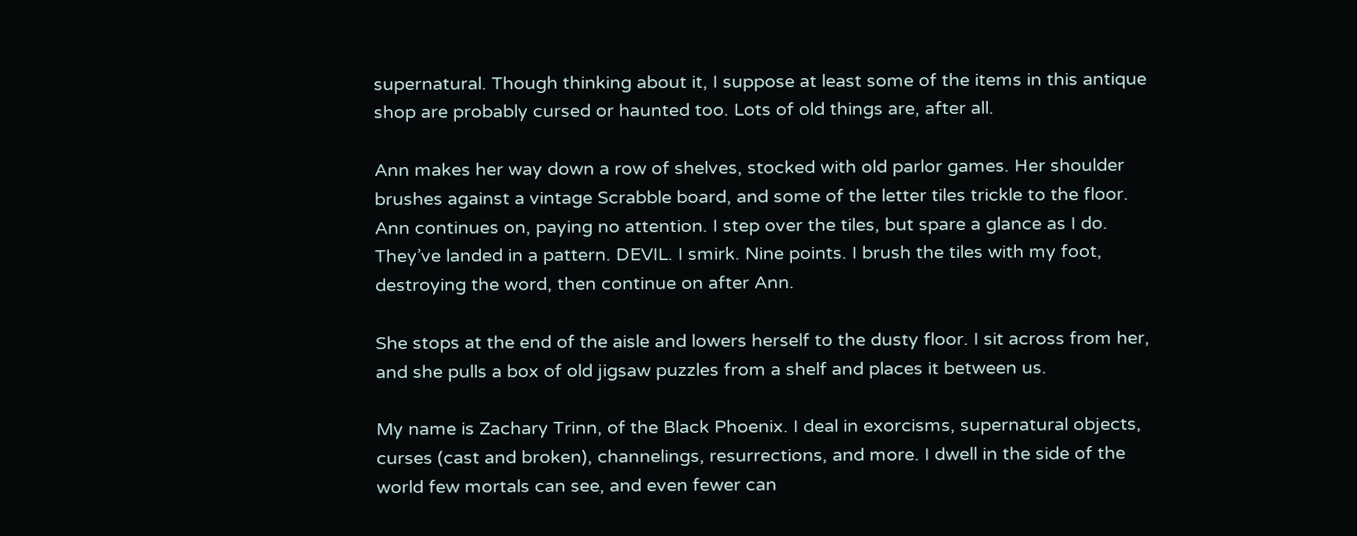supernatural. Though thinking about it, I suppose at least some of the items in this antique shop are probably cursed or haunted too. Lots of old things are, after all.

Ann makes her way down a row of shelves, stocked with old parlor games. Her shoulder brushes against a vintage Scrabble board, and some of the letter tiles trickle to the floor. Ann continues on, paying no attention. I step over the tiles, but spare a glance as I do. They’ve landed in a pattern. DEVIL. I smirk. Nine points. I brush the tiles with my foot, destroying the word, then continue on after Ann.

She stops at the end of the aisle and lowers herself to the dusty floor. I sit across from her, and she pulls a box of old jigsaw puzzles from a shelf and places it between us.

My name is Zachary Trinn, of the Black Phoenix. I deal in exorcisms, supernatural objects, curses (cast and broken), channelings, resurrections, and more. I dwell in the side of the world few mortals can see, and even fewer can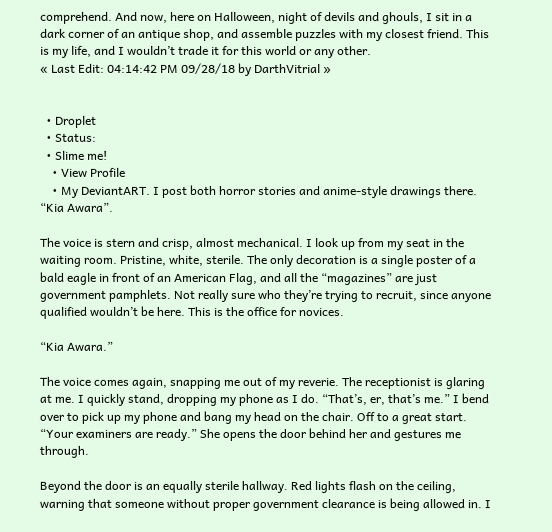comprehend. And now, here on Halloween, night of devils and ghouls, I sit in a dark corner of an antique shop, and assemble puzzles with my closest friend. This is my life, and I wouldn’t trade it for this world or any other.
« Last Edit: 04:14:42 PM 09/28/18 by DarthVitrial »


  • Droplet
  • Status:
  • Slime me!
    • View Profile
    • My DeviantART. I post both horror stories and anime-style drawings there.
“Kia Awara”.

The voice is stern and crisp, almost mechanical. I look up from my seat in the waiting room. Pristine, white, sterile. The only decoration is a single poster of a bald eagle in front of an American Flag, and all the “magazines” are just government pamphlets. Not really sure who they’re trying to recruit, since anyone qualified wouldn’t be here. This is the office for novices.

“Kia Awara.”

The voice comes again, snapping me out of my reverie. The receptionist is glaring at me. I quickly stand, dropping my phone as I do. “That’s, er, that’s me.” I bend over to pick up my phone and bang my head on the chair. Off to a great start.
“Your examiners are ready.” She opens the door behind her and gestures me through.

Beyond the door is an equally sterile hallway. Red lights flash on the ceiling, warning that someone without proper government clearance is being allowed in. I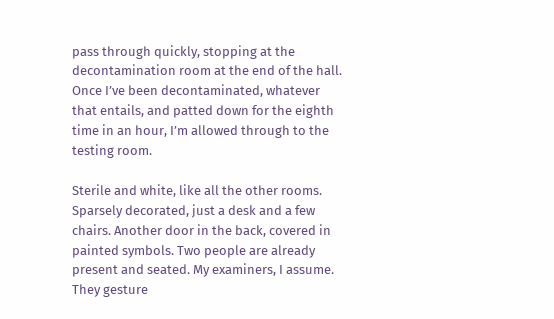pass through quickly, stopping at the decontamination room at the end of the hall. Once I’ve been decontaminated, whatever that entails, and patted down for the eighth time in an hour, I’m allowed through to the testing room.

Sterile and white, like all the other rooms. Sparsely decorated, just a desk and a few chairs. Another door in the back, covered in painted symbols. Two people are already present and seated. My examiners, I assume. They gesture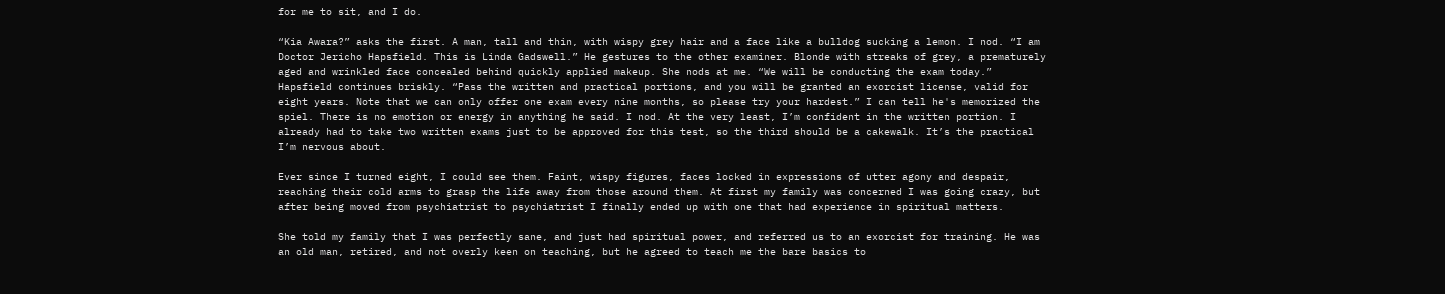for me to sit, and I do.

“Kia Awara?” asks the first. A man, tall and thin, with wispy grey hair and a face like a bulldog sucking a lemon. I nod. “I am Doctor Jericho Hapsfield. This is Linda Gadswell.” He gestures to the other examiner. Blonde with streaks of grey, a prematurely aged and wrinkled face concealed behind quickly applied makeup. She nods at me. “We will be conducting the exam today.” Hapsfield continues briskly. “Pass the written and practical portions, and you will be granted an exorcist license, valid for eight years. Note that we can only offer one exam every nine months, so please try your hardest.” I can tell he's memorized the spiel. There is no emotion or energy in anything he said. I nod. At the very least, I’m confident in the written portion. I already had to take two written exams just to be approved for this test, so the third should be a cakewalk. It’s the practical I’m nervous about.

Ever since I turned eight, I could see them. Faint, wispy figures, faces locked in expressions of utter agony and despair, reaching their cold arms to grasp the life away from those around them. At first my family was concerned I was going crazy, but after being moved from psychiatrist to psychiatrist I finally ended up with one that had experience in spiritual matters.

She told my family that I was perfectly sane, and just had spiritual power, and referred us to an exorcist for training. He was an old man, retired, and not overly keen on teaching, but he agreed to teach me the bare basics to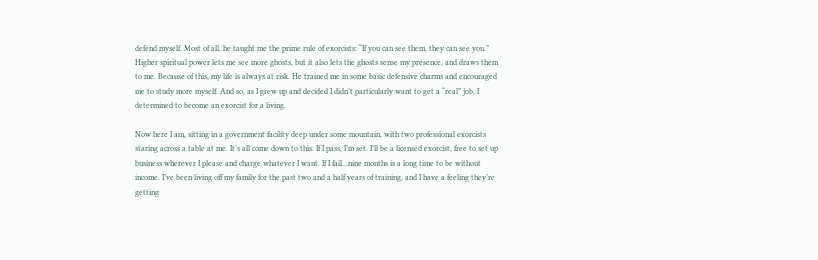defend myself. Most of all, he taught me the prime rule of exorcists: “If you can see them, they can see you.” Higher spiritual power lets me see more ghosts, but it also lets the ghosts sense my presence, and draws them to me. Because of this, my life is always at risk. He trained me in some basic defensive charms and encouraged me to study more myself. And so, as I grew up and decided I didn’t particularly want to get a “real” job, I determined to become an exorcist for a living.

Now here I am, sitting in a government facility deep under some mountain, with two professional exorcists staring across a table at me. It’s all come down to this. If I pass, I’m set. I’ll be a licensed exorcist, free to set up business wherever I please and charge whatever I want. If I fail…nine months is a long time to be without income. I’ve been living off my family for the past two and a half years of training, and I have a feeling they’re getting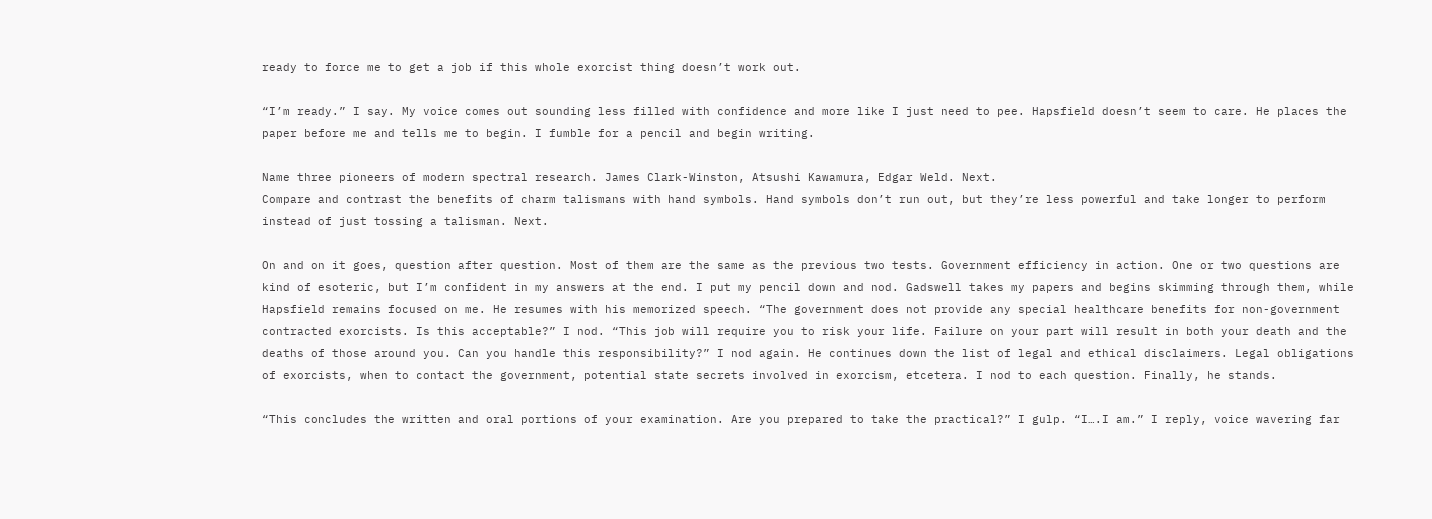ready to force me to get a job if this whole exorcist thing doesn’t work out.

“I’m ready.” I say. My voice comes out sounding less filled with confidence and more like I just need to pee. Hapsfield doesn’t seem to care. He places the paper before me and tells me to begin. I fumble for a pencil and begin writing.

Name three pioneers of modern spectral research. James Clark-Winston, Atsushi Kawamura, Edgar Weld. Next.
Compare and contrast the benefits of charm talismans with hand symbols. Hand symbols don’t run out, but they’re less powerful and take longer to perform instead of just tossing a talisman. Next.

On and on it goes, question after question. Most of them are the same as the previous two tests. Government efficiency in action. One or two questions are kind of esoteric, but I’m confident in my answers at the end. I put my pencil down and nod. Gadswell takes my papers and begins skimming through them, while Hapsfield remains focused on me. He resumes with his memorized speech. “The government does not provide any special healthcare benefits for non-government contracted exorcists. Is this acceptable?” I nod. “This job will require you to risk your life. Failure on your part will result in both your death and the deaths of those around you. Can you handle this responsibility?” I nod again. He continues down the list of legal and ethical disclaimers. Legal obligations of exorcists, when to contact the government, potential state secrets involved in exorcism, etcetera. I nod to each question. Finally, he stands.

“This concludes the written and oral portions of your examination. Are you prepared to take the practical?” I gulp. “I….I am.” I reply, voice wavering far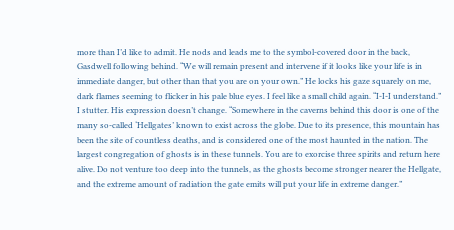more than I’d like to admit. He nods and leads me to the symbol-covered door in the back, Gasdwell following behind. “We will remain present and intervene if it looks like your life is in immediate danger, but other than that you are on your own.” He locks his gaze squarely on me, dark flames seeming to flicker in his pale blue eyes. I feel like a small child again. “I-I-I understand.” I stutter. His expression doesn’t change. “Somewhere in the caverns behind this door is one of the many so-called ‘Hellgates’ known to exist across the globe. Due to its presence, this mountain has been the site of countless deaths, and is considered one of the most haunted in the nation. The largest congregation of ghosts is in these tunnels. You are to exorcise three spirits and return here alive. Do not venture too deep into the tunnels, as the ghosts become stronger nearer the Hellgate, and the extreme amount of radiation the gate emits will put your life in extreme danger.”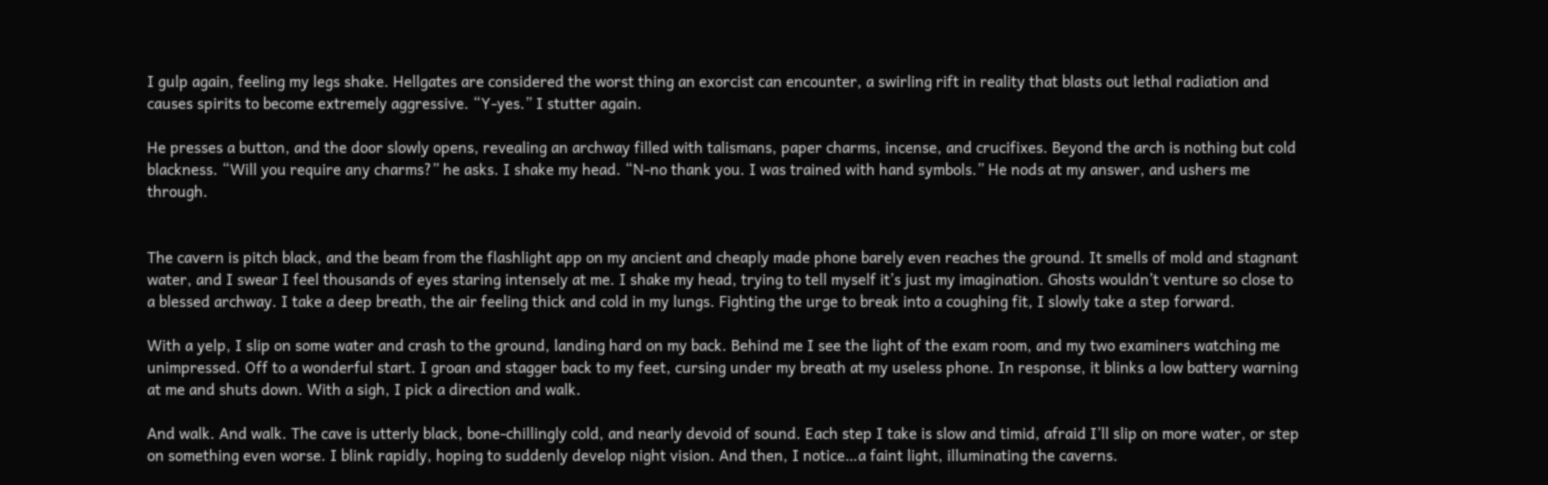I gulp again, feeling my legs shake. Hellgates are considered the worst thing an exorcist can encounter, a swirling rift in reality that blasts out lethal radiation and causes spirits to become extremely aggressive. “Y-yes.” I stutter again.

He presses a button, and the door slowly opens, revealing an archway filled with talismans, paper charms, incense, and crucifixes. Beyond the arch is nothing but cold blackness. “Will you require any charms?” he asks. I shake my head. “N-no thank you. I was trained with hand symbols.” He nods at my answer, and ushers me through.


The cavern is pitch black, and the beam from the flashlight app on my ancient and cheaply made phone barely even reaches the ground. It smells of mold and stagnant water, and I swear I feel thousands of eyes staring intensely at me. I shake my head, trying to tell myself it’s just my imagination. Ghosts wouldn’t venture so close to a blessed archway. I take a deep breath, the air feeling thick and cold in my lungs. Fighting the urge to break into a coughing fit, I slowly take a step forward.

With a yelp, I slip on some water and crash to the ground, landing hard on my back. Behind me I see the light of the exam room, and my two examiners watching me unimpressed. Off to a wonderful start. I groan and stagger back to my feet, cursing under my breath at my useless phone. In response, it blinks a low battery warning at me and shuts down. With a sigh, I pick a direction and walk.

And walk. And walk. The cave is utterly black, bone-chillingly cold, and nearly devoid of sound. Each step I take is slow and timid, afraid I’ll slip on more water, or step on something even worse. I blink rapidly, hoping to suddenly develop night vision. And then, I notice…a faint light, illuminating the caverns.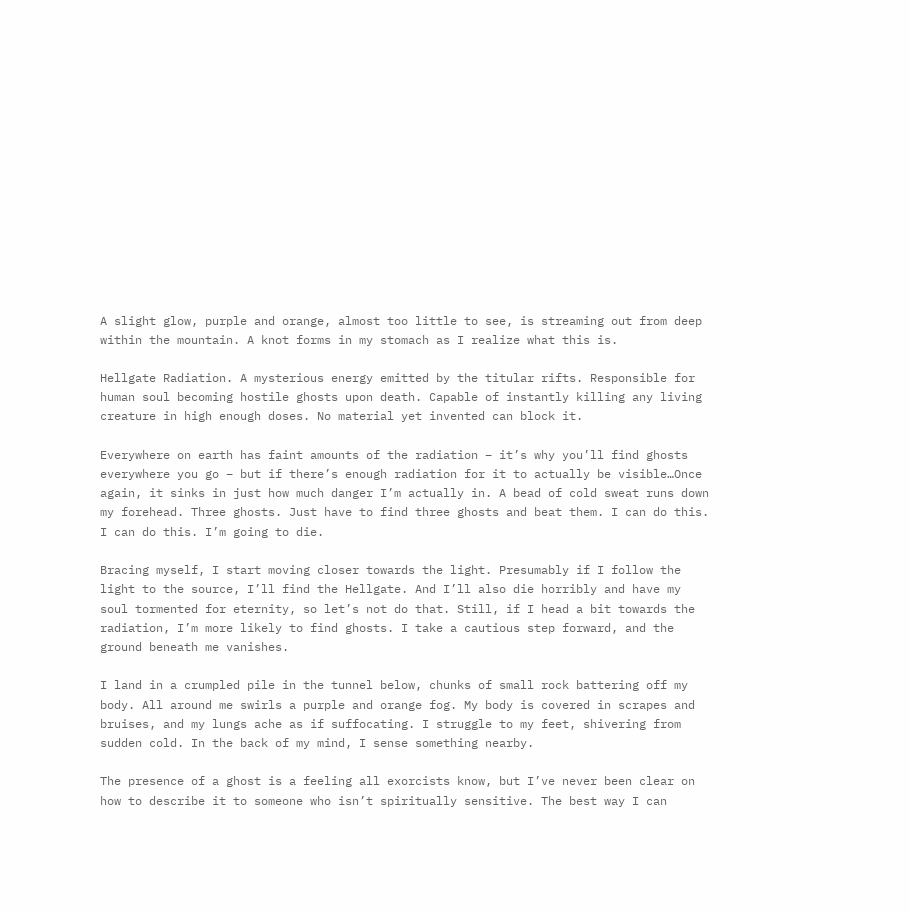A slight glow, purple and orange, almost too little to see, is streaming out from deep within the mountain. A knot forms in my stomach as I realize what this is.

Hellgate Radiation. A mysterious energy emitted by the titular rifts. Responsible for human soul becoming hostile ghosts upon death. Capable of instantly killing any living creature in high enough doses. No material yet invented can block it.

Everywhere on earth has faint amounts of the radiation – it’s why you’ll find ghosts everywhere you go – but if there’s enough radiation for it to actually be visible…Once again, it sinks in just how much danger I’m actually in. A bead of cold sweat runs down my forehead. Three ghosts. Just have to find three ghosts and beat them. I can do this. I can do this. I’m going to die.

Bracing myself, I start moving closer towards the light. Presumably if I follow the light to the source, I’ll find the Hellgate. And I’ll also die horribly and have my soul tormented for eternity, so let’s not do that. Still, if I head a bit towards the radiation, I’m more likely to find ghosts. I take a cautious step forward, and the ground beneath me vanishes.

I land in a crumpled pile in the tunnel below, chunks of small rock battering off my body. All around me swirls a purple and orange fog. My body is covered in scrapes and bruises, and my lungs ache as if suffocating. I struggle to my feet, shivering from sudden cold. In the back of my mind, I sense something nearby.

The presence of a ghost is a feeling all exorcists know, but I’ve never been clear on how to describe it to someone who isn’t spiritually sensitive. The best way I can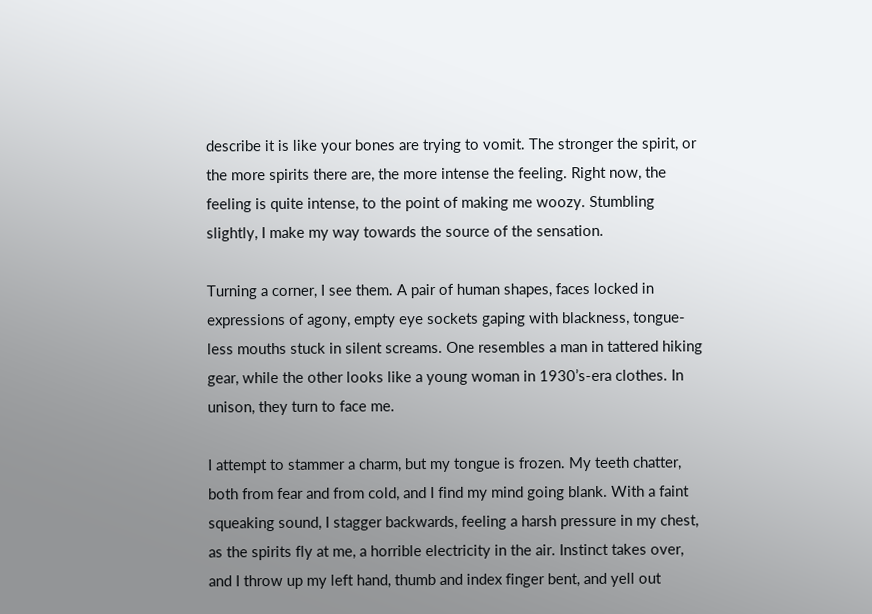describe it is like your bones are trying to vomit. The stronger the spirit, or the more spirits there are, the more intense the feeling. Right now, the feeling is quite intense, to the point of making me woozy. Stumbling slightly, I make my way towards the source of the sensation.

Turning a corner, I see them. A pair of human shapes, faces locked in expressions of agony, empty eye sockets gaping with blackness, tongue-less mouths stuck in silent screams. One resembles a man in tattered hiking gear, while the other looks like a young woman in 1930’s-era clothes. In unison, they turn to face me.

I attempt to stammer a charm, but my tongue is frozen. My teeth chatter, both from fear and from cold, and I find my mind going blank. With a faint squeaking sound, I stagger backwards, feeling a harsh pressure in my chest, as the spirits fly at me, a horrible electricity in the air. Instinct takes over, and I throw up my left hand, thumb and index finger bent, and yell out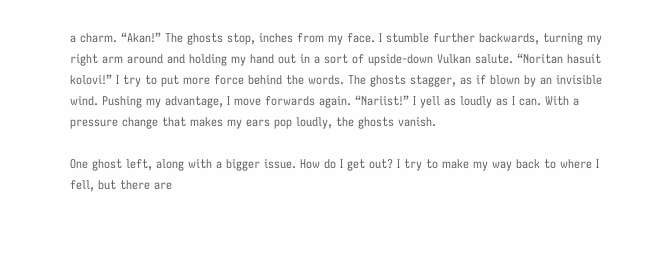a charm. “Akan!” The ghosts stop, inches from my face. I stumble further backwards, turning my right arm around and holding my hand out in a sort of upside-down Vulkan salute. “Noritan hasuit kolovi!” I try to put more force behind the words. The ghosts stagger, as if blown by an invisible wind. Pushing my advantage, I move forwards again. “Nariist!” I yell as loudly as I can. With a pressure change that makes my ears pop loudly, the ghosts vanish.

One ghost left, along with a bigger issue. How do I get out? I try to make my way back to where I fell, but there are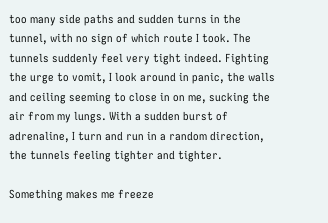too many side paths and sudden turns in the tunnel, with no sign of which route I took. The tunnels suddenly feel very tight indeed. Fighting the urge to vomit, I look around in panic, the walls and ceiling seeming to close in on me, sucking the air from my lungs. With a sudden burst of adrenaline, I turn and run in a random direction, the tunnels feeling tighter and tighter.

Something makes me freeze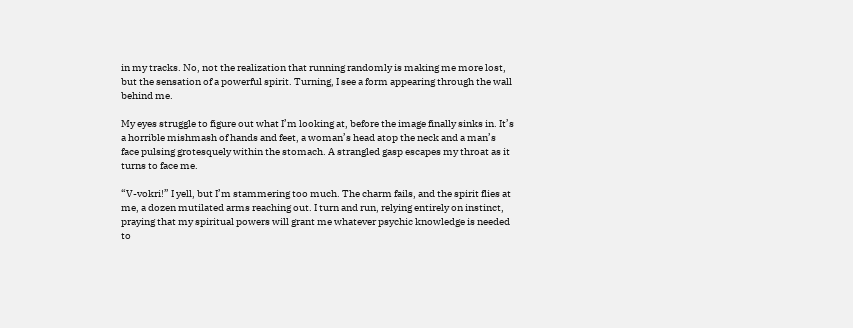in my tracks. No, not the realization that running randomly is making me more lost, but the sensation of a powerful spirit. Turning, I see a form appearing through the wall behind me.

My eyes struggle to figure out what I’m looking at, before the image finally sinks in. It’s a horrible mishmash of hands and feet, a woman’s head atop the neck and a man’s face pulsing grotesquely within the stomach. A strangled gasp escapes my throat as it turns to face me.

“V-vokri!” I yell, but I’m stammering too much. The charm fails, and the spirit flies at me, a dozen mutilated arms reaching out. I turn and run, relying entirely on instinct, praying that my spiritual powers will grant me whatever psychic knowledge is needed to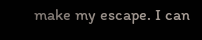make my escape. I can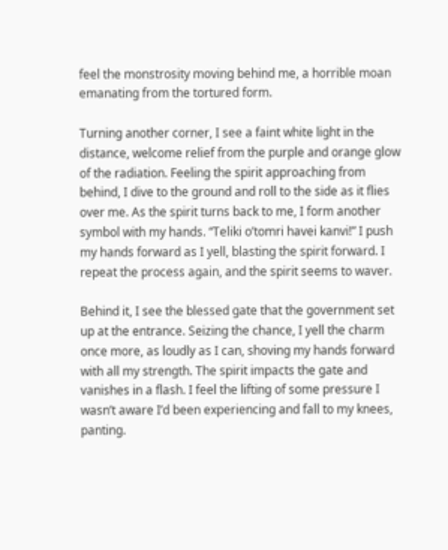feel the monstrosity moving behind me, a horrible moan emanating from the tortured form.

Turning another corner, I see a faint white light in the distance, welcome relief from the purple and orange glow of the radiation. Feeling the spirit approaching from behind, I dive to the ground and roll to the side as it flies over me. As the spirit turns back to me, I form another symbol with my hands. “Teliki o’tomri havei kanvi!” I push my hands forward as I yell, blasting the spirit forward. I repeat the process again, and the spirit seems to waver.

Behind it, I see the blessed gate that the government set up at the entrance. Seizing the chance, I yell the charm once more, as loudly as I can, shoving my hands forward with all my strength. The spirit impacts the gate and vanishes in a flash. I feel the lifting of some pressure I wasn’t aware I’d been experiencing and fall to my knees, panting.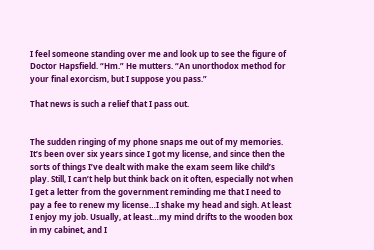I feel someone standing over me and look up to see the figure of Doctor Hapsfield. “Hm.” He mutters. “An unorthodox method for your final exorcism, but I suppose you pass.”

That news is such a relief that I pass out.


The sudden ringing of my phone snaps me out of my memories. It’s been over six years since I got my license, and since then the sorts of things I’ve dealt with make the exam seem like child’s play. Still, I can’t help but think back on it often, especially not when I get a letter from the government reminding me that I need to pay a fee to renew my license…I shake my head and sigh. At least I enjoy my job. Usually, at least…my mind drifts to the wooden box in my cabinet, and I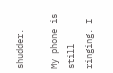shudder.

My phone is still ringing. I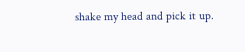shake my head and pick it up.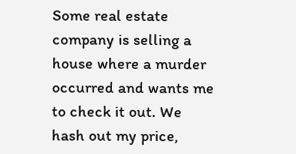Some real estate company is selling a house where a murder occurred and wants me to check it out. We hash out my price,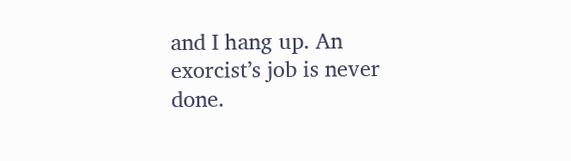and I hang up. An exorcist’s job is never done.